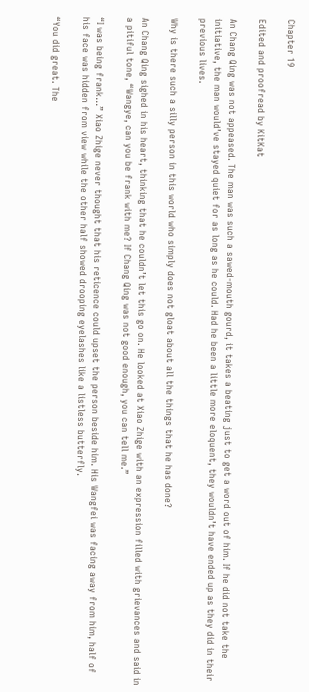Chapter 19

Edited and proofread by KitKat

An Chang Qing was not appeased. The man was such a sawed-mouth gourd, it takes a beating just to get a word out of him. If he did not take the initiative, the man would’ve stayed quiet for as long as he could. Had he been a little more eloquent, they wouldn’t have ended up as they did in their previous lives.

Why is there such a silly person in this world who simply does not gloat about all the things that he has done?

An Chang Qing sighed in his heart, thinking that he couldn’t let this go on. He looked at Xiao Zhige with an expression filled with grievances and said in a pitiful tone, “Wangye, can you be frank with me? If Chang Qing was not good enough, you can tell me.”

“I was being frank…” Xiao Zhige never thought that his reticence could upset the person beside him. His Wangfei was facing away from him, half of his face was hidden from view while the other half showed drooping eyelashes like a listless butterfly.

“You did great. The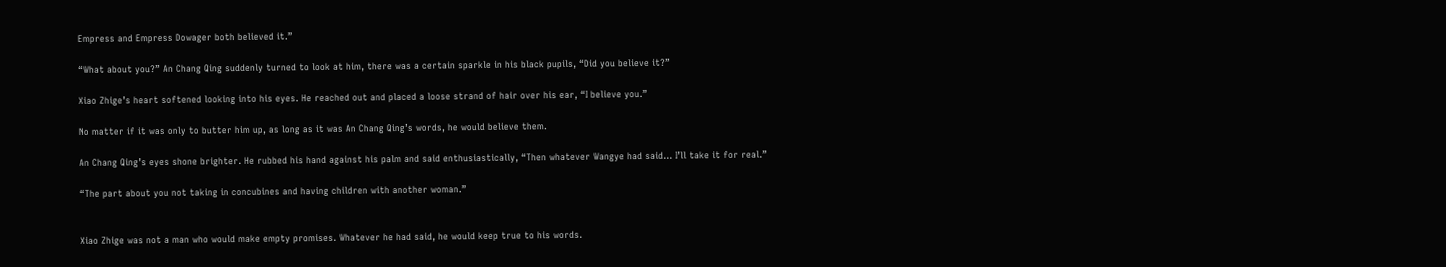Empress and Empress Dowager both believed it.”

“What about you?” An Chang Qing suddenly turned to look at him, there was a certain sparkle in his black pupils, “Did you believe it?”

Xiao Zhige’s heart softened looking into his eyes. He reached out and placed a loose strand of hair over his ear, “I believe you.”

No matter if it was only to butter him up, as long as it was An Chang Qing’s words, he would believe them.

An Chang Qing’s eyes shone brighter. He rubbed his hand against his palm and said enthusiastically, “Then whatever Wangye had said… I’ll take it for real.”

“The part about you not taking in concubines and having children with another woman.”


Xiao Zhige was not a man who would make empty promises. Whatever he had said, he would keep true to his words.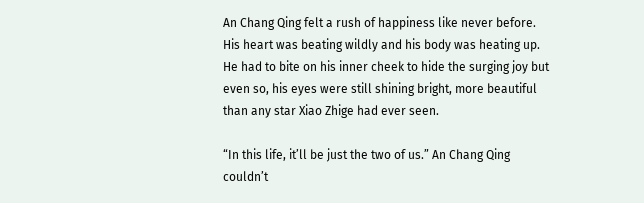An Chang Qing felt a rush of happiness like never before. His heart was beating wildly and his body was heating up. He had to bite on his inner cheek to hide the surging joy but even so, his eyes were still shining bright, more beautiful than any star Xiao Zhige had ever seen.

“In this life, it’ll be just the two of us.” An Chang Qing couldn’t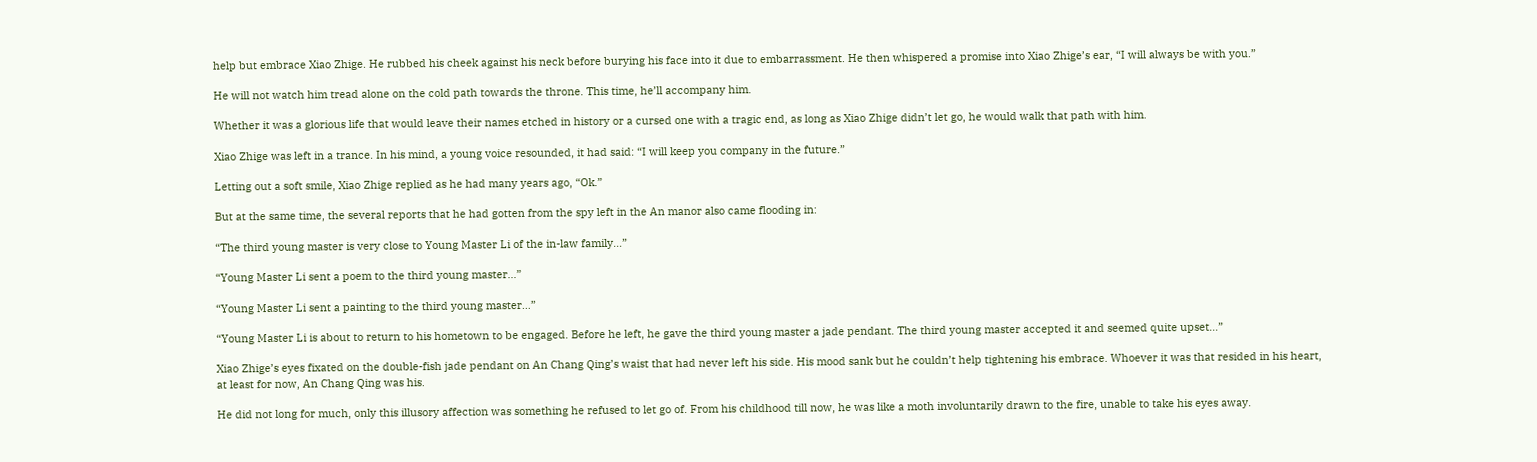help but embrace Xiao Zhige. He rubbed his cheek against his neck before burying his face into it due to embarrassment. He then whispered a promise into Xiao Zhige’s ear, “I will always be with you.”

He will not watch him tread alone on the cold path towards the throne. This time, he’ll accompany him.

Whether it was a glorious life that would leave their names etched in history or a cursed one with a tragic end, as long as Xiao Zhige didn’t let go, he would walk that path with him.

Xiao Zhige was left in a trance. In his mind, a young voice resounded, it had said: “I will keep you company in the future.”

Letting out a soft smile, Xiao Zhige replied as he had many years ago, “Ok.”

But at the same time, the several reports that he had gotten from the spy left in the An manor also came flooding in:

“The third young master is very close to Young Master Li of the in-law family…”

“Young Master Li sent a poem to the third young master…”

“Young Master Li sent a painting to the third young master…”

“Young Master Li is about to return to his hometown to be engaged. Before he left, he gave the third young master a jade pendant. The third young master accepted it and seemed quite upset…”

Xiao Zhige’s eyes fixated on the double-fish jade pendant on An Chang Qing’s waist that had never left his side. His mood sank but he couldn’t help tightening his embrace. Whoever it was that resided in his heart, at least for now, An Chang Qing was his.

He did not long for much, only this illusory affection was something he refused to let go of. From his childhood till now, he was like a moth involuntarily drawn to the fire, unable to take his eyes away.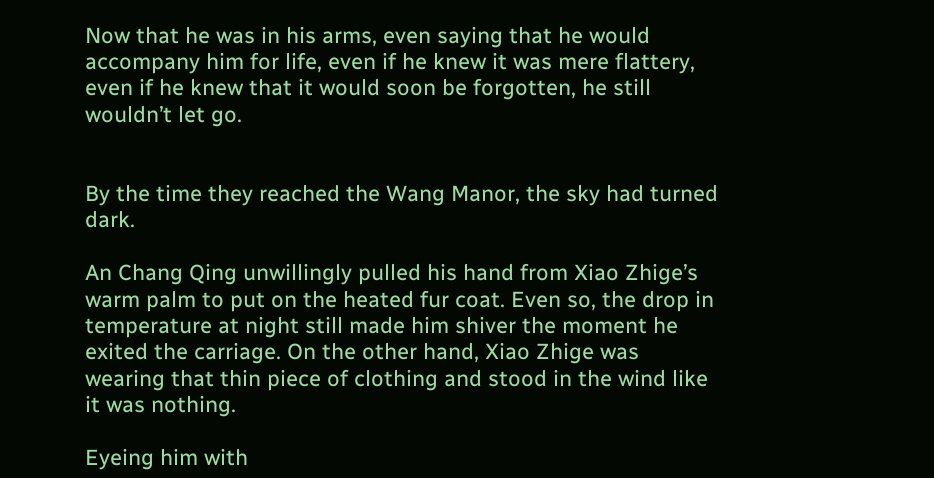Now that he was in his arms, even saying that he would accompany him for life, even if he knew it was mere flattery, even if he knew that it would soon be forgotten, he still wouldn’t let go.


By the time they reached the Wang Manor, the sky had turned dark.

An Chang Qing unwillingly pulled his hand from Xiao Zhige’s warm palm to put on the heated fur coat. Even so, the drop in temperature at night still made him shiver the moment he exited the carriage. On the other hand, Xiao Zhige was wearing that thin piece of clothing and stood in the wind like it was nothing.

Eyeing him with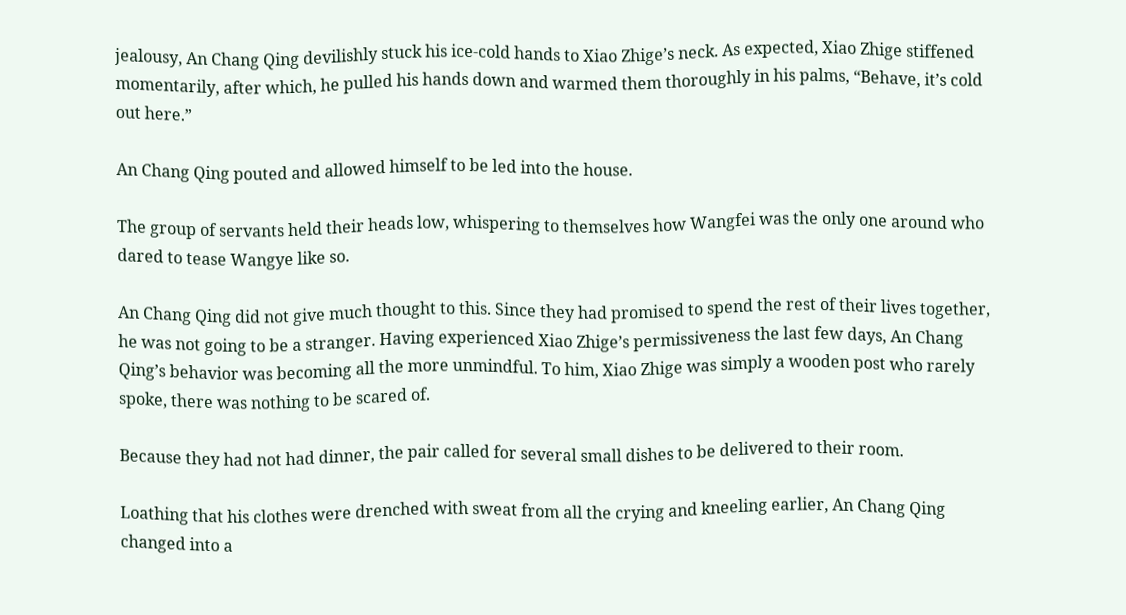jealousy, An Chang Qing devilishly stuck his ice-cold hands to Xiao Zhige’s neck. As expected, Xiao Zhige stiffened momentarily, after which, he pulled his hands down and warmed them thoroughly in his palms, “Behave, it’s cold out here.”

An Chang Qing pouted and allowed himself to be led into the house.

The group of servants held their heads low, whispering to themselves how Wangfei was the only one around who dared to tease Wangye like so.

An Chang Qing did not give much thought to this. Since they had promised to spend the rest of their lives together, he was not going to be a stranger. Having experienced Xiao Zhige’s permissiveness the last few days, An Chang Qing’s behavior was becoming all the more unmindful. To him, Xiao Zhige was simply a wooden post who rarely spoke, there was nothing to be scared of.

Because they had not had dinner, the pair called for several small dishes to be delivered to their room.

Loathing that his clothes were drenched with sweat from all the crying and kneeling earlier, An Chang Qing changed into a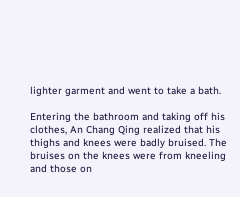lighter garment and went to take a bath.

Entering the bathroom and taking off his clothes, An Chang Qing realized that his thighs and knees were badly bruised. The bruises on the knees were from kneeling and those on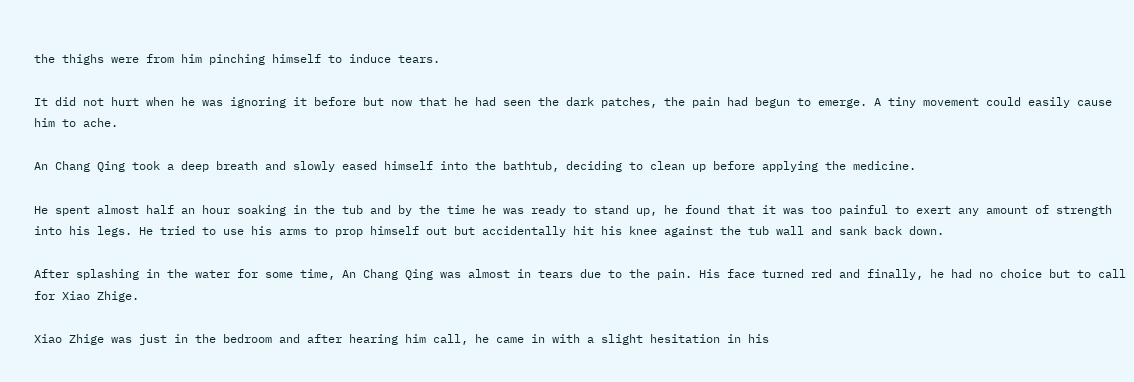the thighs were from him pinching himself to induce tears.

It did not hurt when he was ignoring it before but now that he had seen the dark patches, the pain had begun to emerge. A tiny movement could easily cause him to ache.

An Chang Qing took a deep breath and slowly eased himself into the bathtub, deciding to clean up before applying the medicine.

He spent almost half an hour soaking in the tub and by the time he was ready to stand up, he found that it was too painful to exert any amount of strength into his legs. He tried to use his arms to prop himself out but accidentally hit his knee against the tub wall and sank back down.

After splashing in the water for some time, An Chang Qing was almost in tears due to the pain. His face turned red and finally, he had no choice but to call for Xiao Zhige.

Xiao Zhige was just in the bedroom and after hearing him call, he came in with a slight hesitation in his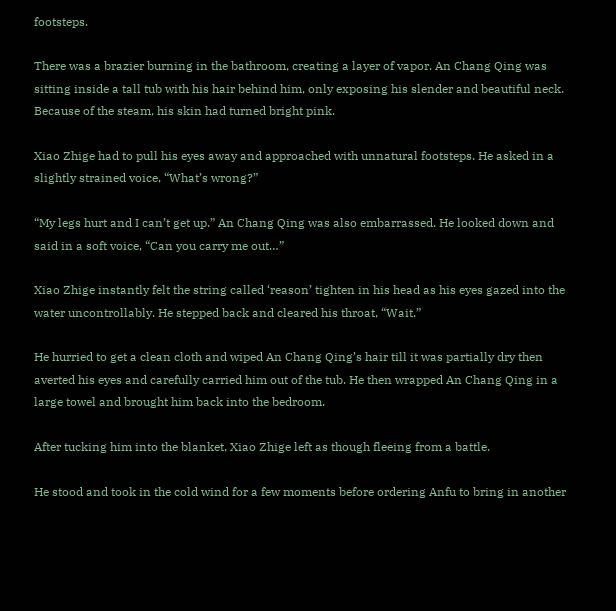footsteps.

There was a brazier burning in the bathroom, creating a layer of vapor. An Chang Qing was sitting inside a tall tub with his hair behind him, only exposing his slender and beautiful neck. Because of the steam, his skin had turned bright pink.

Xiao Zhige had to pull his eyes away and approached with unnatural footsteps. He asked in a slightly strained voice, “What’s wrong?”

“My legs hurt and I can’t get up.” An Chang Qing was also embarrassed. He looked down and said in a soft voice, “Can you carry me out…”

Xiao Zhige instantly felt the string called ‘reason’ tighten in his head as his eyes gazed into the water uncontrollably. He stepped back and cleared his throat, “Wait.”

He hurried to get a clean cloth and wiped An Chang Qing’s hair till it was partially dry then averted his eyes and carefully carried him out of the tub. He then wrapped An Chang Qing in a large towel and brought him back into the bedroom.

After tucking him into the blanket, Xiao Zhige left as though fleeing from a battle.

He stood and took in the cold wind for a few moments before ordering Anfu to bring in another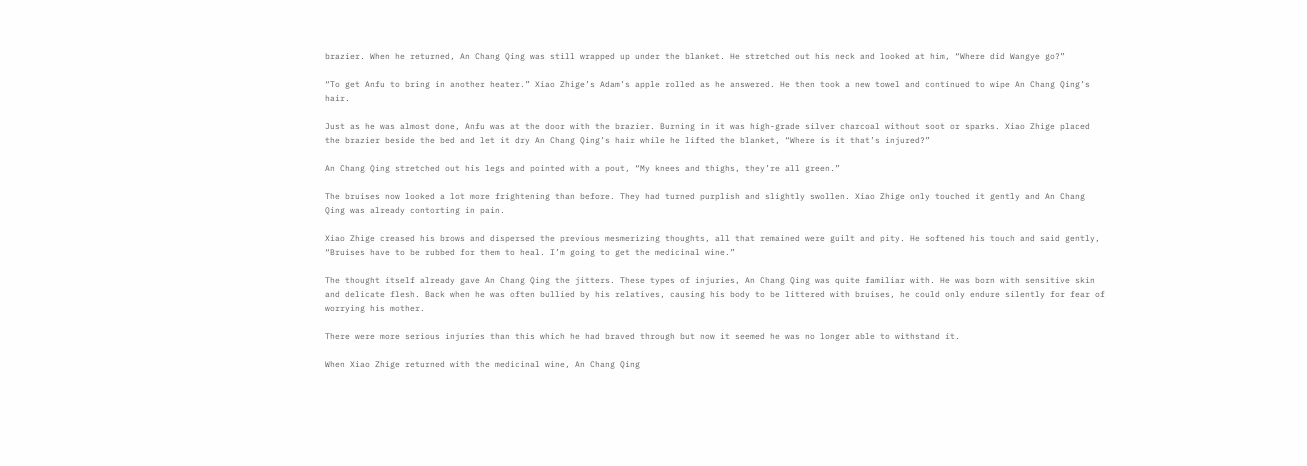brazier. When he returned, An Chang Qing was still wrapped up under the blanket. He stretched out his neck and looked at him, “Where did Wangye go?”

“To get Anfu to bring in another heater.” Xiao Zhige’s Adam’s apple rolled as he answered. He then took a new towel and continued to wipe An Chang Qing’s hair.

Just as he was almost done, Anfu was at the door with the brazier. Burning in it was high-grade silver charcoal without soot or sparks. Xiao Zhige placed the brazier beside the bed and let it dry An Chang Qing’s hair while he lifted the blanket, “Where is it that’s injured?”

An Chang Qing stretched out his legs and pointed with a pout, “My knees and thighs, they’re all green.”

The bruises now looked a lot more frightening than before. They had turned purplish and slightly swollen. Xiao Zhige only touched it gently and An Chang Qing was already contorting in pain.

Xiao Zhige creased his brows and dispersed the previous mesmerizing thoughts, all that remained were guilt and pity. He softened his touch and said gently, “Bruises have to be rubbed for them to heal. I’m going to get the medicinal wine.”

The thought itself already gave An Chang Qing the jitters. These types of injuries, An Chang Qing was quite familiar with. He was born with sensitive skin and delicate flesh. Back when he was often bullied by his relatives, causing his body to be littered with bruises, he could only endure silently for fear of worrying his mother.

There were more serious injuries than this which he had braved through but now it seemed he was no longer able to withstand it.

When Xiao Zhige returned with the medicinal wine, An Chang Qing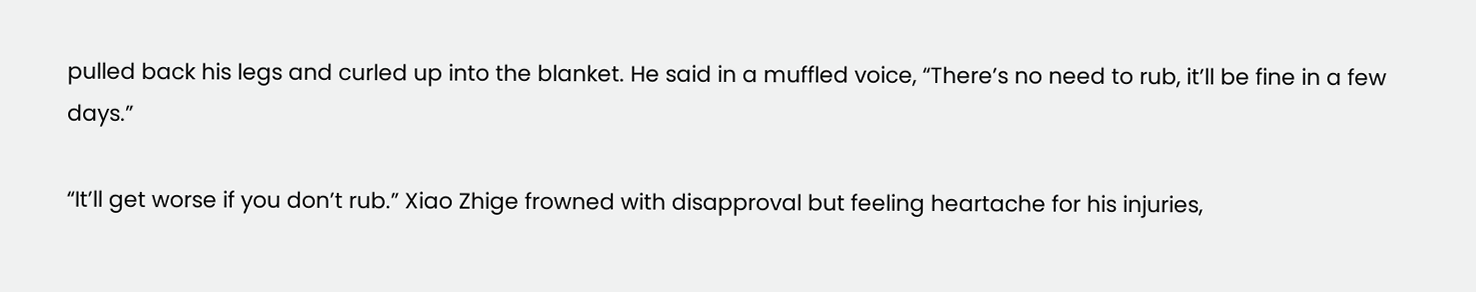pulled back his legs and curled up into the blanket. He said in a muffled voice, “There’s no need to rub, it’ll be fine in a few days.”

“It’ll get worse if you don’t rub.” Xiao Zhige frowned with disapproval but feeling heartache for his injuries,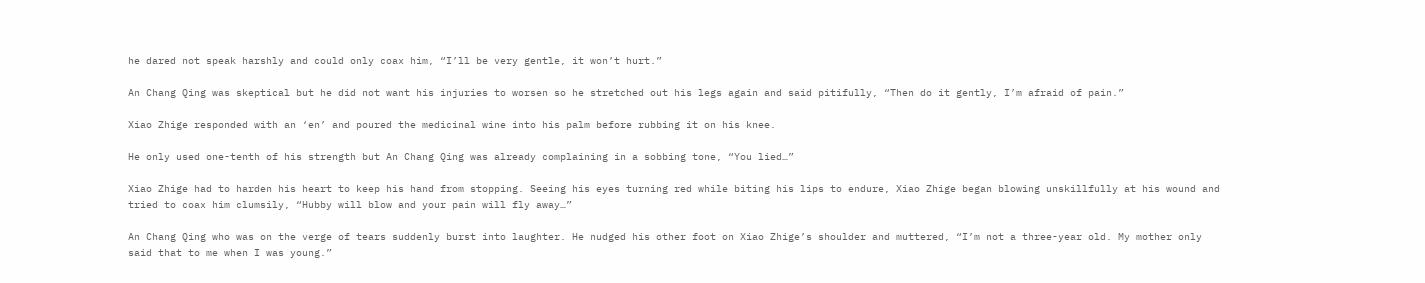he dared not speak harshly and could only coax him, “I’ll be very gentle, it won’t hurt.”

An Chang Qing was skeptical but he did not want his injuries to worsen so he stretched out his legs again and said pitifully, “Then do it gently, I’m afraid of pain.”

Xiao Zhige responded with an ‘en’ and poured the medicinal wine into his palm before rubbing it on his knee.

He only used one-tenth of his strength but An Chang Qing was already complaining in a sobbing tone, “You lied…”

Xiao Zhige had to harden his heart to keep his hand from stopping. Seeing his eyes turning red while biting his lips to endure, Xiao Zhige began blowing unskillfully at his wound and tried to coax him clumsily, “Hubby will blow and your pain will fly away…”

An Chang Qing who was on the verge of tears suddenly burst into laughter. He nudged his other foot on Xiao Zhige’s shoulder and muttered, “I’m not a three-year old. My mother only said that to me when I was young.”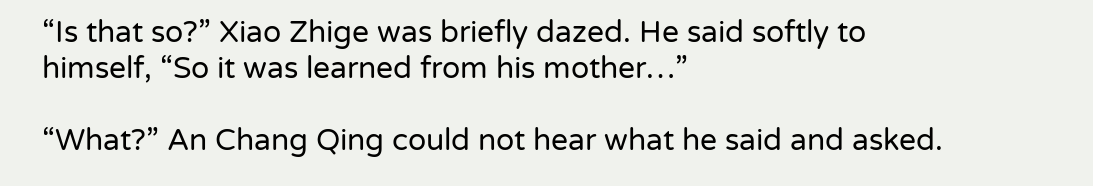“Is that so?” Xiao Zhige was briefly dazed. He said softly to himself, “So it was learned from his mother…”

“What?” An Chang Qing could not hear what he said and asked.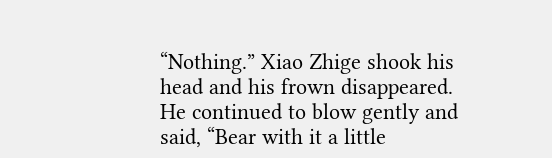“Nothing.” Xiao Zhige shook his head and his frown disappeared. He continued to blow gently and said, “Bear with it a little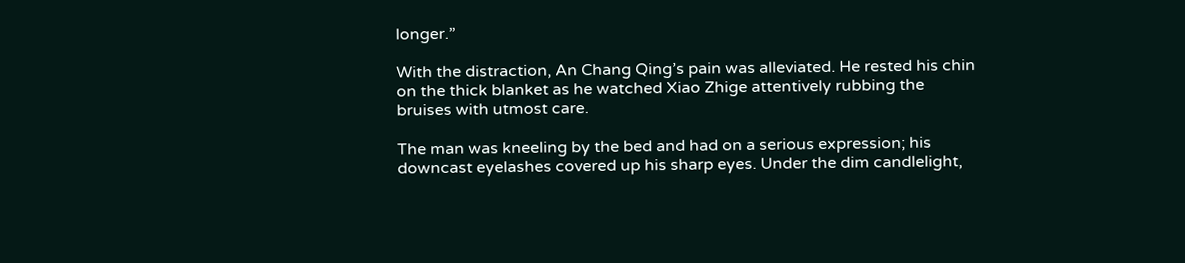longer.”

With the distraction, An Chang Qing’s pain was alleviated. He rested his chin on the thick blanket as he watched Xiao Zhige attentively rubbing the bruises with utmost care.

The man was kneeling by the bed and had on a serious expression; his downcast eyelashes covered up his sharp eyes. Under the dim candlelight,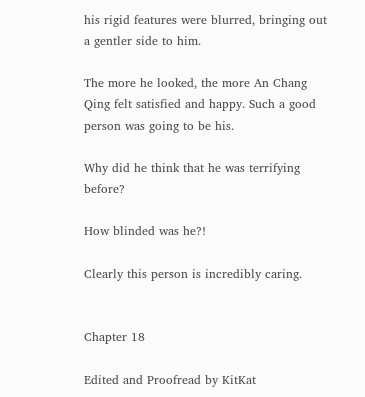his rigid features were blurred, bringing out a gentler side to him.

The more he looked, the more An Chang Qing felt satisfied and happy. Such a good person was going to be his.

Why did he think that he was terrifying before?

How blinded was he?!

Clearly this person is incredibly caring.


Chapter 18

Edited and Proofread by KitKat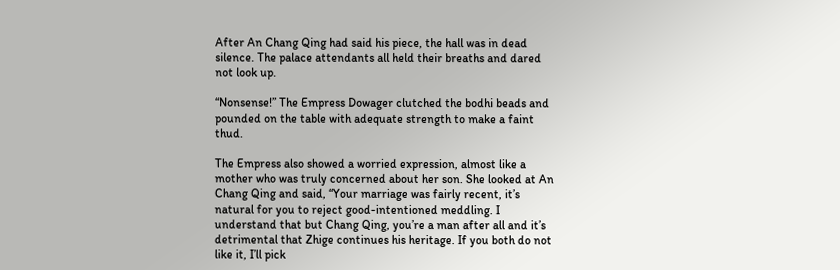After An Chang Qing had said his piece, the hall was in dead silence. The palace attendants all held their breaths and dared not look up.

“Nonsense!” The Empress Dowager clutched the bodhi beads and pounded on the table with adequate strength to make a faint thud.

The Empress also showed a worried expression, almost like a mother who was truly concerned about her son. She looked at An Chang Qing and said, “Your marriage was fairly recent, it’s natural for you to reject good-intentioned meddling. I understand that but Chang Qing, you’re a man after all and it’s detrimental that Zhige continues his heritage. If you both do not like it, I’ll pick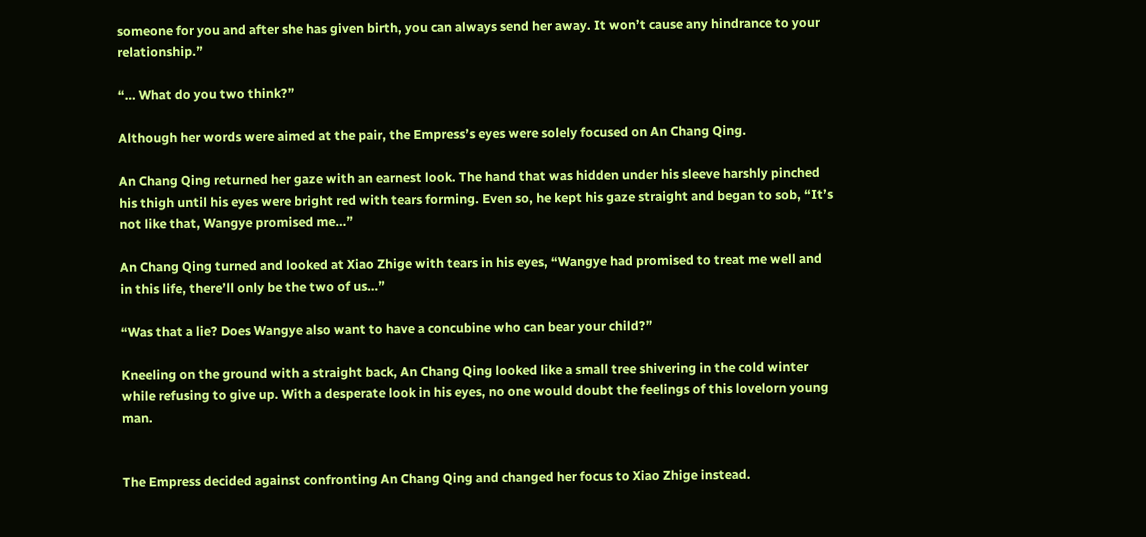someone for you and after she has given birth, you can always send her away. It won’t cause any hindrance to your relationship.”

“… What do you two think?”

Although her words were aimed at the pair, the Empress’s eyes were solely focused on An Chang Qing.

An Chang Qing returned her gaze with an earnest look. The hand that was hidden under his sleeve harshly pinched his thigh until his eyes were bright red with tears forming. Even so, he kept his gaze straight and began to sob, “It’s not like that, Wangye promised me…”

An Chang Qing turned and looked at Xiao Zhige with tears in his eyes, “Wangye had promised to treat me well and in this life, there’ll only be the two of us…”

“Was that a lie? Does Wangye also want to have a concubine who can bear your child?”

Kneeling on the ground with a straight back, An Chang Qing looked like a small tree shivering in the cold winter while refusing to give up. With a desperate look in his eyes, no one would doubt the feelings of this lovelorn young man.


The Empress decided against confronting An Chang Qing and changed her focus to Xiao Zhige instead.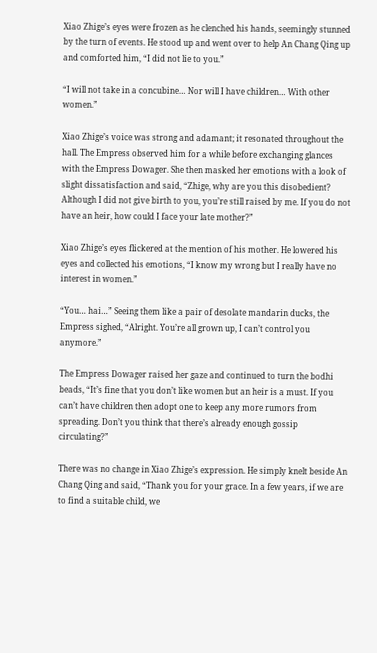Xiao Zhige’s eyes were frozen as he clenched his hands, seemingly stunned by the turn of events. He stood up and went over to help An Chang Qing up and comforted him, “I did not lie to you.”

“I will not take in a concubine… Nor will I have children… With other women.”

Xiao Zhige’s voice was strong and adamant; it resonated throughout the hall. The Empress observed him for a while before exchanging glances with the Empress Dowager. She then masked her emotions with a look of slight dissatisfaction and said, “Zhige, why are you this disobedient? Although I did not give birth to you, you’re still raised by me. If you do not have an heir, how could I face your late mother?”

Xiao Zhige’s eyes flickered at the mention of his mother. He lowered his eyes and collected his emotions, “I know my wrong but I really have no interest in women.”

“You… hai…” Seeing them like a pair of desolate mandarin ducks, the Empress sighed, “Alright. You’re all grown up, I can’t control you anymore.”

The Empress Dowager raised her gaze and continued to turn the bodhi beads, “It’s fine that you don’t like women but an heir is a must. If you can’t have children then adopt one to keep any more rumors from spreading. Don’t you think that there’s already enough gossip circulating?”

There was no change in Xiao Zhige’s expression. He simply knelt beside An Chang Qing and said, “Thank you for your grace. In a few years, if we are to find a suitable child, we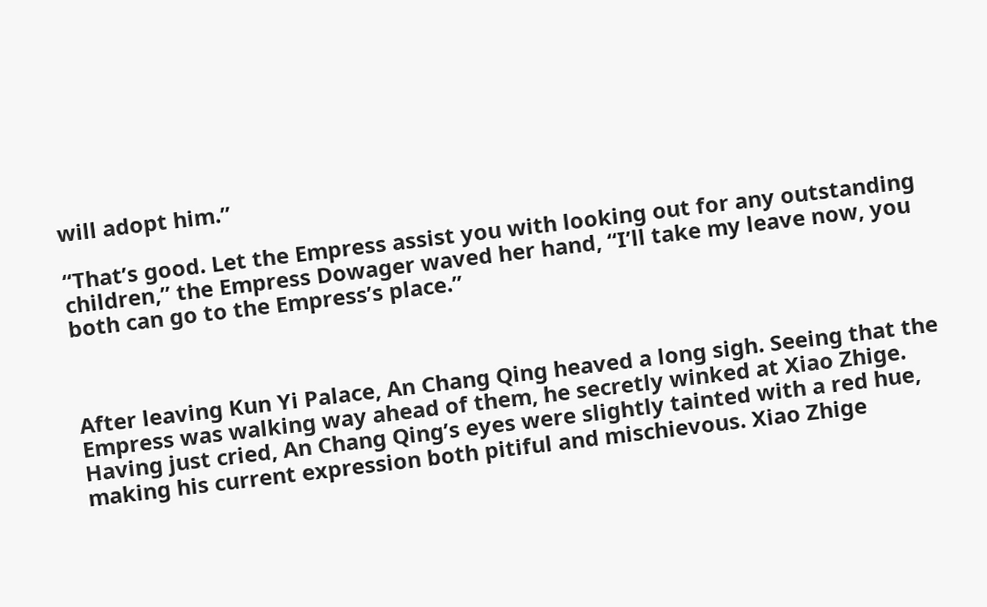will adopt him.”

“That’s good. Let the Empress assist you with looking out for any outstanding children,” the Empress Dowager waved her hand, “I’ll take my leave now, you both can go to the Empress’s place.”



After leaving Kun Yi Palace, An Chang Qing heaved a long sigh. Seeing that the Empress was walking way ahead of them, he secretly winked at Xiao Zhige. Having just cried, An Chang Qing’s eyes were slightly tainted with a red hue, making his current expression both pitiful and mischievous. Xiao Zhige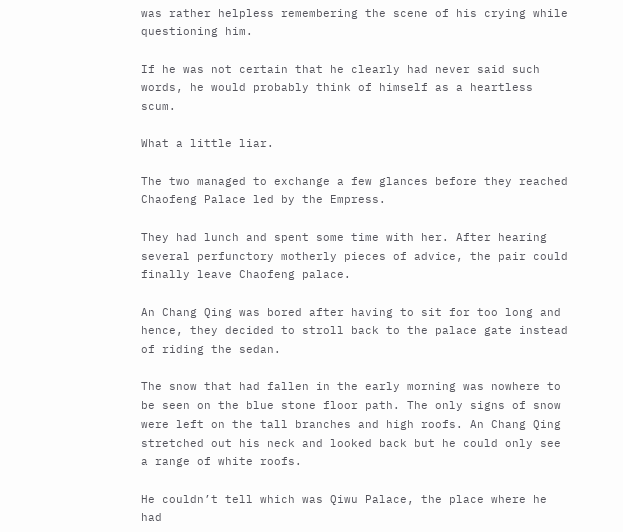was rather helpless remembering the scene of his crying while questioning him.

If he was not certain that he clearly had never said such words, he would probably think of himself as a heartless scum.

What a little liar.

The two managed to exchange a few glances before they reached Chaofeng Palace led by the Empress.

They had lunch and spent some time with her. After hearing several perfunctory motherly pieces of advice, the pair could finally leave Chaofeng palace.

An Chang Qing was bored after having to sit for too long and hence, they decided to stroll back to the palace gate instead of riding the sedan.

The snow that had fallen in the early morning was nowhere to be seen on the blue stone floor path. The only signs of snow were left on the tall branches and high roofs. An Chang Qing stretched out his neck and looked back but he could only see a range of white roofs.

He couldn’t tell which was Qiwu Palace, the place where he had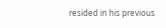resided in his previous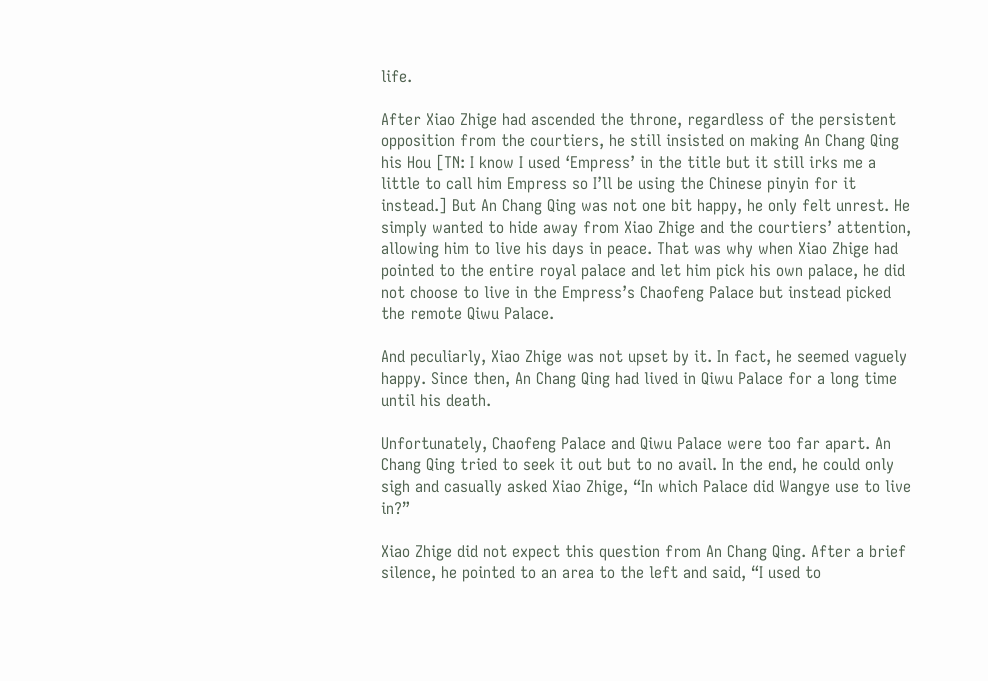life.

After Xiao Zhige had ascended the throne, regardless of the persistent opposition from the courtiers, he still insisted on making An Chang Qing his Hou [TN: I know I used ‘Empress’ in the title but it still irks me a little to call him Empress so I’ll be using the Chinese pinyin for it instead.] But An Chang Qing was not one bit happy, he only felt unrest. He simply wanted to hide away from Xiao Zhige and the courtiers’ attention, allowing him to live his days in peace. That was why when Xiao Zhige had pointed to the entire royal palace and let him pick his own palace, he did not choose to live in the Empress’s Chaofeng Palace but instead picked the remote Qiwu Palace.

And peculiarly, Xiao Zhige was not upset by it. In fact, he seemed vaguely happy. Since then, An Chang Qing had lived in Qiwu Palace for a long time until his death.

Unfortunately, Chaofeng Palace and Qiwu Palace were too far apart. An Chang Qing tried to seek it out but to no avail. In the end, he could only sigh and casually asked Xiao Zhige, “In which Palace did Wangye use to live in?”

Xiao Zhige did not expect this question from An Chang Qing. After a brief silence, he pointed to an area to the left and said, “I used to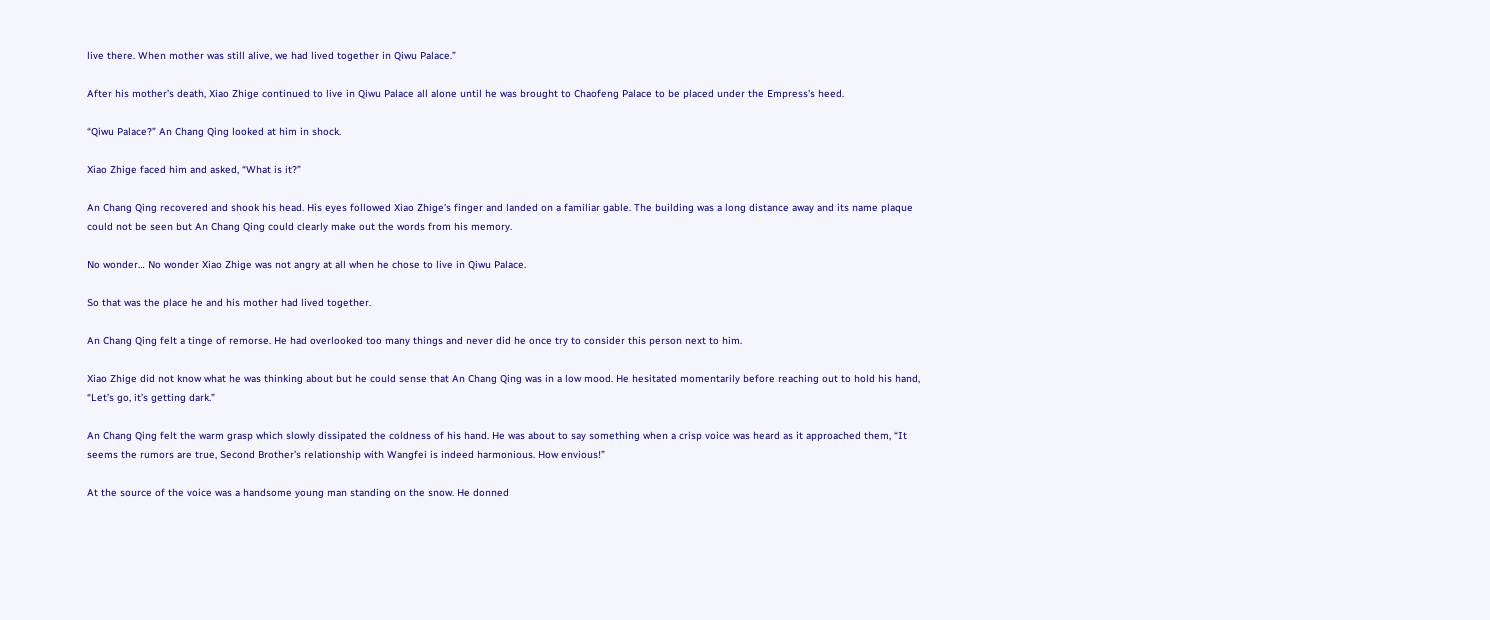live there. When mother was still alive, we had lived together in Qiwu Palace.”

After his mother’s death, Xiao Zhige continued to live in Qiwu Palace all alone until he was brought to Chaofeng Palace to be placed under the Empress’s heed.

“Qiwu Palace?” An Chang Qing looked at him in shock.

Xiao Zhige faced him and asked, “What is it?”

An Chang Qing recovered and shook his head. His eyes followed Xiao Zhige’s finger and landed on a familiar gable. The building was a long distance away and its name plaque could not be seen but An Chang Qing could clearly make out the words from his memory.

No wonder… No wonder Xiao Zhige was not angry at all when he chose to live in Qiwu Palace.

So that was the place he and his mother had lived together.

An Chang Qing felt a tinge of remorse. He had overlooked too many things and never did he once try to consider this person next to him.

Xiao Zhige did not know what he was thinking about but he could sense that An Chang Qing was in a low mood. He hesitated momentarily before reaching out to hold his hand, “Let’s go, it’s getting dark.”

An Chang Qing felt the warm grasp which slowly dissipated the coldness of his hand. He was about to say something when a crisp voice was heard as it approached them, “It seems the rumors are true, Second Brother’s relationship with Wangfei is indeed harmonious. How envious!”

At the source of the voice was a handsome young man standing on the snow. He donned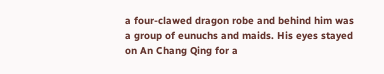a four-clawed dragon robe and behind him was a group of eunuchs and maids. His eyes stayed on An Chang Qing for a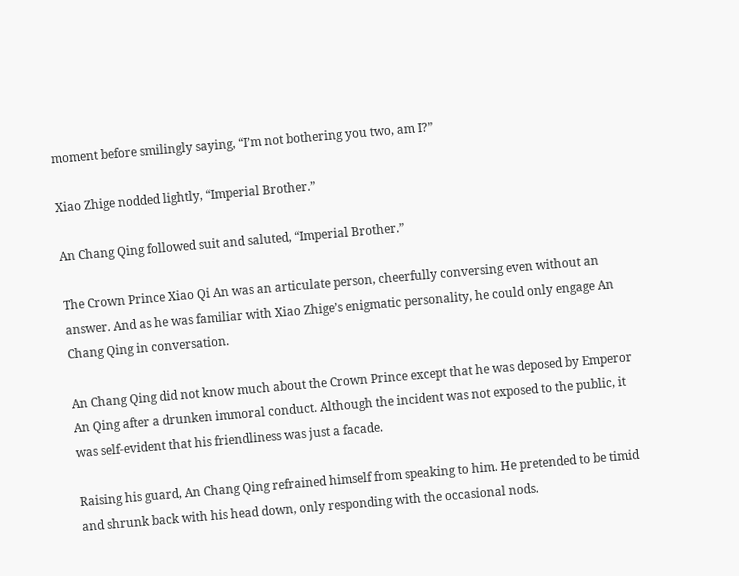moment before smilingly saying, “I’m not bothering you two, am I?”

Xiao Zhige nodded lightly, “Imperial Brother.”

An Chang Qing followed suit and saluted, “Imperial Brother.”

The Crown Prince Xiao Qi An was an articulate person, cheerfully conversing even without an answer. And as he was familiar with Xiao Zhige’s enigmatic personality, he could only engage An Chang Qing in conversation.

An Chang Qing did not know much about the Crown Prince except that he was deposed by Emperor An Qing after a drunken immoral conduct. Although the incident was not exposed to the public, it was self-evident that his friendliness was just a facade.

Raising his guard, An Chang Qing refrained himself from speaking to him. He pretended to be timid and shrunk back with his head down, only responding with the occasional nods.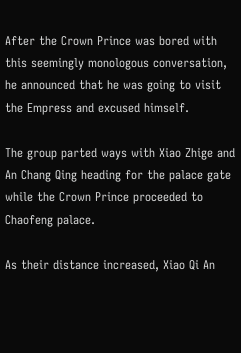After the Crown Prince was bored with this seemingly monologous conversation, he announced that he was going to visit the Empress and excused himself.

The group parted ways with Xiao Zhige and An Chang Qing heading for the palace gate while the Crown Prince proceeded to Chaofeng palace.

As their distance increased, Xiao Qi An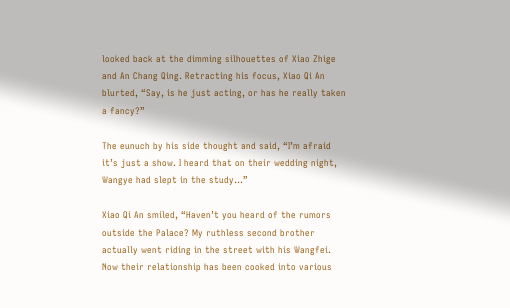looked back at the dimming silhouettes of Xiao Zhige and An Chang Qing. Retracting his focus, Xiao Qi An blurted, “Say, is he just acting, or has he really taken a fancy?”

The eunuch by his side thought and said, “I’m afraid it’s just a show. I heard that on their wedding night, Wangye had slept in the study…”

Xiao Qi An smiled, “Haven’t you heard of the rumors outside the Palace? My ruthless second brother actually went riding in the street with his Wangfei. Now their relationship has been cooked into various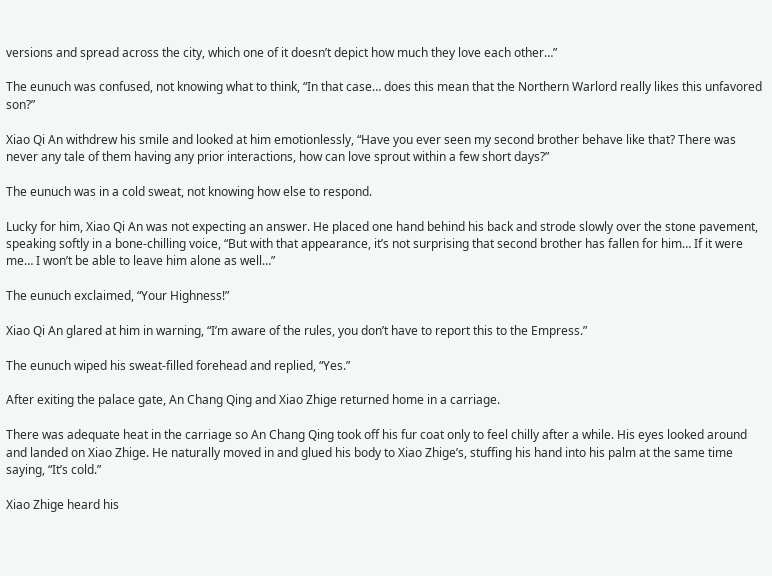versions and spread across the city, which one of it doesn’t depict how much they love each other…”

The eunuch was confused, not knowing what to think, “In that case… does this mean that the Northern Warlord really likes this unfavored son?”

Xiao Qi An withdrew his smile and looked at him emotionlessly, “Have you ever seen my second brother behave like that? There was never any tale of them having any prior interactions, how can love sprout within a few short days?”

The eunuch was in a cold sweat, not knowing how else to respond.

Lucky for him, Xiao Qi An was not expecting an answer. He placed one hand behind his back and strode slowly over the stone pavement, speaking softly in a bone-chilling voice, “But with that appearance, it’s not surprising that second brother has fallen for him… If it were me… I won’t be able to leave him alone as well…”

The eunuch exclaimed, “Your Highness!”

Xiao Qi An glared at him in warning, “I’m aware of the rules, you don’t have to report this to the Empress.”

The eunuch wiped his sweat-filled forehead and replied, “Yes.”

After exiting the palace gate, An Chang Qing and Xiao Zhige returned home in a carriage.

There was adequate heat in the carriage so An Chang Qing took off his fur coat only to feel chilly after a while. His eyes looked around and landed on Xiao Zhige. He naturally moved in and glued his body to Xiao Zhige’s, stuffing his hand into his palm at the same time saying, “It’s cold.”

Xiao Zhige heard his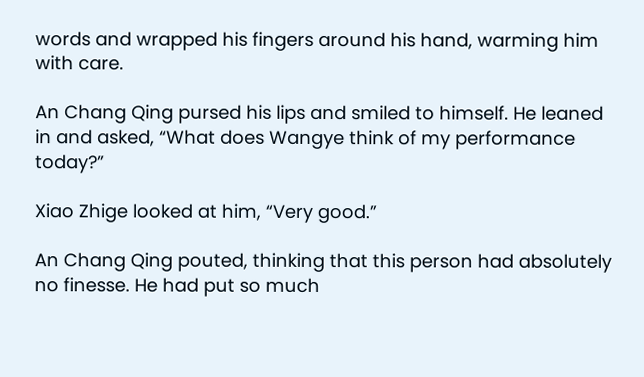words and wrapped his fingers around his hand, warming him with care.

An Chang Qing pursed his lips and smiled to himself. He leaned in and asked, “What does Wangye think of my performance today?”

Xiao Zhige looked at him, “Very good.”

An Chang Qing pouted, thinking that this person had absolutely no finesse. He had put so much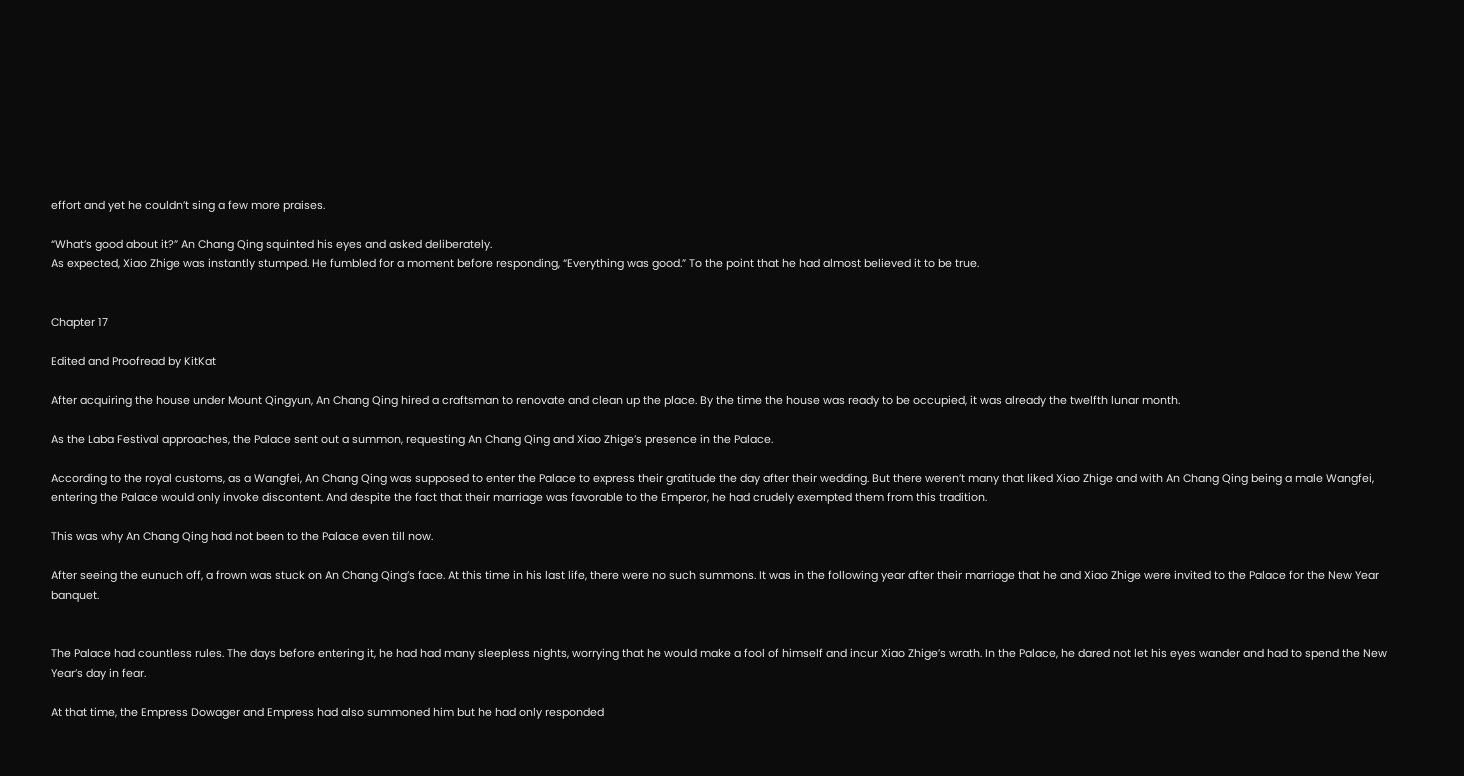effort and yet he couldn’t sing a few more praises.

“What’s good about it?” An Chang Qing squinted his eyes and asked deliberately.
As expected, Xiao Zhige was instantly stumped. He fumbled for a moment before responding, “Everything was good.” To the point that he had almost believed it to be true.


Chapter 17

Edited and Proofread by KitKat

After acquiring the house under Mount Qingyun, An Chang Qing hired a craftsman to renovate and clean up the place. By the time the house was ready to be occupied, it was already the twelfth lunar month.

As the Laba Festival approaches, the Palace sent out a summon, requesting An Chang Qing and Xiao Zhige’s presence in the Palace.

According to the royal customs, as a Wangfei, An Chang Qing was supposed to enter the Palace to express their gratitude the day after their wedding. But there weren’t many that liked Xiao Zhige and with An Chang Qing being a male Wangfei, entering the Palace would only invoke discontent. And despite the fact that their marriage was favorable to the Emperor, he had crudely exempted them from this tradition.

This was why An Chang Qing had not been to the Palace even till now.

After seeing the eunuch off, a frown was stuck on An Chang Qing’s face. At this time in his last life, there were no such summons. It was in the following year after their marriage that he and Xiao Zhige were invited to the Palace for the New Year banquet.


The Palace had countless rules. The days before entering it, he had had many sleepless nights, worrying that he would make a fool of himself and incur Xiao Zhige’s wrath. In the Palace, he dared not let his eyes wander and had to spend the New Year’s day in fear.

At that time, the Empress Dowager and Empress had also summoned him but he had only responded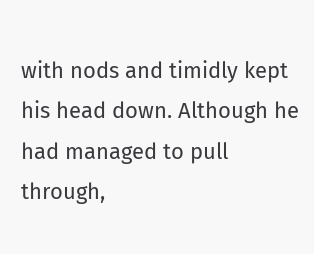with nods and timidly kept his head down. Although he had managed to pull through,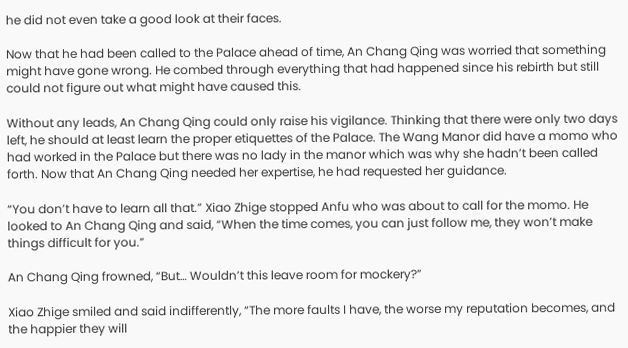he did not even take a good look at their faces.

Now that he had been called to the Palace ahead of time, An Chang Qing was worried that something might have gone wrong. He combed through everything that had happened since his rebirth but still could not figure out what might have caused this.

Without any leads, An Chang Qing could only raise his vigilance. Thinking that there were only two days left, he should at least learn the proper etiquettes of the Palace. The Wang Manor did have a momo who had worked in the Palace but there was no lady in the manor which was why she hadn’t been called forth. Now that An Chang Qing needed her expertise, he had requested her guidance.

“You don’t have to learn all that.” Xiao Zhige stopped Anfu who was about to call for the momo. He looked to An Chang Qing and said, “When the time comes, you can just follow me, they won’t make things difficult for you.”

An Chang Qing frowned, “But… Wouldn’t this leave room for mockery?”

Xiao Zhige smiled and said indifferently, “The more faults I have, the worse my reputation becomes, and the happier they will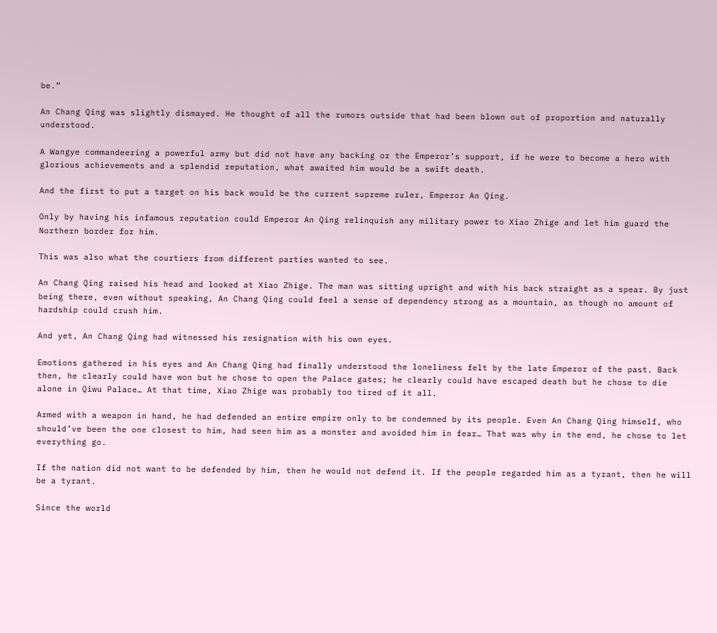be.”

An Chang Qing was slightly dismayed. He thought of all the rumors outside that had been blown out of proportion and naturally understood.

A Wangye commandeering a powerful army but did not have any backing or the Emperor’s support, if he were to become a hero with glorious achievements and a splendid reputation, what awaited him would be a swift death.

And the first to put a target on his back would be the current supreme ruler, Emperor An Qing.

Only by having his infamous reputation could Emperor An Qing relinquish any military power to Xiao Zhige and let him guard the Northern border for him.

This was also what the courtiers from different parties wanted to see.

An Chang Qing raised his head and looked at Xiao Zhige. The man was sitting upright and with his back straight as a spear. By just being there, even without speaking, An Chang Qing could feel a sense of dependency strong as a mountain, as though no amount of hardship could crush him.

And yet, An Chang Qing had witnessed his resignation with his own eyes.

Emotions gathered in his eyes and An Chang Qing had finally understood the loneliness felt by the late Emperor of the past. Back then, he clearly could have won but he chose to open the Palace gates; he clearly could have escaped death but he chose to die alone in Qiwu Palace… At that time, Xiao Zhige was probably too tired of it all.

Armed with a weapon in hand, he had defended an entire empire only to be condemned by its people. Even An Chang Qing himself, who should’ve been the one closest to him, had seen him as a monster and avoided him in fear… That was why in the end, he chose to let everything go.

If the nation did not want to be defended by him, then he would not defend it. If the people regarded him as a tyrant, then he will be a tyrant.

Since the world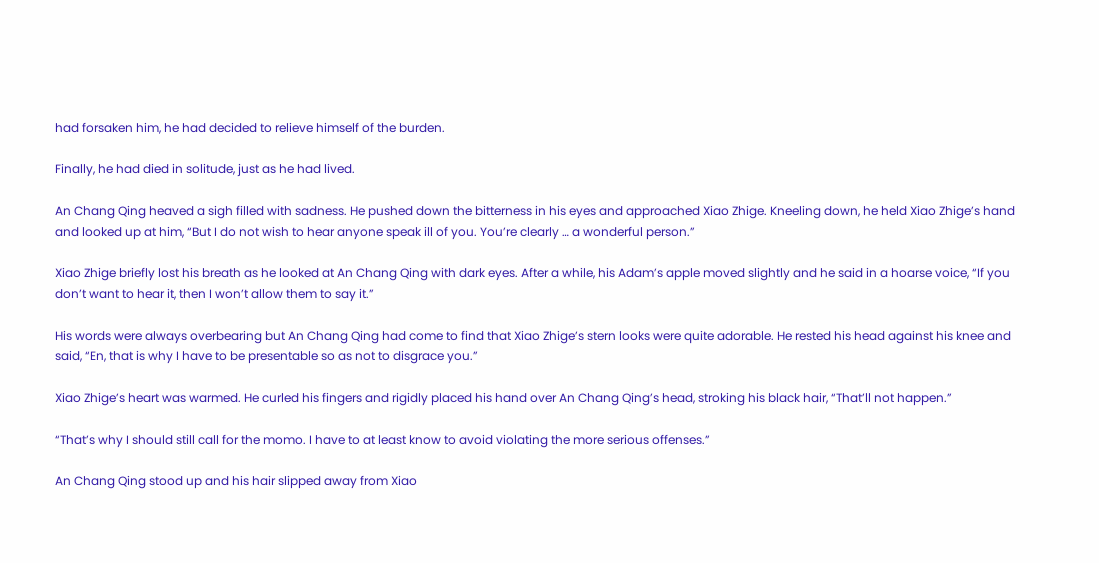had forsaken him, he had decided to relieve himself of the burden.

Finally, he had died in solitude, just as he had lived.

An Chang Qing heaved a sigh filled with sadness. He pushed down the bitterness in his eyes and approached Xiao Zhige. Kneeling down, he held Xiao Zhige’s hand and looked up at him, “But I do not wish to hear anyone speak ill of you. You’re clearly … a wonderful person.”

Xiao Zhige briefly lost his breath as he looked at An Chang Qing with dark eyes. After a while, his Adam’s apple moved slightly and he said in a hoarse voice, “If you don’t want to hear it, then I won’t allow them to say it.”

His words were always overbearing but An Chang Qing had come to find that Xiao Zhige’s stern looks were quite adorable. He rested his head against his knee and said, “En, that is why I have to be presentable so as not to disgrace you.”

Xiao Zhige’s heart was warmed. He curled his fingers and rigidly placed his hand over An Chang Qing’s head, stroking his black hair, “That’ll not happen.”

“That’s why I should still call for the momo. I have to at least know to avoid violating the more serious offenses.”

An Chang Qing stood up and his hair slipped away from Xiao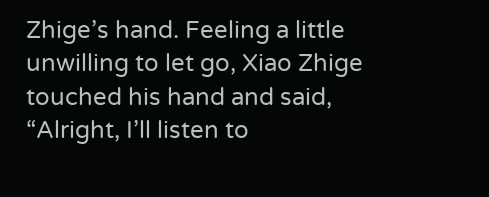Zhige’s hand. Feeling a little unwilling to let go, Xiao Zhige touched his hand and said, “Alright, I’ll listen to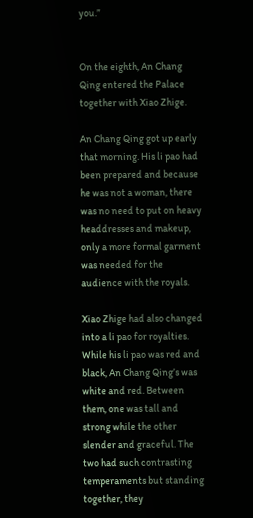you.”


On the eighth, An Chang Qing entered the Palace together with Xiao Zhige.

An Chang Qing got up early that morning. His li pao had been prepared and because he was not a woman, there was no need to put on heavy headdresses and makeup, only a more formal garment was needed for the audience with the royals.

Xiao Zhige had also changed into a li pao for royalties. While his li pao was red and black, An Chang Qing’s was white and red. Between them, one was tall and strong while the other slender and graceful. The two had such contrasting temperaments but standing together, they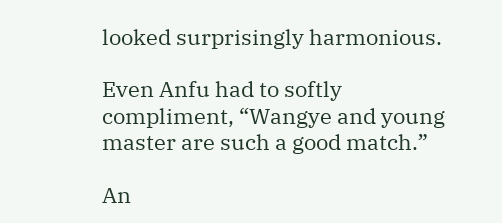looked surprisingly harmonious.

Even Anfu had to softly compliment, “Wangye and young master are such a good match.”

An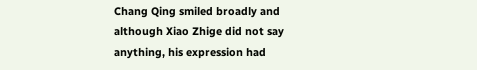Chang Qing smiled broadly and although Xiao Zhige did not say anything, his expression had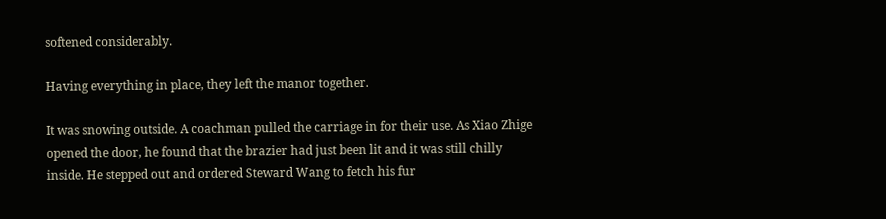softened considerably.

Having everything in place, they left the manor together.

It was snowing outside. A coachman pulled the carriage in for their use. As Xiao Zhige opened the door, he found that the brazier had just been lit and it was still chilly inside. He stepped out and ordered Steward Wang to fetch his fur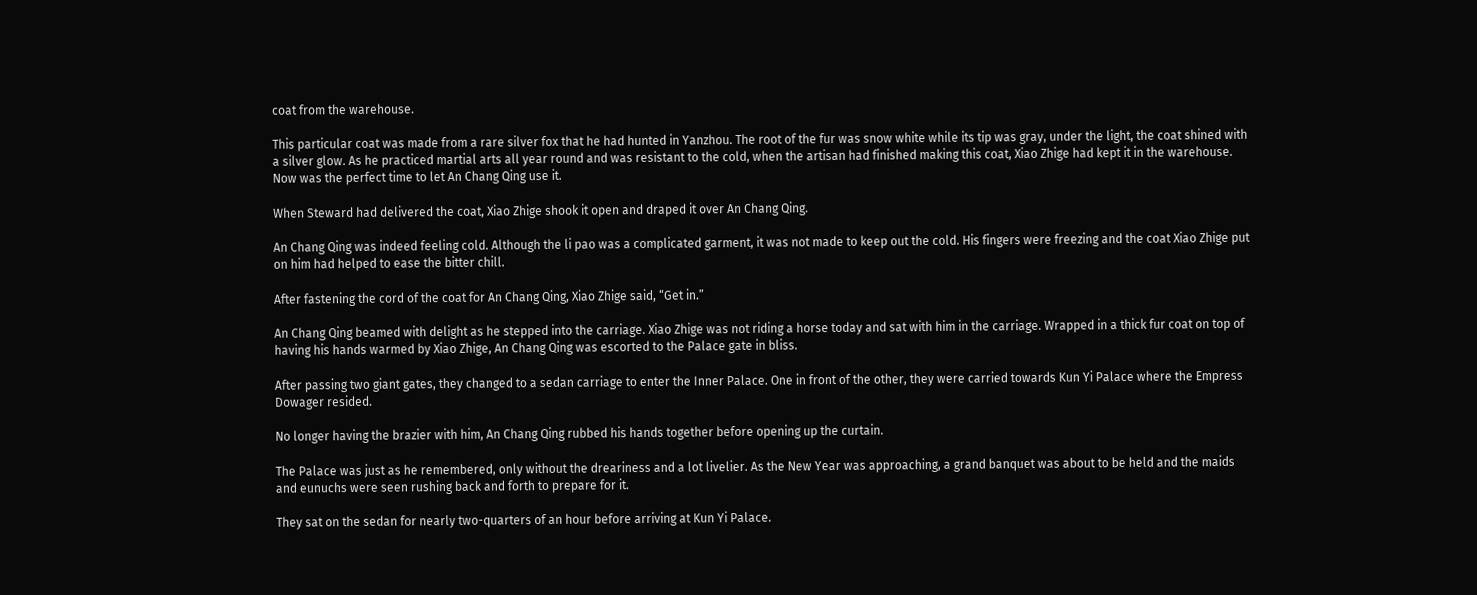coat from the warehouse.

This particular coat was made from a rare silver fox that he had hunted in Yanzhou. The root of the fur was snow white while its tip was gray, under the light, the coat shined with a silver glow. As he practiced martial arts all year round and was resistant to the cold, when the artisan had finished making this coat, Xiao Zhige had kept it in the warehouse. Now was the perfect time to let An Chang Qing use it.

When Steward had delivered the coat, Xiao Zhige shook it open and draped it over An Chang Qing.

An Chang Qing was indeed feeling cold. Although the li pao was a complicated garment, it was not made to keep out the cold. His fingers were freezing and the coat Xiao Zhige put on him had helped to ease the bitter chill.

After fastening the cord of the coat for An Chang Qing, Xiao Zhige said, “Get in.”

An Chang Qing beamed with delight as he stepped into the carriage. Xiao Zhige was not riding a horse today and sat with him in the carriage. Wrapped in a thick fur coat on top of having his hands warmed by Xiao Zhige, An Chang Qing was escorted to the Palace gate in bliss.

After passing two giant gates, they changed to a sedan carriage to enter the Inner Palace. One in front of the other, they were carried towards Kun Yi Palace where the Empress Dowager resided.

No longer having the brazier with him, An Chang Qing rubbed his hands together before opening up the curtain.

The Palace was just as he remembered, only without the dreariness and a lot livelier. As the New Year was approaching, a grand banquet was about to be held and the maids and eunuchs were seen rushing back and forth to prepare for it.

They sat on the sedan for nearly two-quarters of an hour before arriving at Kun Yi Palace.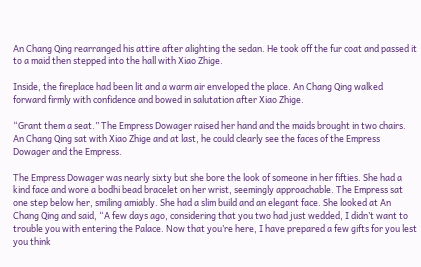An Chang Qing rearranged his attire after alighting the sedan. He took off the fur coat and passed it to a maid then stepped into the hall with Xiao Zhige.

Inside, the fireplace had been lit and a warm air enveloped the place. An Chang Qing walked forward firmly with confidence and bowed in salutation after Xiao Zhige.

“Grant them a seat.” The Empress Dowager raised her hand and the maids brought in two chairs. An Chang Qing sat with Xiao Zhige and at last, he could clearly see the faces of the Empress Dowager and the Empress.

The Empress Dowager was nearly sixty but she bore the look of someone in her fifties. She had a kind face and wore a bodhi bead bracelet on her wrist, seemingly approachable. The Empress sat one step below her, smiling amiably. She had a slim build and an elegant face. She looked at An Chang Qing and said, “A few days ago, considering that you two had just wedded, I didn’t want to trouble you with entering the Palace. Now that you’re here, I have prepared a few gifts for you lest you think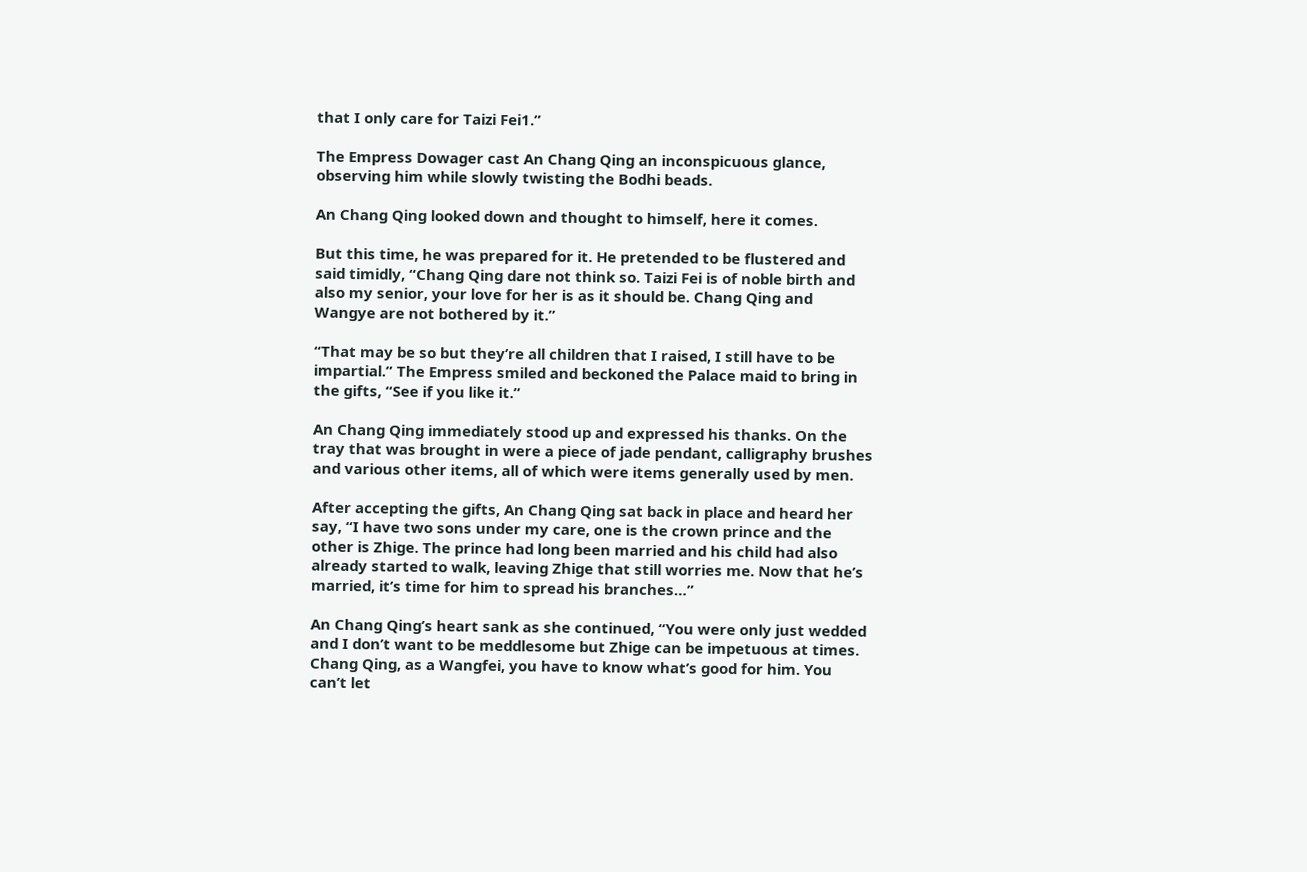that I only care for Taizi Fei1.”

The Empress Dowager cast An Chang Qing an inconspicuous glance, observing him while slowly twisting the Bodhi beads.

An Chang Qing looked down and thought to himself, here it comes.

But this time, he was prepared for it. He pretended to be flustered and said timidly, “Chang Qing dare not think so. Taizi Fei is of noble birth and also my senior, your love for her is as it should be. Chang Qing and Wangye are not bothered by it.”

“That may be so but they’re all children that I raised, I still have to be impartial.” The Empress smiled and beckoned the Palace maid to bring in the gifts, “See if you like it.”

An Chang Qing immediately stood up and expressed his thanks. On the tray that was brought in were a piece of jade pendant, calligraphy brushes and various other items, all of which were items generally used by men.

After accepting the gifts, An Chang Qing sat back in place and heard her say, “I have two sons under my care, one is the crown prince and the other is Zhige. The prince had long been married and his child had also already started to walk, leaving Zhige that still worries me. Now that he’s married, it’s time for him to spread his branches…”

An Chang Qing’s heart sank as she continued, “You were only just wedded and I don’t want to be meddlesome but Zhige can be impetuous at times. Chang Qing, as a Wangfei, you have to know what’s good for him. You can’t let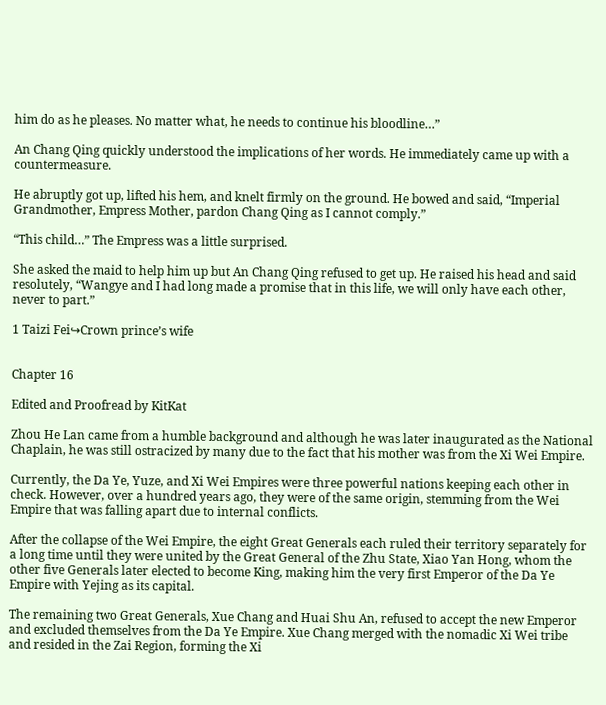him do as he pleases. No matter what, he needs to continue his bloodline…”

An Chang Qing quickly understood the implications of her words. He immediately came up with a countermeasure.

He abruptly got up, lifted his hem, and knelt firmly on the ground. He bowed and said, “Imperial Grandmother, Empress Mother, pardon Chang Qing as I cannot comply.”

“This child…” The Empress was a little surprised.

She asked the maid to help him up but An Chang Qing refused to get up. He raised his head and said resolutely, “Wangye and I had long made a promise that in this life, we will only have each other, never to part.”

1 Taizi Fei↪Crown prince’s wife


Chapter 16

Edited and Proofread by KitKat

Zhou He Lan came from a humble background and although he was later inaugurated as the National Chaplain, he was still ostracized by many due to the fact that his mother was from the Xi Wei Empire.

Currently, the Da Ye, Yuze, and Xi Wei Empires were three powerful nations keeping each other in check. However, over a hundred years ago, they were of the same origin, stemming from the Wei Empire that was falling apart due to internal conflicts.

After the collapse of the Wei Empire, the eight Great Generals each ruled their territory separately for a long time until they were united by the Great General of the Zhu State, Xiao Yan Hong, whom the other five Generals later elected to become King, making him the very first Emperor of the Da Ye Empire with Yejing as its capital.

The remaining two Great Generals, Xue Chang and Huai Shu An, refused to accept the new Emperor and excluded themselves from the Da Ye Empire. Xue Chang merged with the nomadic Xi Wei tribe and resided in the Zai Region, forming the Xi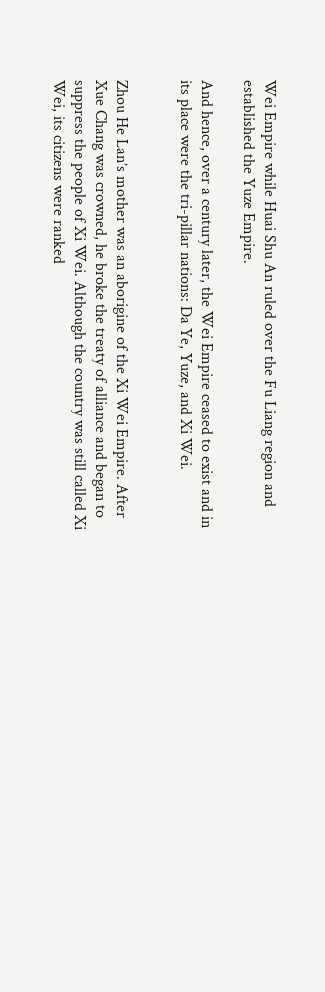Wei Empire while Huai Shu An ruled over the Fu Liang region and established the Yuze Empire.

And hence, over a century later, the Wei Empire ceased to exist and in its place were the tri-pillar nations: Da Ye, Yuze, and Xi Wei.


Zhou He Lan’s mother was an aborigine of the Xi Wei Empire. After Xue Chang was crowned, he broke the treaty of alliance and began to suppress the people of Xi Wei. Although the country was still called Xi Wei, its citizens were ranked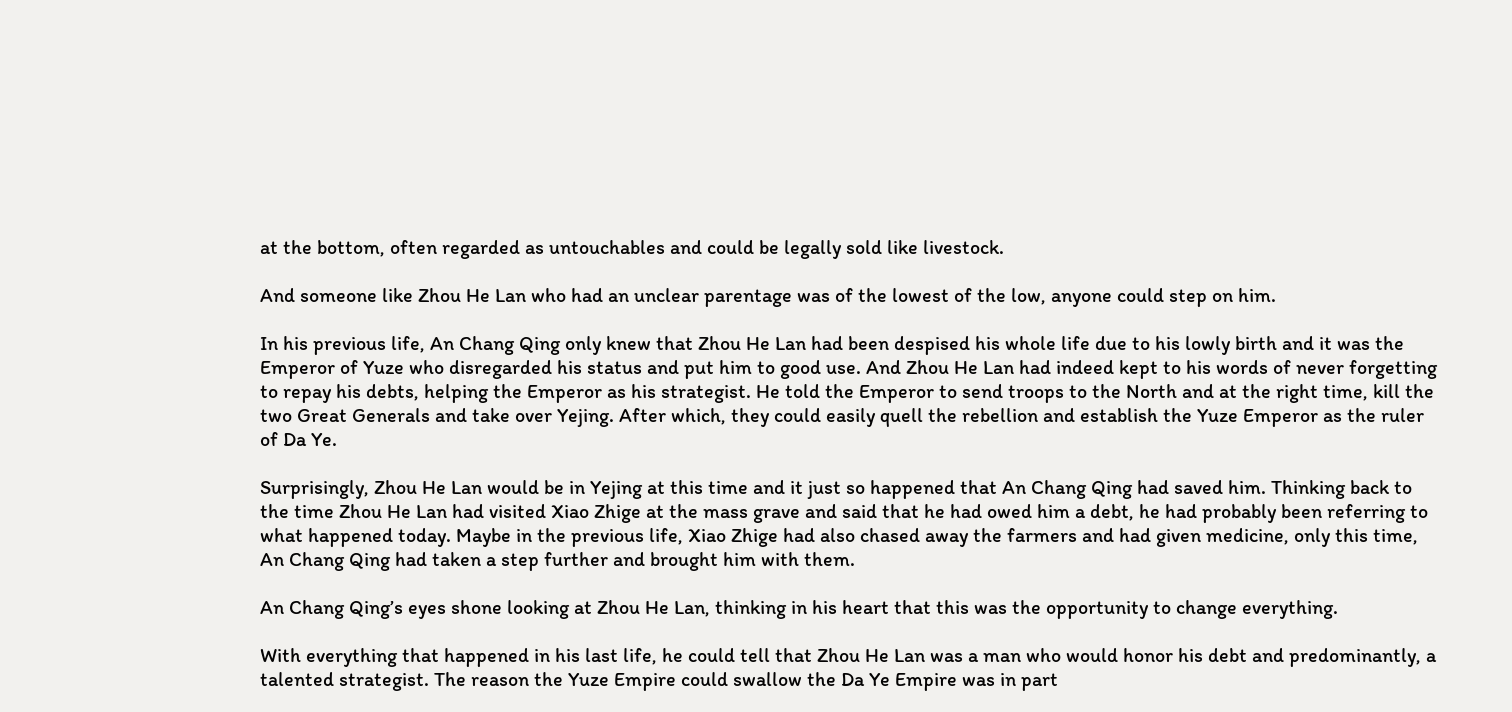at the bottom, often regarded as untouchables and could be legally sold like livestock.

And someone like Zhou He Lan who had an unclear parentage was of the lowest of the low, anyone could step on him.

In his previous life, An Chang Qing only knew that Zhou He Lan had been despised his whole life due to his lowly birth and it was the Emperor of Yuze who disregarded his status and put him to good use. And Zhou He Lan had indeed kept to his words of never forgetting to repay his debts, helping the Emperor as his strategist. He told the Emperor to send troops to the North and at the right time, kill the two Great Generals and take over Yejing. After which, they could easily quell the rebellion and establish the Yuze Emperor as the ruler of Da Ye.

Surprisingly, Zhou He Lan would be in Yejing at this time and it just so happened that An Chang Qing had saved him. Thinking back to the time Zhou He Lan had visited Xiao Zhige at the mass grave and said that he had owed him a debt, he had probably been referring to what happened today. Maybe in the previous life, Xiao Zhige had also chased away the farmers and had given medicine, only this time, An Chang Qing had taken a step further and brought him with them.

An Chang Qing’s eyes shone looking at Zhou He Lan, thinking in his heart that this was the opportunity to change everything.

With everything that happened in his last life, he could tell that Zhou He Lan was a man who would honor his debt and predominantly, a talented strategist. The reason the Yuze Empire could swallow the Da Ye Empire was in part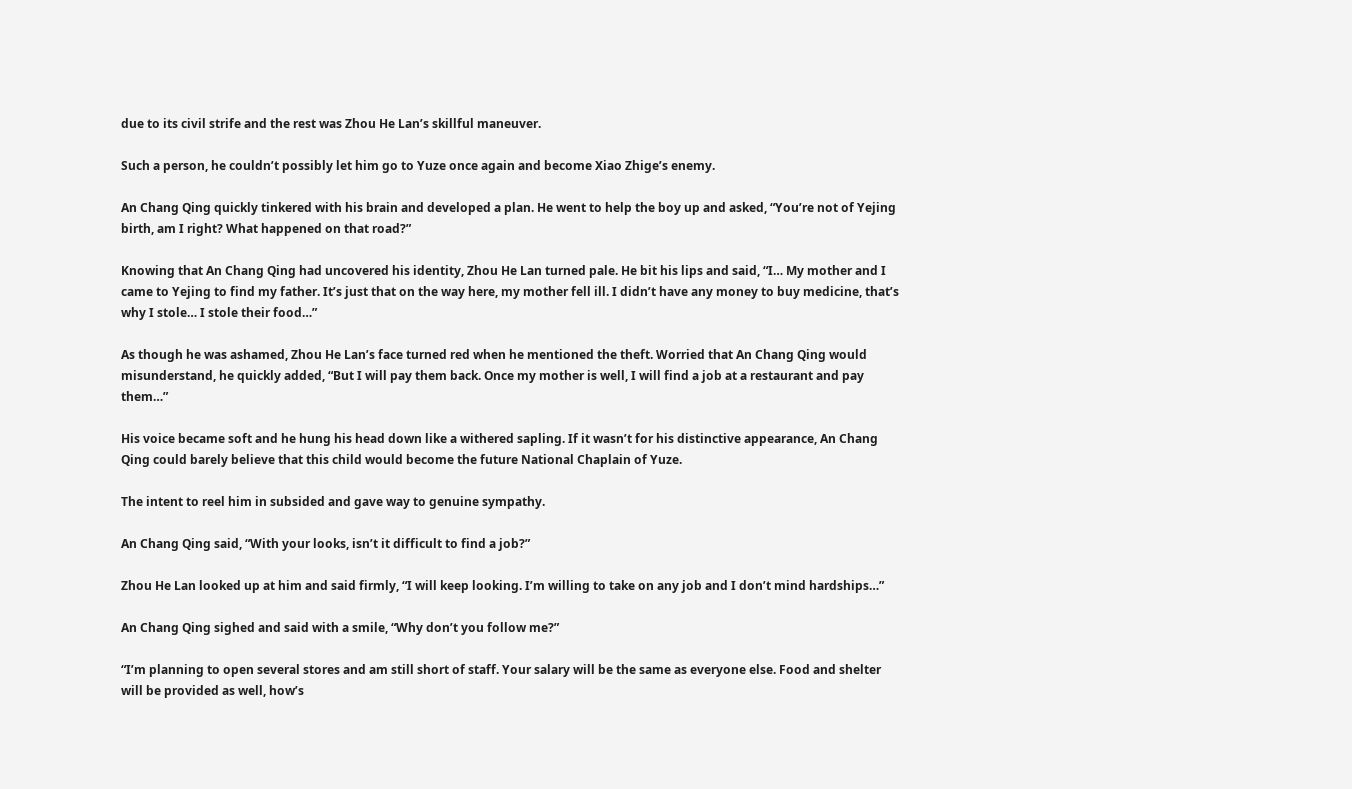due to its civil strife and the rest was Zhou He Lan’s skillful maneuver.

Such a person, he couldn’t possibly let him go to Yuze once again and become Xiao Zhige’s enemy.

An Chang Qing quickly tinkered with his brain and developed a plan. He went to help the boy up and asked, “You’re not of Yejing birth, am I right? What happened on that road?”

Knowing that An Chang Qing had uncovered his identity, Zhou He Lan turned pale. He bit his lips and said, “I… My mother and I came to Yejing to find my father. It’s just that on the way here, my mother fell ill. I didn’t have any money to buy medicine, that’s why I stole… I stole their food…”

As though he was ashamed, Zhou He Lan’s face turned red when he mentioned the theft. Worried that An Chang Qing would misunderstand, he quickly added, “But I will pay them back. Once my mother is well, I will find a job at a restaurant and pay them…”

His voice became soft and he hung his head down like a withered sapling. If it wasn’t for his distinctive appearance, An Chang Qing could barely believe that this child would become the future National Chaplain of Yuze.

The intent to reel him in subsided and gave way to genuine sympathy.

An Chang Qing said, “With your looks, isn’t it difficult to find a job?”

Zhou He Lan looked up at him and said firmly, “I will keep looking. I’m willing to take on any job and I don’t mind hardships…”

An Chang Qing sighed and said with a smile, “Why don’t you follow me?”

“I’m planning to open several stores and am still short of staff. Your salary will be the same as everyone else. Food and shelter will be provided as well, how’s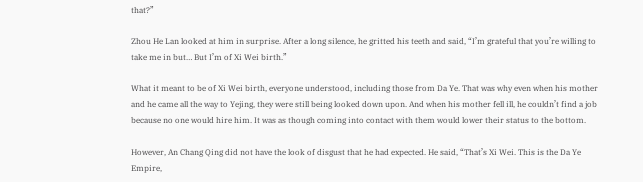that?”

Zhou He Lan looked at him in surprise. After a long silence, he gritted his teeth and said, “I’m grateful that you’re willing to take me in but… But I’m of Xi Wei birth.”

What it meant to be of Xi Wei birth, everyone understood, including those from Da Ye. That was why even when his mother and he came all the way to Yejing, they were still being looked down upon. And when his mother fell ill, he couldn’t find a job because no one would hire him. It was as though coming into contact with them would lower their status to the bottom.

However, An Chang Qing did not have the look of disgust that he had expected. He said, “That’s Xi Wei. This is the Da Ye Empire,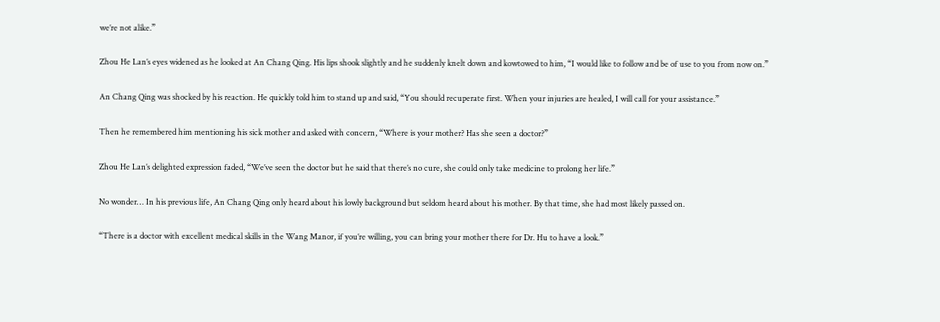we’re not alike.”

Zhou He Lan’s eyes widened as he looked at An Chang Qing. His lips shook slightly and he suddenly knelt down and kowtowed to him, “I would like to follow and be of use to you from now on.”

An Chang Qing was shocked by his reaction. He quickly told him to stand up and said, “You should recuperate first. When your injuries are healed, I will call for your assistance.”

Then he remembered him mentioning his sick mother and asked with concern, “Where is your mother? Has she seen a doctor?”

Zhou He Lan’s delighted expression faded, “We’ve seen the doctor but he said that there’s no cure, she could only take medicine to prolong her life.”

No wonder… In his previous life, An Chang Qing only heard about his lowly background but seldom heard about his mother. By that time, she had most likely passed on.

“There is a doctor with excellent medical skills in the Wang Manor, if you’re willing, you can bring your mother there for Dr. Hu to have a look.”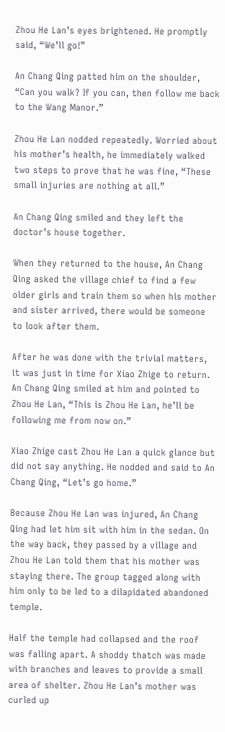Zhou He Lan’s eyes brightened. He promptly said, “We’ll go!”

An Chang Qing patted him on the shoulder, “Can you walk? If you can, then follow me back to the Wang Manor.”

Zhou He Lan nodded repeatedly. Worried about his mother’s health, he immediately walked two steps to prove that he was fine, “These small injuries are nothing at all.”

An Chang Qing smiled and they left the doctor’s house together.

When they returned to the house, An Chang Qing asked the village chief to find a few older girls and train them so when his mother and sister arrived, there would be someone to look after them.

After he was done with the trivial matters, it was just in time for Xiao Zhige to return. An Chang Qing smiled at him and pointed to Zhou He Lan, “This is Zhou He Lan, he’ll be following me from now on.”

Xiao Zhige cast Zhou He Lan a quick glance but did not say anything. He nodded and said to An Chang Qing, “Let’s go home.”

Because Zhou He Lan was injured, An Chang Qing had let him sit with him in the sedan. On the way back, they passed by a village and Zhou He Lan told them that his mother was staying there. The group tagged along with him only to be led to a dilapidated abandoned temple.

Half the temple had collapsed and the roof was falling apart. A shoddy thatch was made with branches and leaves to provide a small area of shelter. Zhou He Lan’s mother was curled up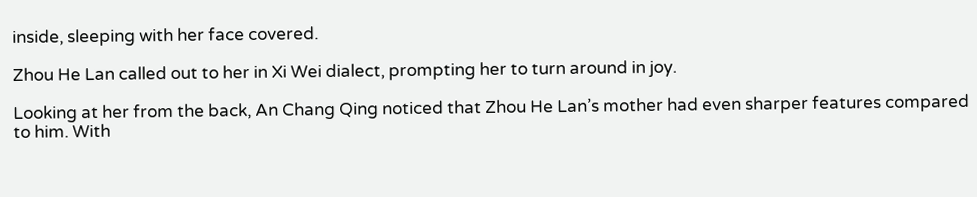inside, sleeping with her face covered.

Zhou He Lan called out to her in Xi Wei dialect, prompting her to turn around in joy.

Looking at her from the back, An Chang Qing noticed that Zhou He Lan’s mother had even sharper features compared to him. With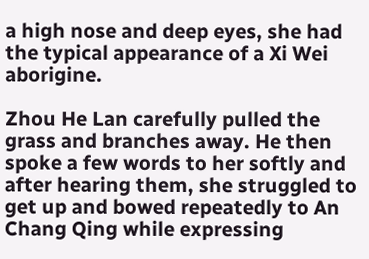a high nose and deep eyes, she had the typical appearance of a Xi Wei aborigine.

Zhou He Lan carefully pulled the grass and branches away. He then spoke a few words to her softly and after hearing them, she struggled to get up and bowed repeatedly to An Chang Qing while expressing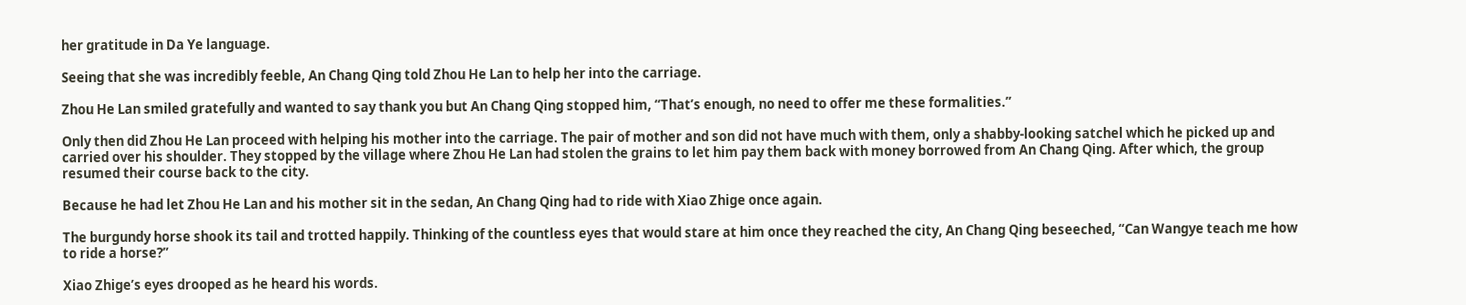her gratitude in Da Ye language.

Seeing that she was incredibly feeble, An Chang Qing told Zhou He Lan to help her into the carriage.

Zhou He Lan smiled gratefully and wanted to say thank you but An Chang Qing stopped him, “That’s enough, no need to offer me these formalities.”

Only then did Zhou He Lan proceed with helping his mother into the carriage. The pair of mother and son did not have much with them, only a shabby-looking satchel which he picked up and carried over his shoulder. They stopped by the village where Zhou He Lan had stolen the grains to let him pay them back with money borrowed from An Chang Qing. After which, the group resumed their course back to the city.

Because he had let Zhou He Lan and his mother sit in the sedan, An Chang Qing had to ride with Xiao Zhige once again.

The burgundy horse shook its tail and trotted happily. Thinking of the countless eyes that would stare at him once they reached the city, An Chang Qing beseeched, “Can Wangye teach me how to ride a horse?”

Xiao Zhige’s eyes drooped as he heard his words.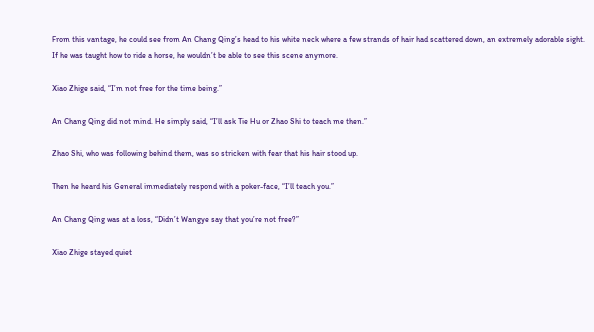From this vantage, he could see from An Chang Qing’s head to his white neck where a few strands of hair had scattered down, an extremely adorable sight. If he was taught how to ride a horse, he wouldn’t be able to see this scene anymore.

Xiao Zhige said, “I’m not free for the time being.”

An Chang Qing did not mind. He simply said, “I’ll ask Tie Hu or Zhao Shi to teach me then.”

Zhao Shi, who was following behind them, was so stricken with fear that his hair stood up.

Then he heard his General immediately respond with a poker-face, “I’ll teach you.”

An Chang Qing was at a loss, “Didn’t Wangye say that you’re not free?”

Xiao Zhige stayed quiet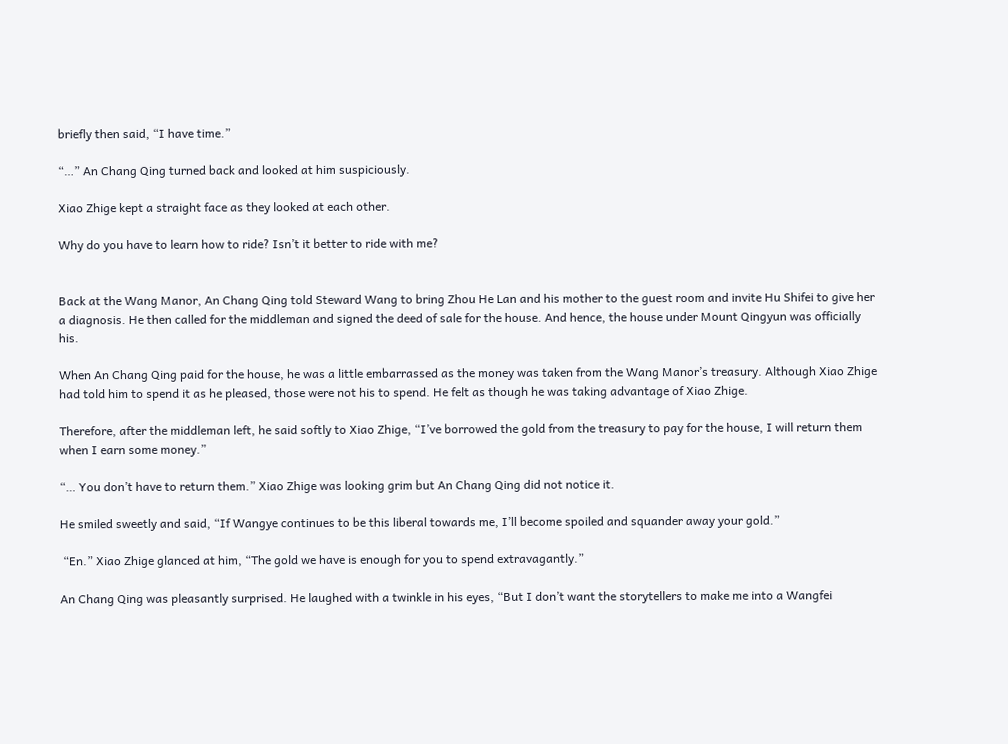briefly then said, “I have time.”

“…” An Chang Qing turned back and looked at him suspiciously.

Xiao Zhige kept a straight face as they looked at each other.

Why do you have to learn how to ride? Isn’t it better to ride with me?


Back at the Wang Manor, An Chang Qing told Steward Wang to bring Zhou He Lan and his mother to the guest room and invite Hu Shifei to give her a diagnosis. He then called for the middleman and signed the deed of sale for the house. And hence, the house under Mount Qingyun was officially his.

When An Chang Qing paid for the house, he was a little embarrassed as the money was taken from the Wang Manor’s treasury. Although Xiao Zhige had told him to spend it as he pleased, those were not his to spend. He felt as though he was taking advantage of Xiao Zhige.

Therefore, after the middleman left, he said softly to Xiao Zhige, “I’ve borrowed the gold from the treasury to pay for the house, I will return them when I earn some money.”

“… You don’t have to return them.” Xiao Zhige was looking grim but An Chang Qing did not notice it.

He smiled sweetly and said, “If Wangye continues to be this liberal towards me, I’ll become spoiled and squander away your gold.”

 “En.” Xiao Zhige glanced at him, “The gold we have is enough for you to spend extravagantly.”

An Chang Qing was pleasantly surprised. He laughed with a twinkle in his eyes, “But I don’t want the storytellers to make me into a Wangfei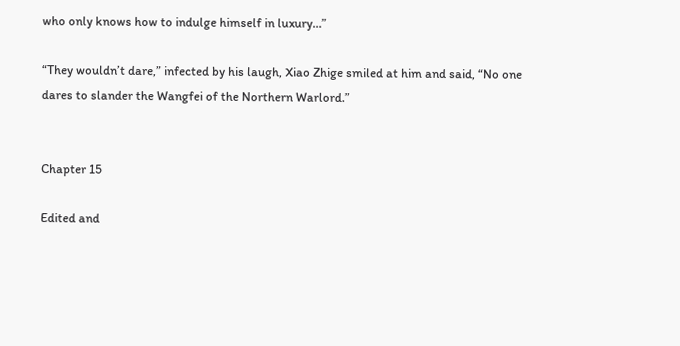who only knows how to indulge himself in luxury…”

“They wouldn’t dare,” infected by his laugh, Xiao Zhige smiled at him and said, “No one dares to slander the Wangfei of the Northern Warlord.”


Chapter 15

Edited and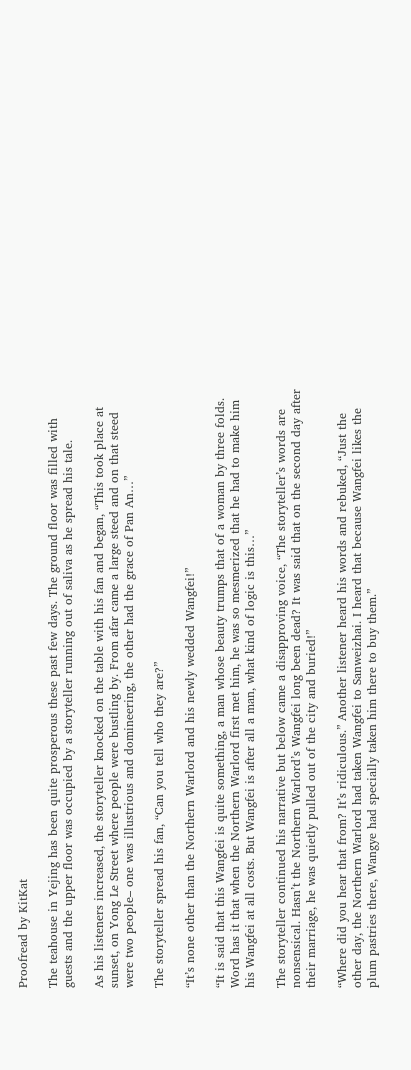Proofread by KitKat

The teahouse in Yejing has been quite prosperous these past few days. The ground floor was filled with guests and the upper floor was occupied by a storyteller running out of saliva as he spread his tale.

As his listeners increased, the storyteller knocked on the table with his fan and began, “This took place at sunset, on Yong Le Street where people were bustling by. From afar came a large steed and on that steed were two people– one was illustrious and domineering, the other had the grace of Pan An…”

The storyteller spread his fan, “Can you tell who they are?”

“It’s none other than the Northern Warlord and his newly wedded Wangfei!”

“It is said that this Wangfei is quite something, a man whose beauty trumps that of a woman by three folds. Word has it that when the Northern Warlord first met him, he was so mesmerized that he had to make him his Wangfei at all costs. But Wangfei is after all a man, what kind of logic is this…”

The storyteller continued his narrative but below came a disapproving voice, “The storyteller’s words are nonsensical. Hasn’t the Northern Warlord’s Wangfei long been dead? It was said that on the second day after their marriage, he was quietly pulled out of the city and buried!”

“Where did you hear that from? It’s ridiculous.” Another listener heard his words and rebuked, “Just the other day, the Northern Warlord had taken Wangfei to Sanweizhai. I heard that because Wangfei likes the plum pastries there, Wangye had specially taken him there to buy them.”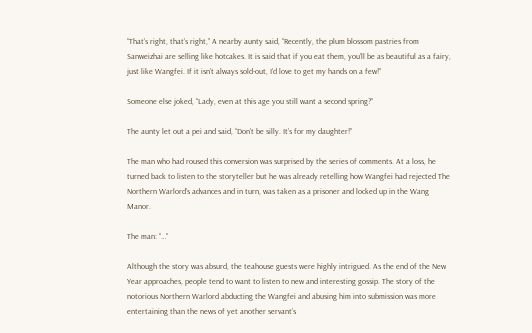“That’s right, that’s right,” A nearby aunty said, “Recently, the plum blossom pastries from Sanweizhai are selling like hotcakes. It is said that if you eat them, you’ll be as beautiful as a fairy, just like Wangfei. If it isn’t always sold-out, I’d love to get my hands on a few!”

Someone else joked, “Lady, even at this age you still want a second spring?”

The aunty let out a pei and said, “Don’t be silly. It’s for my daughter!”

The man who had roused this conversion was surprised by the series of comments. At a loss, he turned back to listen to the storyteller but he was already retelling how Wangfei had rejected The Northern Warlord’s advances and in turn, was taken as a prisoner and locked up in the Wang Manor.

The man: “…”

Although the story was absurd, the teahouse guests were highly intrigued. As the end of the New Year approaches, people tend to want to listen to new and interesting gossip. The story of the notorious Northern Warlord abducting the Wangfei and abusing him into submission was more entertaining than the news of yet another servant’s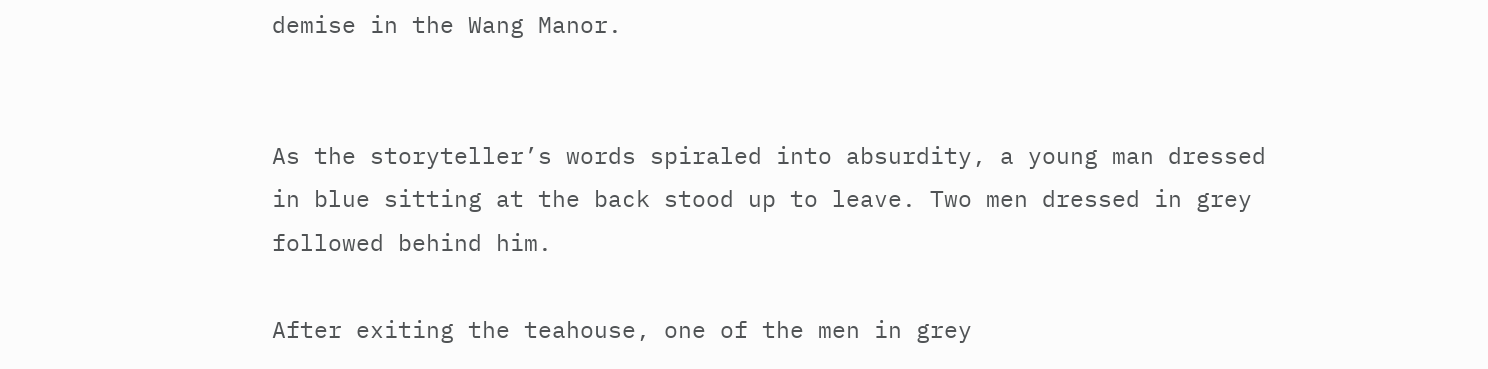demise in the Wang Manor.


As the storyteller’s words spiraled into absurdity, a young man dressed in blue sitting at the back stood up to leave. Two men dressed in grey followed behind him.

After exiting the teahouse, one of the men in grey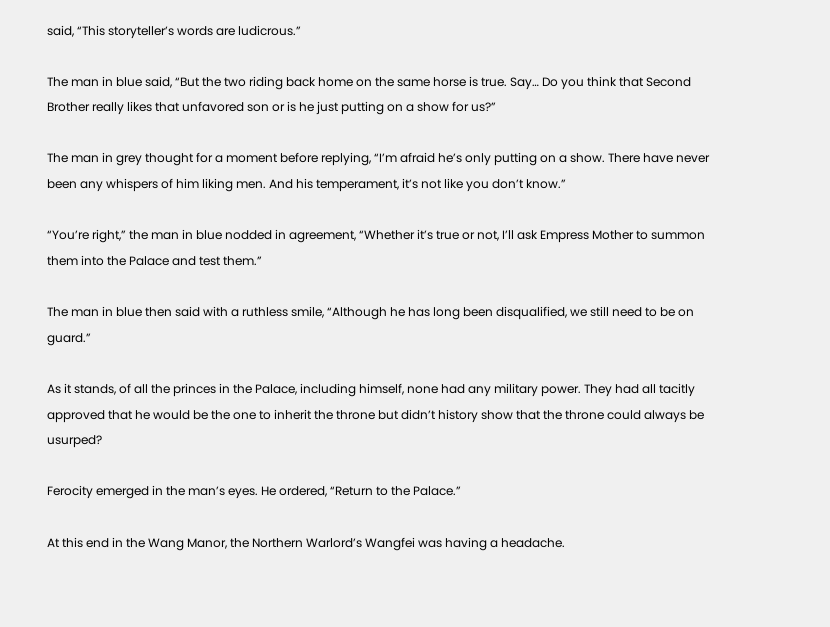said, “This storyteller’s words are ludicrous.”

The man in blue said, “But the two riding back home on the same horse is true. Say… Do you think that Second Brother really likes that unfavored son or is he just putting on a show for us?”

The man in grey thought for a moment before replying, “I’m afraid he’s only putting on a show. There have never been any whispers of him liking men. And his temperament, it’s not like you don’t know.”

“You’re right,” the man in blue nodded in agreement, “Whether it’s true or not, I’ll ask Empress Mother to summon them into the Palace and test them.”

The man in blue then said with a ruthless smile, “Although he has long been disqualified, we still need to be on guard.”

As it stands, of all the princes in the Palace, including himself, none had any military power. They had all tacitly approved that he would be the one to inherit the throne but didn’t history show that the throne could always be usurped?

Ferocity emerged in the man’s eyes. He ordered, “Return to the Palace.”

At this end in the Wang Manor, the Northern Warlord’s Wangfei was having a headache.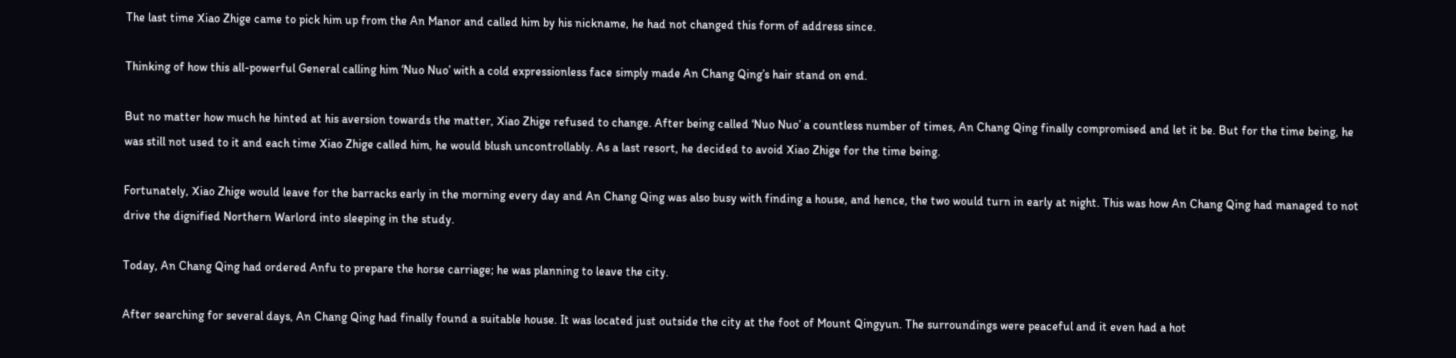The last time Xiao Zhige came to pick him up from the An Manor and called him by his nickname, he had not changed this form of address since.

Thinking of how this all-powerful General calling him ‘Nuo Nuo’ with a cold expressionless face simply made An Chang Qing’s hair stand on end.

But no matter how much he hinted at his aversion towards the matter, Xiao Zhige refused to change. After being called ‘Nuo Nuo’ a countless number of times, An Chang Qing finally compromised and let it be. But for the time being, he was still not used to it and each time Xiao Zhige called him, he would blush uncontrollably. As a last resort, he decided to avoid Xiao Zhige for the time being.

Fortunately, Xiao Zhige would leave for the barracks early in the morning every day and An Chang Qing was also busy with finding a house, and hence, the two would turn in early at night. This was how An Chang Qing had managed to not drive the dignified Northern Warlord into sleeping in the study.

Today, An Chang Qing had ordered Anfu to prepare the horse carriage; he was planning to leave the city.

After searching for several days, An Chang Qing had finally found a suitable house. It was located just outside the city at the foot of Mount Qingyun. The surroundings were peaceful and it even had a hot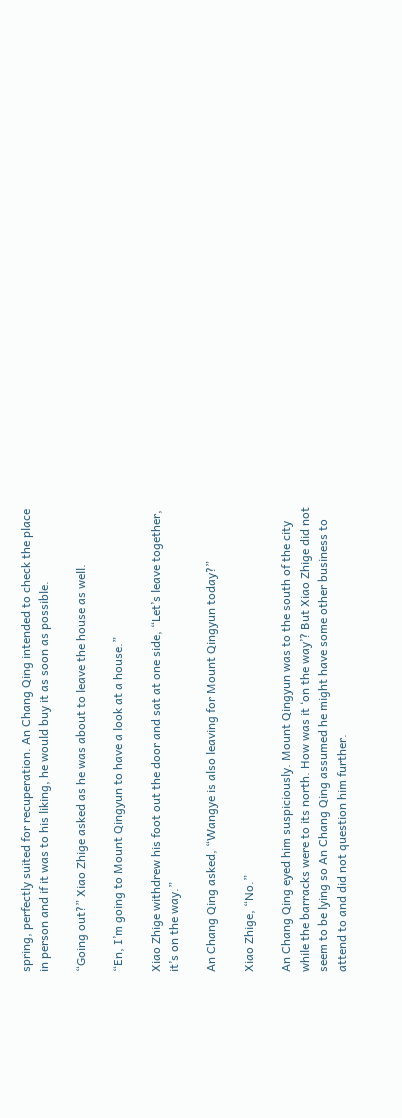spring, perfectly suited for recuperation. An Chang Qing intended to check the place in person and if it was to his liking, he would buy it as soon as possible.

“Going out?” Xiao Zhige asked as he was about to leave the house as well.

“En, I’m going to Mount Qingyun to have a look at a house.”

Xiao Zhige withdrew his foot out the door and sat at one side, “Let’s leave together, it’s on the way.”

An Chang Qing asked, “Wangye is also leaving for Mount Qingyun today?”

Xiao Zhige, “No.”

An Chang Qing eyed him suspiciously. Mount Qingyun was to the south of the city while the barracks were to its north. How was it ‘on the way’? But Xiao Zhige did not seem to be lying so An Chang Qing assumed he might have some other business to attend to and did not question him further.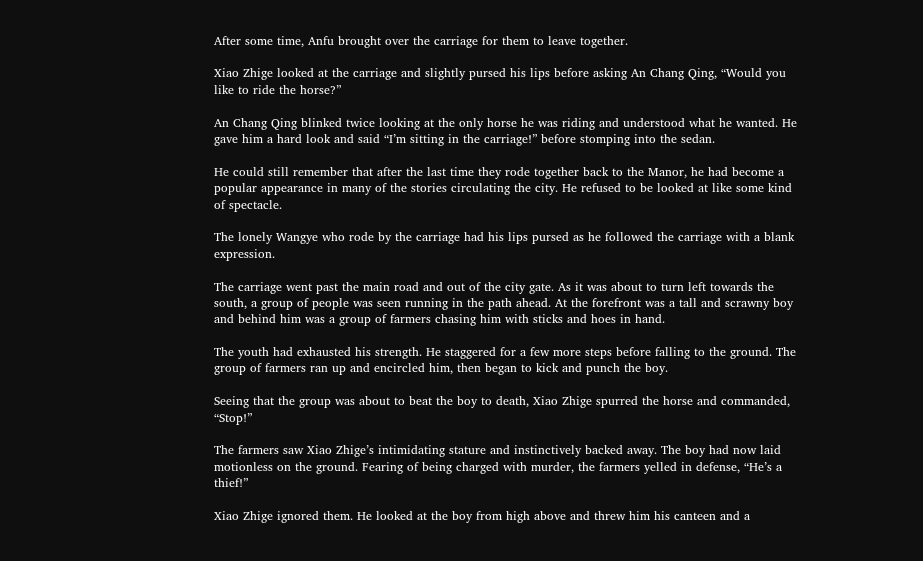After some time, Anfu brought over the carriage for them to leave together.

Xiao Zhige looked at the carriage and slightly pursed his lips before asking An Chang Qing, “Would you like to ride the horse?”

An Chang Qing blinked twice looking at the only horse he was riding and understood what he wanted. He gave him a hard look and said “I’m sitting in the carriage!” before stomping into the sedan.

He could still remember that after the last time they rode together back to the Manor, he had become a popular appearance in many of the stories circulating the city. He refused to be looked at like some kind of spectacle.

The lonely Wangye who rode by the carriage had his lips pursed as he followed the carriage with a blank expression.

The carriage went past the main road and out of the city gate. As it was about to turn left towards the south, a group of people was seen running in the path ahead. At the forefront was a tall and scrawny boy and behind him was a group of farmers chasing him with sticks and hoes in hand.

The youth had exhausted his strength. He staggered for a few more steps before falling to the ground. The group of farmers ran up and encircled him, then began to kick and punch the boy.

Seeing that the group was about to beat the boy to death, Xiao Zhige spurred the horse and commanded, “Stop!”

The farmers saw Xiao Zhige’s intimidating stature and instinctively backed away. The boy had now laid motionless on the ground. Fearing of being charged with murder, the farmers yelled in defense, “He’s a thief!”

Xiao Zhige ignored them. He looked at the boy from high above and threw him his canteen and a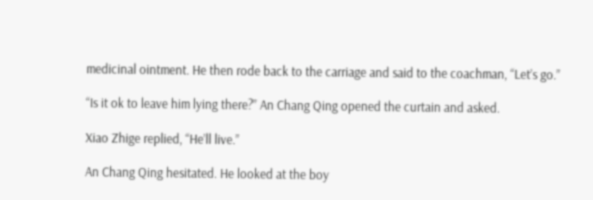medicinal ointment. He then rode back to the carriage and said to the coachman, “Let’s go.”

“Is it ok to leave him lying there?” An Chang Qing opened the curtain and asked.

Xiao Zhige replied, “He’ll live.”

An Chang Qing hesitated. He looked at the boy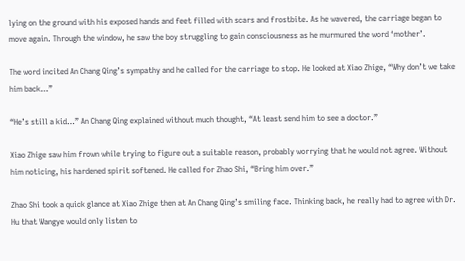lying on the ground with his exposed hands and feet filled with scars and frostbite. As he wavered, the carriage began to move again. Through the window, he saw the boy struggling to gain consciousness as he murmured the word ‘mother’.

The word incited An Chang Qing’s sympathy and he called for the carriage to stop. He looked at Xiao Zhige, “Why don’t we take him back…”

“He’s still a kid…” An Chang Qing explained without much thought, “At least send him to see a doctor.”

Xiao Zhige saw him frown while trying to figure out a suitable reason, probably worrying that he would not agree. Without him noticing, his hardened spirit softened. He called for Zhao Shi, “Bring him over.”

Zhao Shi took a quick glance at Xiao Zhige then at An Chang Qing’s smiling face. Thinking back, he really had to agree with Dr. Hu that Wangye would only listen to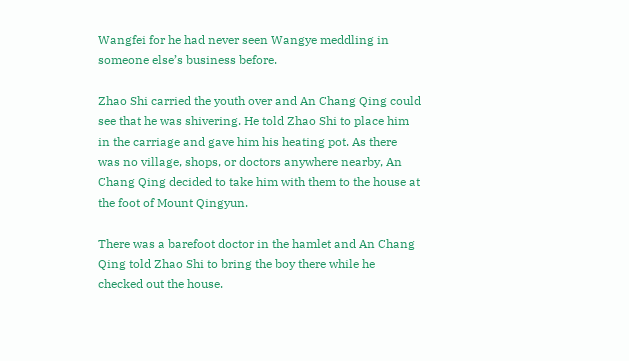Wangfei for he had never seen Wangye meddling in someone else’s business before.

Zhao Shi carried the youth over and An Chang Qing could see that he was shivering. He told Zhao Shi to place him in the carriage and gave him his heating pot. As there was no village, shops, or doctors anywhere nearby, An Chang Qing decided to take him with them to the house at the foot of Mount Qingyun.

There was a barefoot doctor in the hamlet and An Chang Qing told Zhao Shi to bring the boy there while he checked out the house.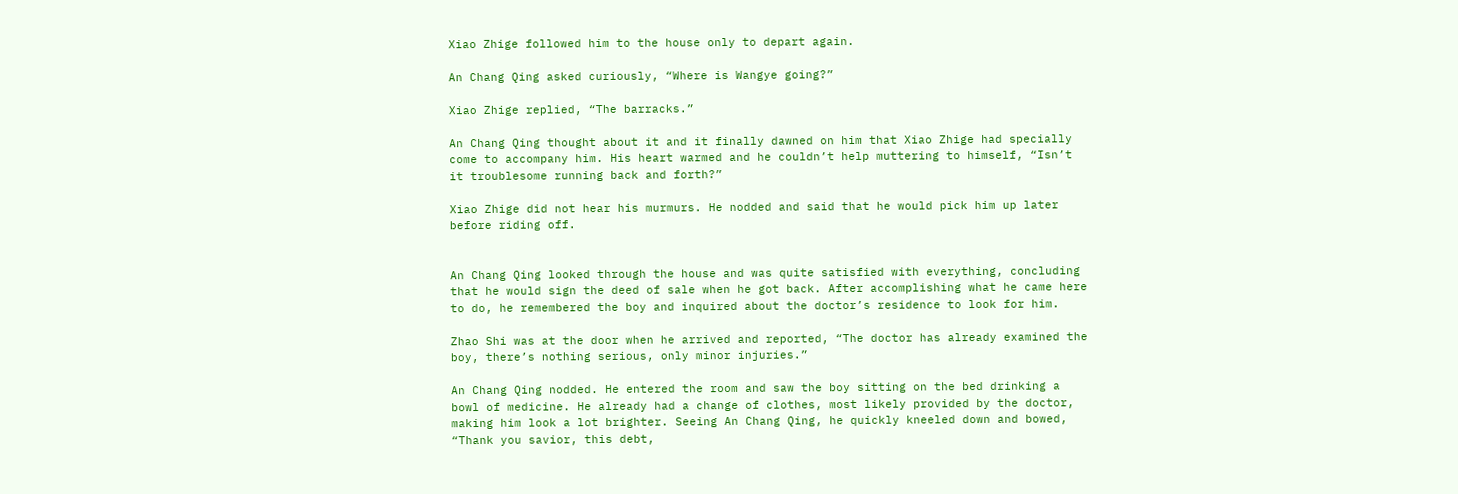Xiao Zhige followed him to the house only to depart again.

An Chang Qing asked curiously, “Where is Wangye going?”

Xiao Zhige replied, “The barracks.”

An Chang Qing thought about it and it finally dawned on him that Xiao Zhige had specially come to accompany him. His heart warmed and he couldn’t help muttering to himself, “Isn’t it troublesome running back and forth?”

Xiao Zhige did not hear his murmurs. He nodded and said that he would pick him up later before riding off.


An Chang Qing looked through the house and was quite satisfied with everything, concluding that he would sign the deed of sale when he got back. After accomplishing what he came here to do, he remembered the boy and inquired about the doctor’s residence to look for him.

Zhao Shi was at the door when he arrived and reported, “The doctor has already examined the boy, there’s nothing serious, only minor injuries.”

An Chang Qing nodded. He entered the room and saw the boy sitting on the bed drinking a bowl of medicine. He already had a change of clothes, most likely provided by the doctor, making him look a lot brighter. Seeing An Chang Qing, he quickly kneeled down and bowed, “Thank you savior, this debt,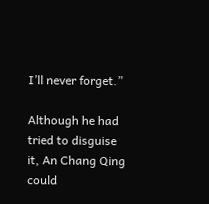I’ll never forget.”

Although he had tried to disguise it, An Chang Qing could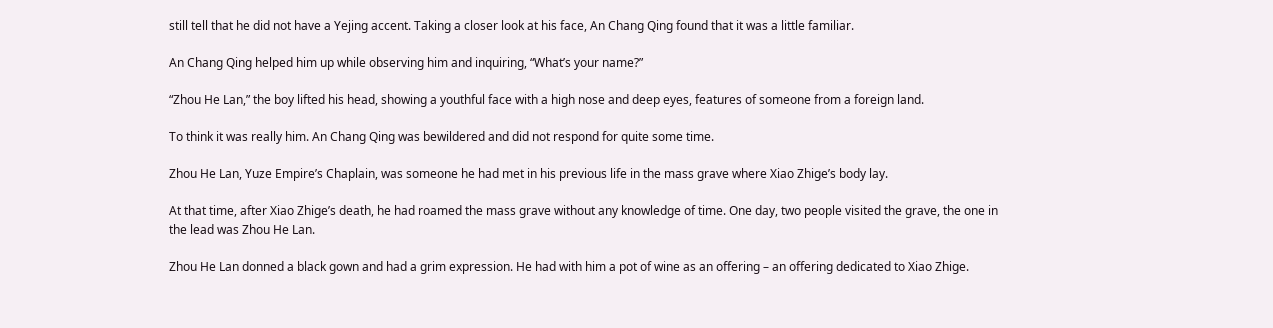still tell that he did not have a Yejing accent. Taking a closer look at his face, An Chang Qing found that it was a little familiar.

An Chang Qing helped him up while observing him and inquiring, “What’s your name?”

“Zhou He Lan,” the boy lifted his head, showing a youthful face with a high nose and deep eyes, features of someone from a foreign land.

To think it was really him. An Chang Qing was bewildered and did not respond for quite some time.

Zhou He Lan, Yuze Empire’s Chaplain, was someone he had met in his previous life in the mass grave where Xiao Zhige’s body lay.

At that time, after Xiao Zhige’s death, he had roamed the mass grave without any knowledge of time. One day, two people visited the grave, the one in the lead was Zhou He Lan.

Zhou He Lan donned a black gown and had a grim expression. He had with him a pot of wine as an offering – an offering dedicated to Xiao Zhige.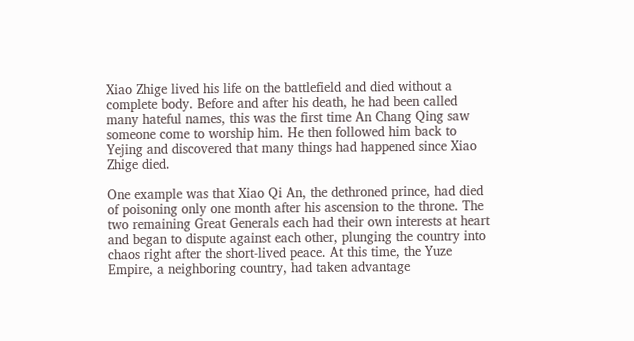Xiao Zhige lived his life on the battlefield and died without a complete body. Before and after his death, he had been called many hateful names, this was the first time An Chang Qing saw someone come to worship him. He then followed him back to Yejing and discovered that many things had happened since Xiao Zhige died.

One example was that Xiao Qi An, the dethroned prince, had died of poisoning only one month after his ascension to the throne. The two remaining Great Generals each had their own interests at heart and began to dispute against each other, plunging the country into chaos right after the short-lived peace. At this time, the Yuze Empire, a neighboring country, had taken advantage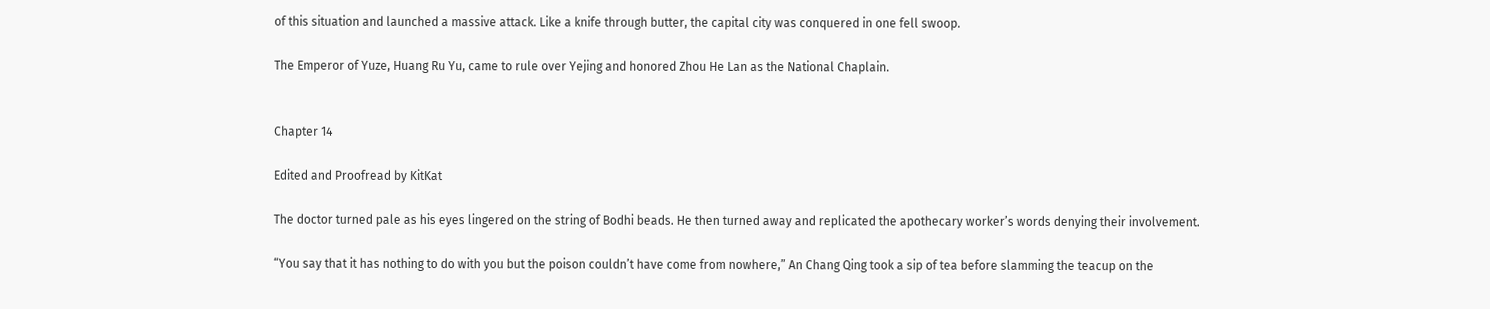of this situation and launched a massive attack. Like a knife through butter, the capital city was conquered in one fell swoop.

The Emperor of Yuze, Huang Ru Yu, came to rule over Yejing and honored Zhou He Lan as the National Chaplain.


Chapter 14

Edited and Proofread by KitKat

The doctor turned pale as his eyes lingered on the string of Bodhi beads. He then turned away and replicated the apothecary worker’s words denying their involvement.

“You say that it has nothing to do with you but the poison couldn’t have come from nowhere,” An Chang Qing took a sip of tea before slamming the teacup on the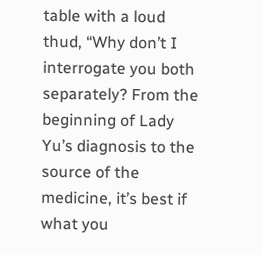table with a loud thud, “Why don’t I interrogate you both separately? From the beginning of Lady Yu’s diagnosis to the source of the medicine, it’s best if what you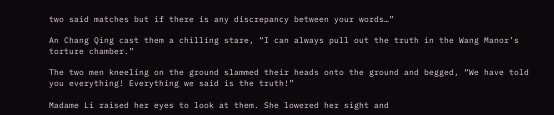two said matches but if there is any discrepancy between your words…”

An Chang Qing cast them a chilling stare, “I can always pull out the truth in the Wang Manor’s torture chamber.”

The two men kneeling on the ground slammed their heads onto the ground and begged, “We have told you everything! Everything we said is the truth!”

Madame Li raised her eyes to look at them. She lowered her sight and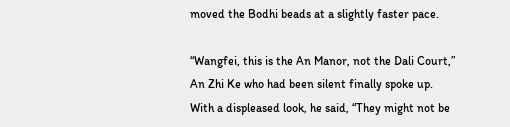moved the Bodhi beads at a slightly faster pace.

“Wangfei, this is the An Manor, not the Dali Court,” An Zhi Ke who had been silent finally spoke up. With a displeased look, he said, “They might not be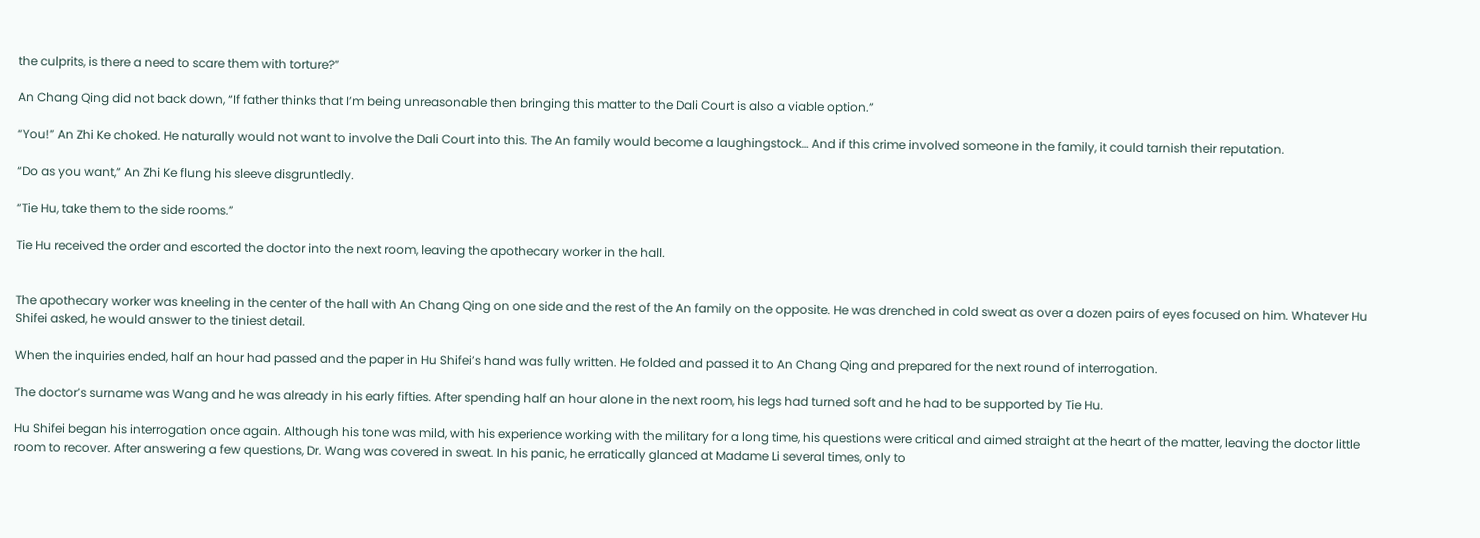the culprits, is there a need to scare them with torture?”

An Chang Qing did not back down, “If father thinks that I’m being unreasonable then bringing this matter to the Dali Court is also a viable option.”

“You!” An Zhi Ke choked. He naturally would not want to involve the Dali Court into this. The An family would become a laughingstock… And if this crime involved someone in the family, it could tarnish their reputation.

“Do as you want,” An Zhi Ke flung his sleeve disgruntledly.

“Tie Hu, take them to the side rooms.”

Tie Hu received the order and escorted the doctor into the next room, leaving the apothecary worker in the hall.


The apothecary worker was kneeling in the center of the hall with An Chang Qing on one side and the rest of the An family on the opposite. He was drenched in cold sweat as over a dozen pairs of eyes focused on him. Whatever Hu Shifei asked, he would answer to the tiniest detail.

When the inquiries ended, half an hour had passed and the paper in Hu Shifei’s hand was fully written. He folded and passed it to An Chang Qing and prepared for the next round of interrogation.

The doctor’s surname was Wang and he was already in his early fifties. After spending half an hour alone in the next room, his legs had turned soft and he had to be supported by Tie Hu.

Hu Shifei began his interrogation once again. Although his tone was mild, with his experience working with the military for a long time, his questions were critical and aimed straight at the heart of the matter, leaving the doctor little room to recover. After answering a few questions, Dr. Wang was covered in sweat. In his panic, he erratically glanced at Madame Li several times, only to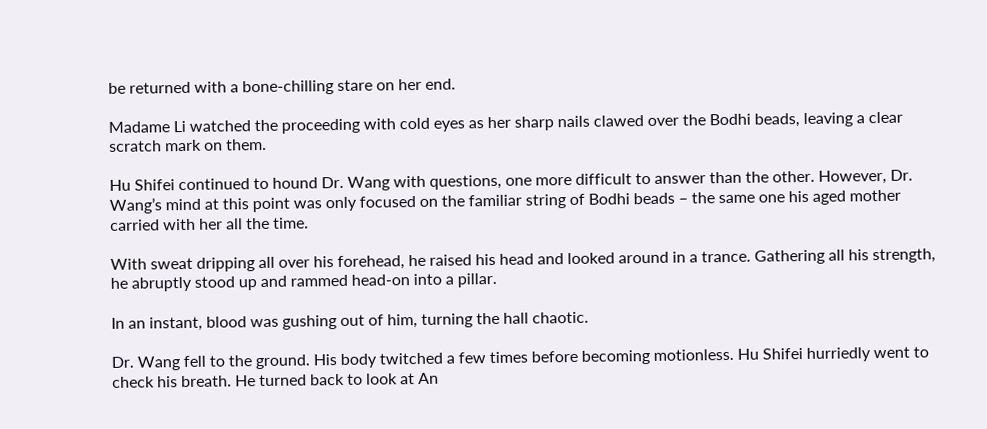be returned with a bone-chilling stare on her end.

Madame Li watched the proceeding with cold eyes as her sharp nails clawed over the Bodhi beads, leaving a clear scratch mark on them.

Hu Shifei continued to hound Dr. Wang with questions, one more difficult to answer than the other. However, Dr. Wang’s mind at this point was only focused on the familiar string of Bodhi beads – the same one his aged mother carried with her all the time.

With sweat dripping all over his forehead, he raised his head and looked around in a trance. Gathering all his strength, he abruptly stood up and rammed head-on into a pillar.

In an instant, blood was gushing out of him, turning the hall chaotic.

Dr. Wang fell to the ground. His body twitched a few times before becoming motionless. Hu Shifei hurriedly went to check his breath. He turned back to look at An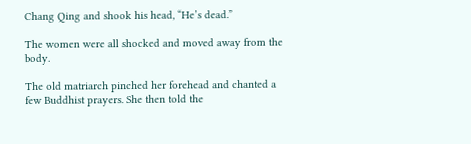Chang Qing and shook his head, “He’s dead.”

The women were all shocked and moved away from the body.

The old matriarch pinched her forehead and chanted a few Buddhist prayers. She then told the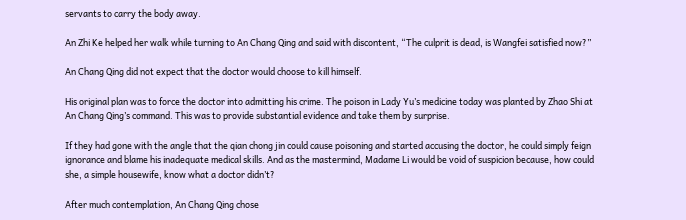servants to carry the body away.

An Zhi Ke helped her walk while turning to An Chang Qing and said with discontent, “The culprit is dead, is Wangfei satisfied now?”

An Chang Qing did not expect that the doctor would choose to kill himself.

His original plan was to force the doctor into admitting his crime. The poison in Lady Yu’s medicine today was planted by Zhao Shi at An Chang Qing’s command. This was to provide substantial evidence and take them by surprise.

If they had gone with the angle that the qian chong jin could cause poisoning and started accusing the doctor, he could simply feign ignorance and blame his inadequate medical skills. And as the mastermind, Madame Li would be void of suspicion because, how could she, a simple housewife, know what a doctor didn’t?

After much contemplation, An Chang Qing chose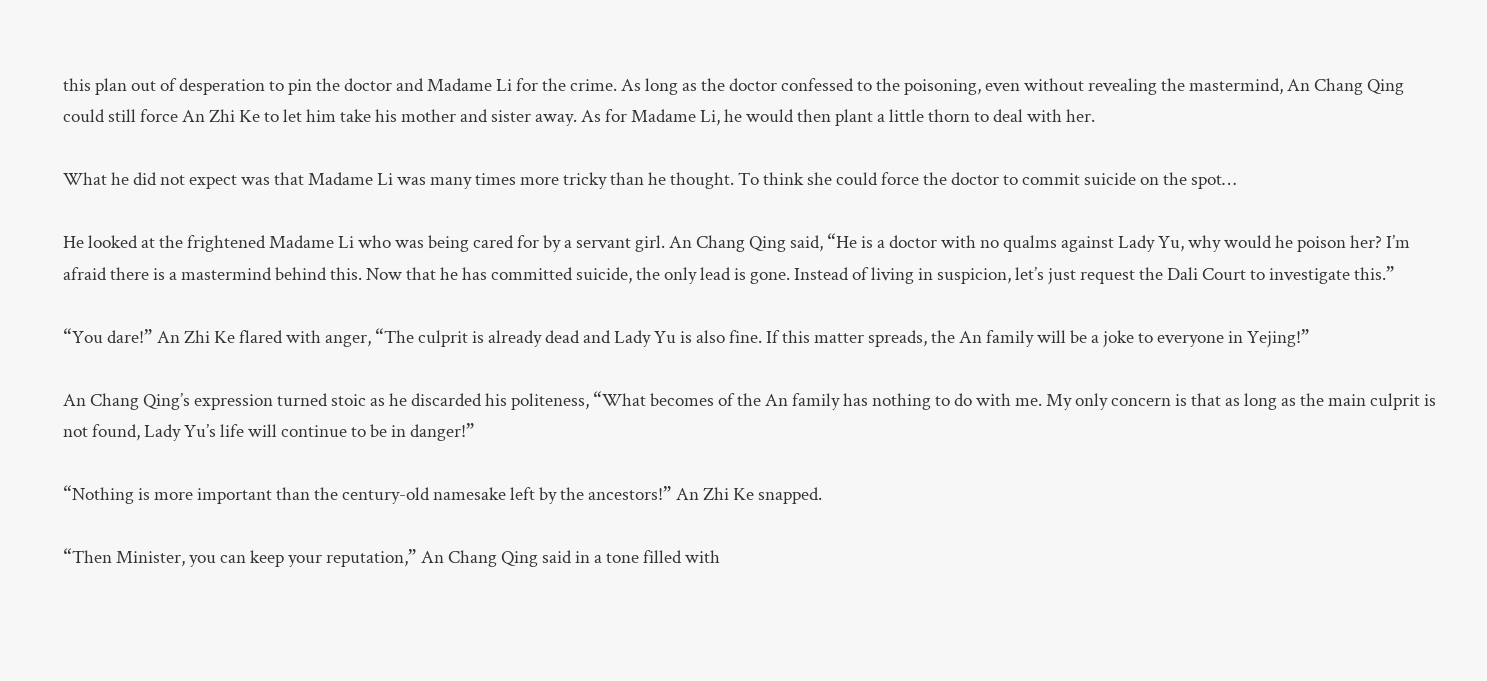this plan out of desperation to pin the doctor and Madame Li for the crime. As long as the doctor confessed to the poisoning, even without revealing the mastermind, An Chang Qing could still force An Zhi Ke to let him take his mother and sister away. As for Madame Li, he would then plant a little thorn to deal with her.

What he did not expect was that Madame Li was many times more tricky than he thought. To think she could force the doctor to commit suicide on the spot…

He looked at the frightened Madame Li who was being cared for by a servant girl. An Chang Qing said, “He is a doctor with no qualms against Lady Yu, why would he poison her? I’m afraid there is a mastermind behind this. Now that he has committed suicide, the only lead is gone. Instead of living in suspicion, let’s just request the Dali Court to investigate this.”

“You dare!” An Zhi Ke flared with anger, “The culprit is already dead and Lady Yu is also fine. If this matter spreads, the An family will be a joke to everyone in Yejing!”

An Chang Qing’s expression turned stoic as he discarded his politeness, “What becomes of the An family has nothing to do with me. My only concern is that as long as the main culprit is not found, Lady Yu’s life will continue to be in danger!”

“Nothing is more important than the century-old namesake left by the ancestors!” An Zhi Ke snapped.

“Then Minister, you can keep your reputation,” An Chang Qing said in a tone filled with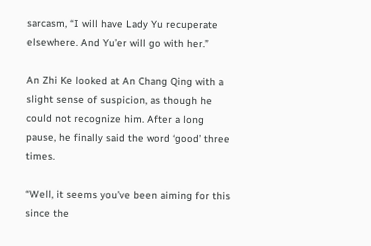sarcasm, “I will have Lady Yu recuperate elsewhere. And Yu’er will go with her.”

An Zhi Ke looked at An Chang Qing with a slight sense of suspicion, as though he could not recognize him. After a long pause, he finally said the word ‘good’ three times.

“Well, it seems you’ve been aiming for this since the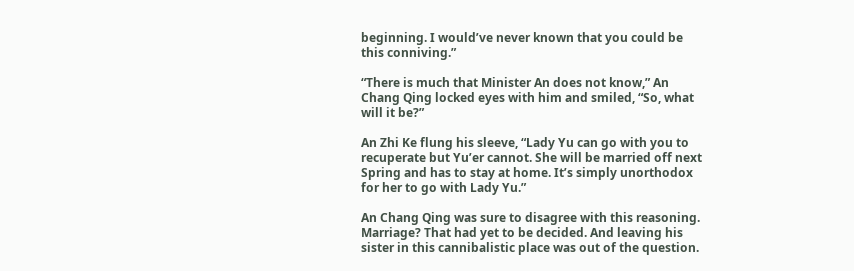beginning. I would’ve never known that you could be this conniving.”

“There is much that Minister An does not know,” An Chang Qing locked eyes with him and smiled, “So, what will it be?”

An Zhi Ke flung his sleeve, “Lady Yu can go with you to recuperate but Yu’er cannot. She will be married off next Spring and has to stay at home. It’s simply unorthodox for her to go with Lady Yu.”

An Chang Qing was sure to disagree with this reasoning. Marriage? That had yet to be decided. And leaving his sister in this cannibalistic place was out of the question.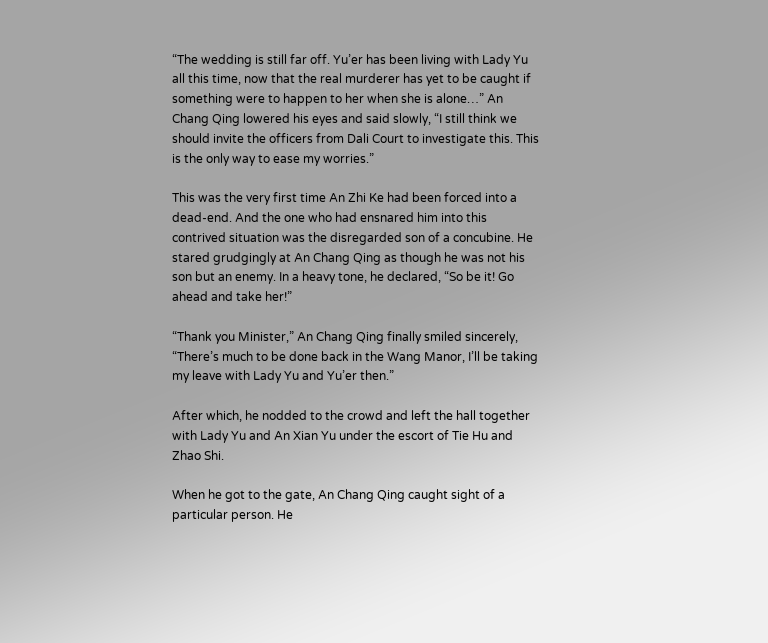“The wedding is still far off. Yu’er has been living with Lady Yu all this time, now that the real murderer has yet to be caught if something were to happen to her when she is alone…” An Chang Qing lowered his eyes and said slowly, “I still think we should invite the officers from Dali Court to investigate this. This is the only way to ease my worries.”

This was the very first time An Zhi Ke had been forced into a dead-end. And the one who had ensnared him into this contrived situation was the disregarded son of a concubine. He stared grudgingly at An Chang Qing as though he was not his son but an enemy. In a heavy tone, he declared, “So be it! Go ahead and take her!”

“Thank you Minister,” An Chang Qing finally smiled sincerely, “There’s much to be done back in the Wang Manor, I’ll be taking my leave with Lady Yu and Yu’er then.”

After which, he nodded to the crowd and left the hall together with Lady Yu and An Xian Yu under the escort of Tie Hu and Zhao Shi.

When he got to the gate, An Chang Qing caught sight of a particular person. He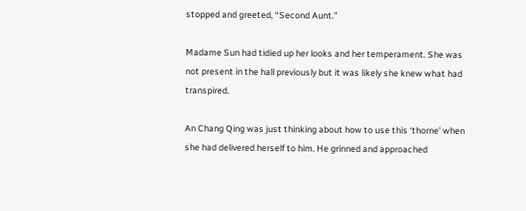stopped and greeted, “Second Aunt.”

Madame Sun had tidied up her looks and her temperament. She was not present in the hall previously but it was likely she knew what had transpired.

An Chang Qing was just thinking about how to use this ‘thorne’ when she had delivered herself to him. He grinned and approached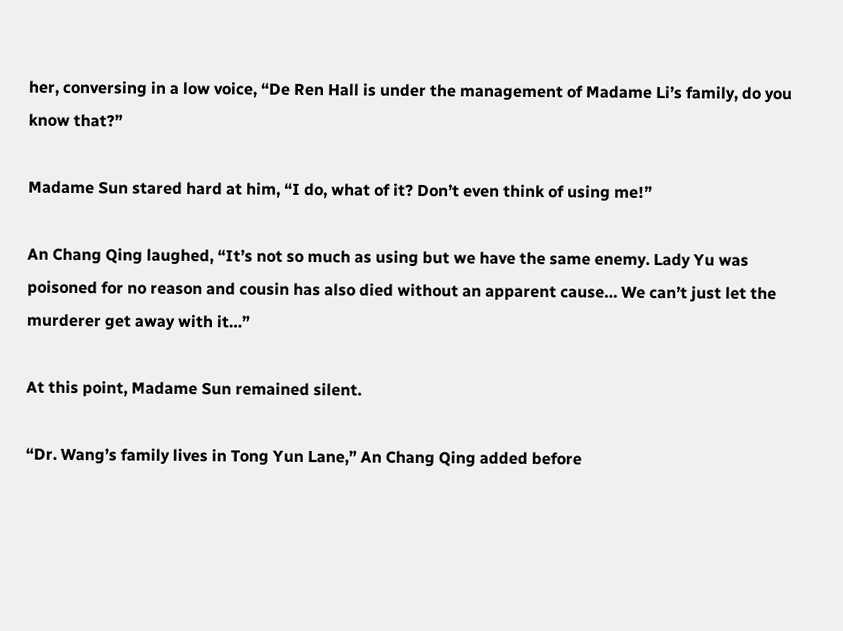her, conversing in a low voice, “De Ren Hall is under the management of Madame Li’s family, do you know that?”

Madame Sun stared hard at him, “I do, what of it? Don’t even think of using me!”

An Chang Qing laughed, “It’s not so much as using but we have the same enemy. Lady Yu was poisoned for no reason and cousin has also died without an apparent cause… We can’t just let the murderer get away with it…”

At this point, Madame Sun remained silent.

“Dr. Wang’s family lives in Tong Yun Lane,” An Chang Qing added before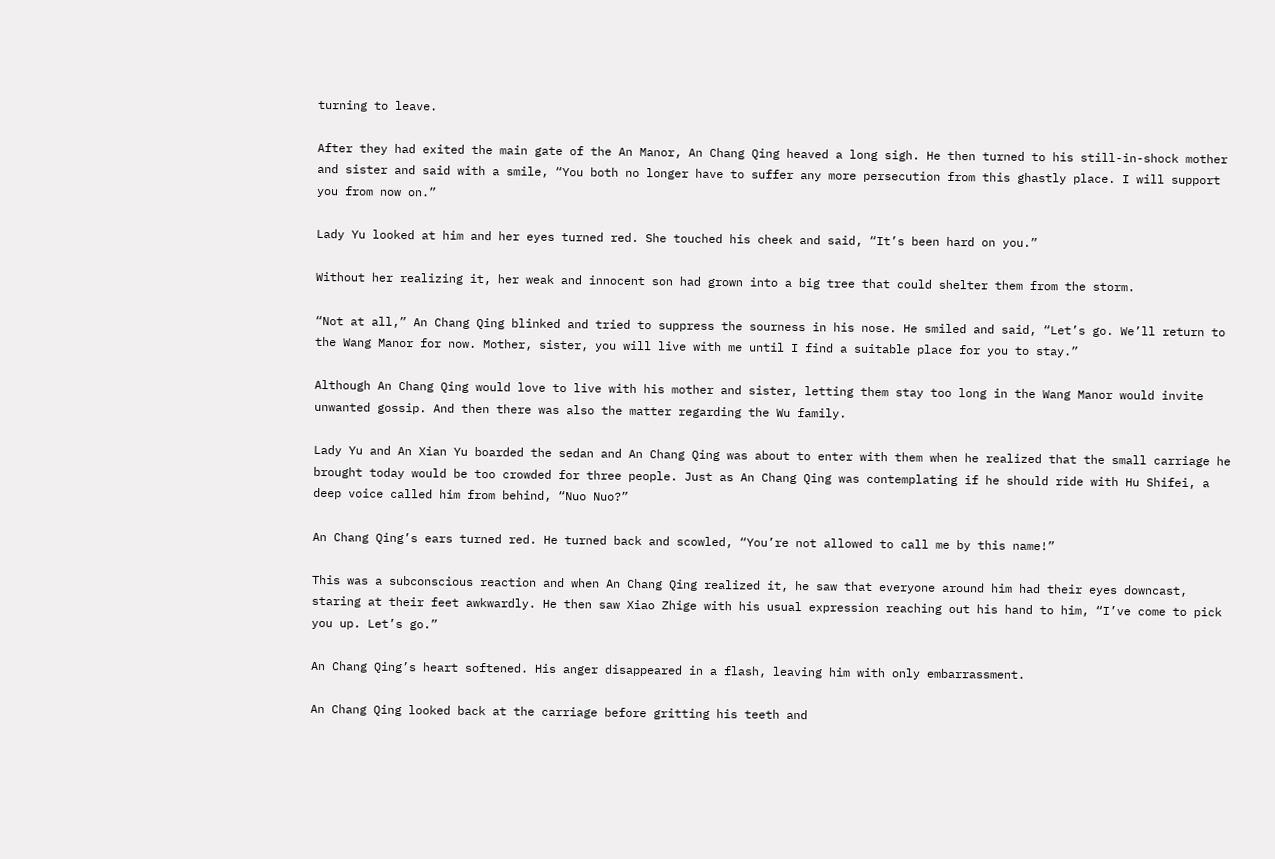turning to leave.

After they had exited the main gate of the An Manor, An Chang Qing heaved a long sigh. He then turned to his still-in-shock mother and sister and said with a smile, “You both no longer have to suffer any more persecution from this ghastly place. I will support you from now on.”

Lady Yu looked at him and her eyes turned red. She touched his cheek and said, “It’s been hard on you.”

Without her realizing it, her weak and innocent son had grown into a big tree that could shelter them from the storm.

“Not at all,” An Chang Qing blinked and tried to suppress the sourness in his nose. He smiled and said, “Let’s go. We’ll return to the Wang Manor for now. Mother, sister, you will live with me until I find a suitable place for you to stay.”

Although An Chang Qing would love to live with his mother and sister, letting them stay too long in the Wang Manor would invite unwanted gossip. And then there was also the matter regarding the Wu family.

Lady Yu and An Xian Yu boarded the sedan and An Chang Qing was about to enter with them when he realized that the small carriage he brought today would be too crowded for three people. Just as An Chang Qing was contemplating if he should ride with Hu Shifei, a deep voice called him from behind, “Nuo Nuo?”

An Chang Qing’s ears turned red. He turned back and scowled, “You’re not allowed to call me by this name!”

This was a subconscious reaction and when An Chang Qing realized it, he saw that everyone around him had their eyes downcast, staring at their feet awkwardly. He then saw Xiao Zhige with his usual expression reaching out his hand to him, “I’ve come to pick you up. Let’s go.”

An Chang Qing’s heart softened. His anger disappeared in a flash, leaving him with only embarrassment.

An Chang Qing looked back at the carriage before gritting his teeth and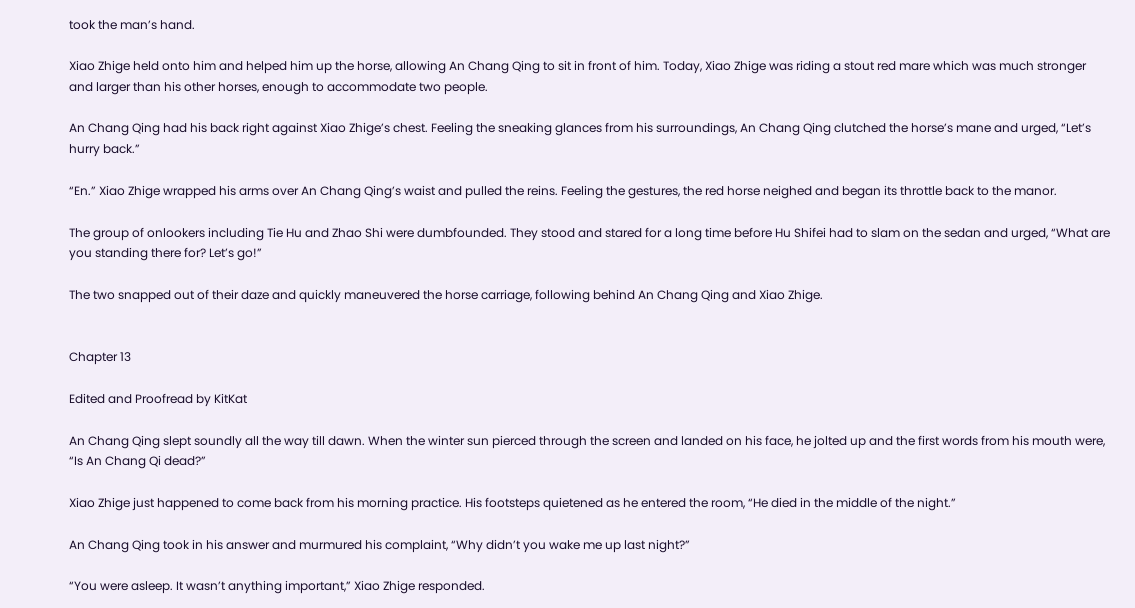took the man’s hand.

Xiao Zhige held onto him and helped him up the horse, allowing An Chang Qing to sit in front of him. Today, Xiao Zhige was riding a stout red mare which was much stronger and larger than his other horses, enough to accommodate two people.

An Chang Qing had his back right against Xiao Zhige’s chest. Feeling the sneaking glances from his surroundings, An Chang Qing clutched the horse’s mane and urged, “Let’s hurry back.”

“En.” Xiao Zhige wrapped his arms over An Chang Qing’s waist and pulled the reins. Feeling the gestures, the red horse neighed and began its throttle back to the manor.

The group of onlookers including Tie Hu and Zhao Shi were dumbfounded. They stood and stared for a long time before Hu Shifei had to slam on the sedan and urged, “What are you standing there for? Let’s go!”

The two snapped out of their daze and quickly maneuvered the horse carriage, following behind An Chang Qing and Xiao Zhige.


Chapter 13

Edited and Proofread by KitKat

An Chang Qing slept soundly all the way till dawn. When the winter sun pierced through the screen and landed on his face, he jolted up and the first words from his mouth were, “Is An Chang Qi dead?”

Xiao Zhige just happened to come back from his morning practice. His footsteps quietened as he entered the room, “He died in the middle of the night.”

An Chang Qing took in his answer and murmured his complaint, “Why didn’t you wake me up last night?”

“You were asleep. It wasn’t anything important,” Xiao Zhige responded.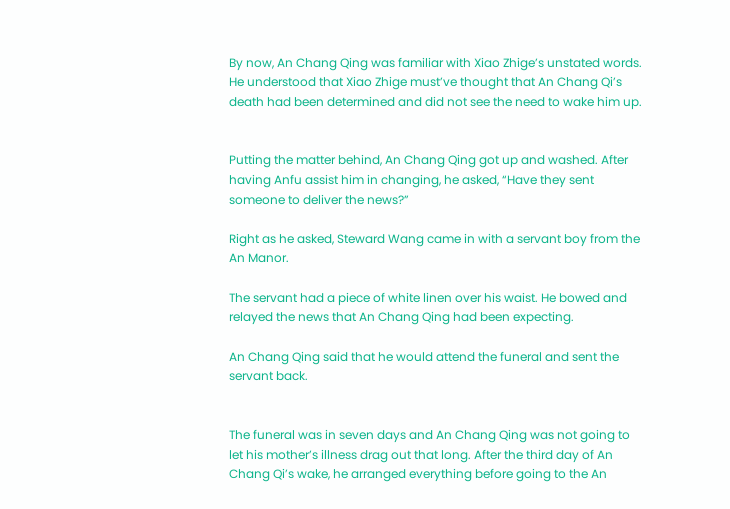By now, An Chang Qing was familiar with Xiao Zhige’s unstated words. He understood that Xiao Zhige must’ve thought that An Chang Qi’s death had been determined and did not see the need to wake him up.


Putting the matter behind, An Chang Qing got up and washed. After having Anfu assist him in changing, he asked, “Have they sent someone to deliver the news?”

Right as he asked, Steward Wang came in with a servant boy from the An Manor.

The servant had a piece of white linen over his waist. He bowed and relayed the news that An Chang Qing had been expecting.

An Chang Qing said that he would attend the funeral and sent the servant back.


The funeral was in seven days and An Chang Qing was not going to let his mother’s illness drag out that long. After the third day of An Chang Qi’s wake, he arranged everything before going to the An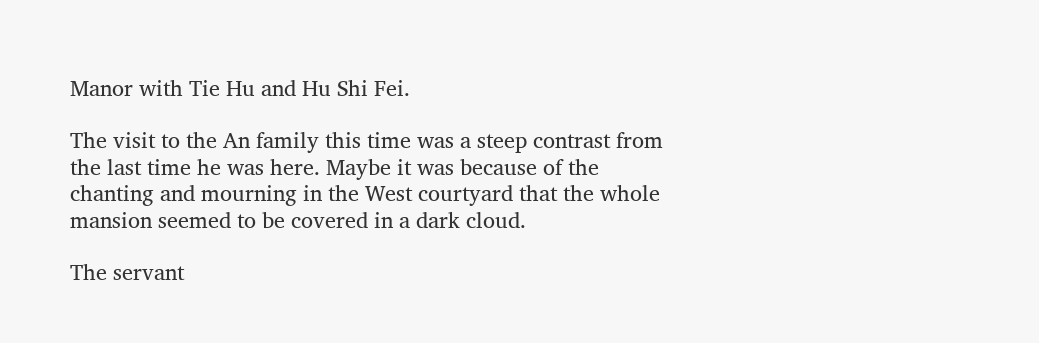Manor with Tie Hu and Hu Shi Fei.

The visit to the An family this time was a steep contrast from the last time he was here. Maybe it was because of the chanting and mourning in the West courtyard that the whole mansion seemed to be covered in a dark cloud.

The servant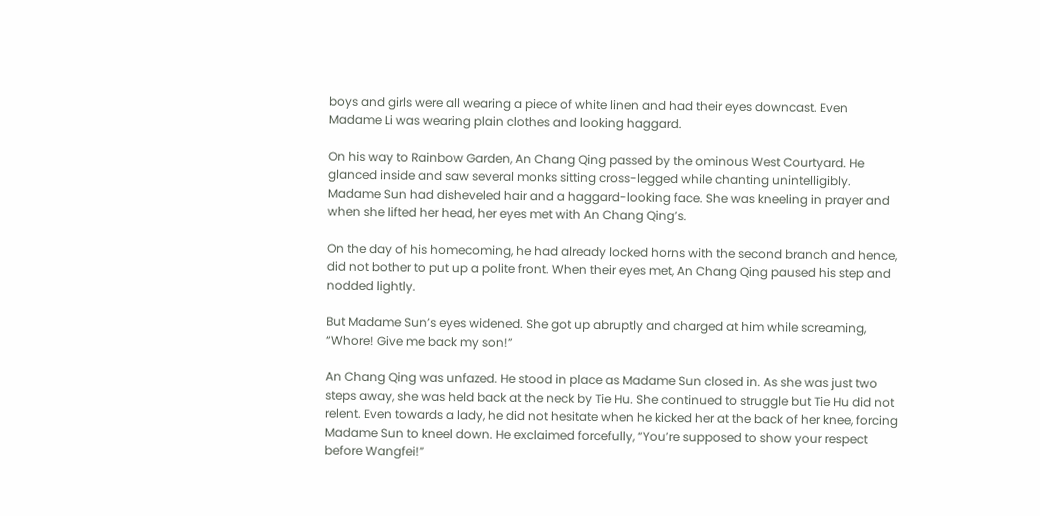boys and girls were all wearing a piece of white linen and had their eyes downcast. Even Madame Li was wearing plain clothes and looking haggard.

On his way to Rainbow Garden, An Chang Qing passed by the ominous West Courtyard. He glanced inside and saw several monks sitting cross-legged while chanting unintelligibly. Madame Sun had disheveled hair and a haggard-looking face. She was kneeling in prayer and when she lifted her head, her eyes met with An Chang Qing’s.

On the day of his homecoming, he had already locked horns with the second branch and hence, did not bother to put up a polite front. When their eyes met, An Chang Qing paused his step and nodded lightly.

But Madame Sun’s eyes widened. She got up abruptly and charged at him while screaming, “Whore! Give me back my son!”

An Chang Qing was unfazed. He stood in place as Madame Sun closed in. As she was just two steps away, she was held back at the neck by Tie Hu. She continued to struggle but Tie Hu did not relent. Even towards a lady, he did not hesitate when he kicked her at the back of her knee, forcing Madame Sun to kneel down. He exclaimed forcefully, “You’re supposed to show your respect before Wangfei!”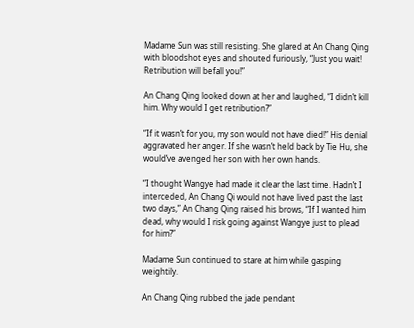Madame Sun was still resisting. She glared at An Chang Qing with bloodshot eyes and shouted furiously, “Just you wait! Retribution will befall you!”

An Chang Qing looked down at her and laughed, “I didn’t kill him. Why would I get retribution?”

“If it wasn’t for you, my son would not have died!” His denial aggravated her anger. If she wasn’t held back by Tie Hu, she would’ve avenged her son with her own hands.

“I thought Wangye had made it clear the last time. Hadn’t I interceded, An Chang Qi would not have lived past the last two days,” An Chang Qing raised his brows, “If I wanted him dead, why would I risk going against Wangye just to plead for him?”

Madame Sun continued to stare at him while gasping weightily.

An Chang Qing rubbed the jade pendant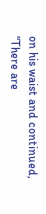on his waist and continued, “There are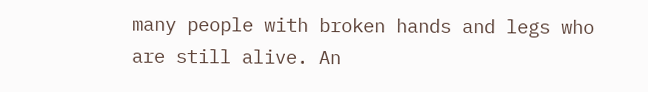many people with broken hands and legs who are still alive. An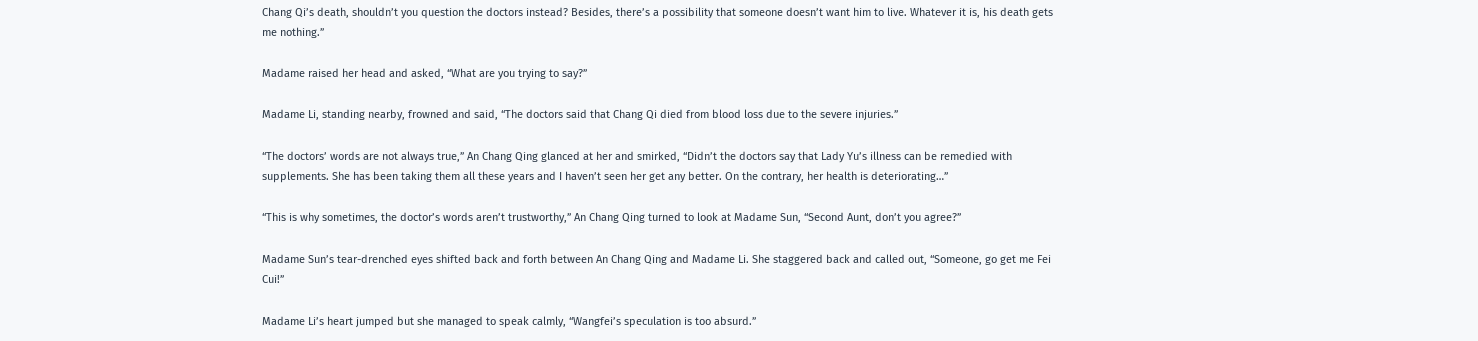Chang Qi’s death, shouldn’t you question the doctors instead? Besides, there’s a possibility that someone doesn’t want him to live. Whatever it is, his death gets me nothing.”

Madame raised her head and asked, “What are you trying to say?”

Madame Li, standing nearby, frowned and said, “The doctors said that Chang Qi died from blood loss due to the severe injuries.”

“The doctors’ words are not always true,” An Chang Qing glanced at her and smirked, “Didn’t the doctors say that Lady Yu’s illness can be remedied with supplements. She has been taking them all these years and I haven’t seen her get any better. On the contrary, her health is deteriorating…”

“This is why sometimes, the doctor’s words aren’t trustworthy,” An Chang Qing turned to look at Madame Sun, “Second Aunt, don’t you agree?”

Madame Sun’s tear-drenched eyes shifted back and forth between An Chang Qing and Madame Li. She staggered back and called out, “Someone, go get me Fei Cui!”

Madame Li’s heart jumped but she managed to speak calmly, “Wangfei’s speculation is too absurd.”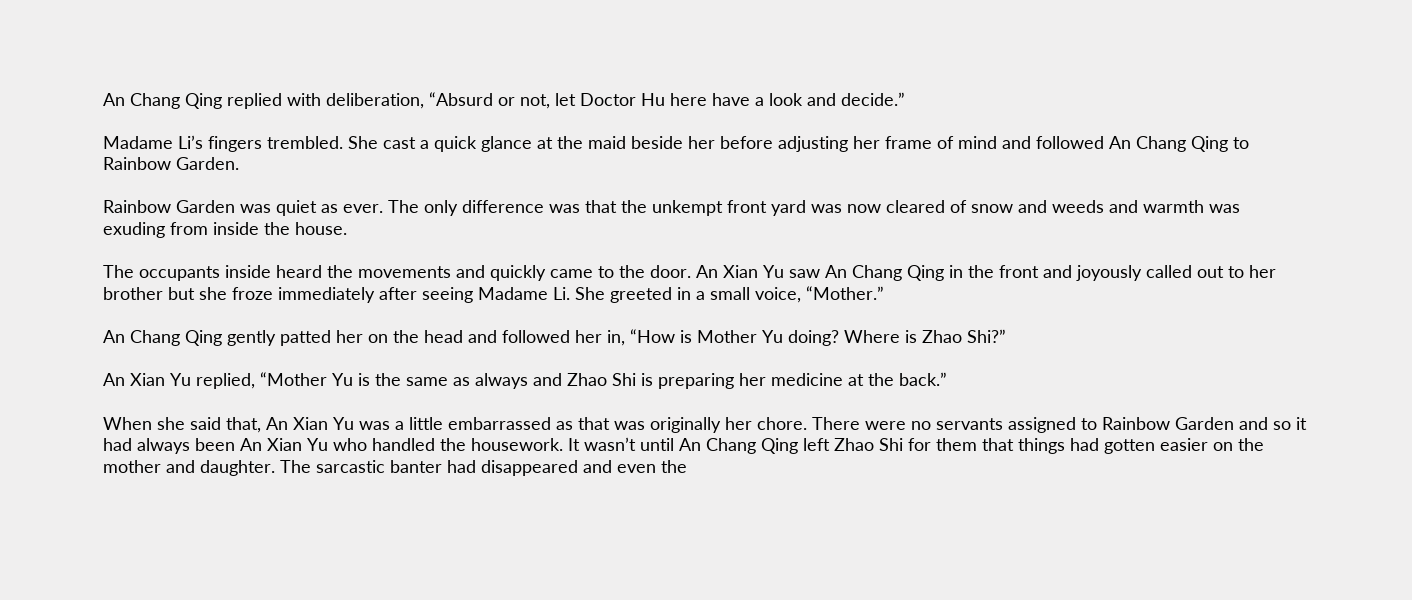An Chang Qing replied with deliberation, “Absurd or not, let Doctor Hu here have a look and decide.”

Madame Li’s fingers trembled. She cast a quick glance at the maid beside her before adjusting her frame of mind and followed An Chang Qing to Rainbow Garden.

Rainbow Garden was quiet as ever. The only difference was that the unkempt front yard was now cleared of snow and weeds and warmth was exuding from inside the house.

The occupants inside heard the movements and quickly came to the door. An Xian Yu saw An Chang Qing in the front and joyously called out to her brother but she froze immediately after seeing Madame Li. She greeted in a small voice, “Mother.”

An Chang Qing gently patted her on the head and followed her in, “How is Mother Yu doing? Where is Zhao Shi?”

An Xian Yu replied, “Mother Yu is the same as always and Zhao Shi is preparing her medicine at the back.”

When she said that, An Xian Yu was a little embarrassed as that was originally her chore. There were no servants assigned to Rainbow Garden and so it had always been An Xian Yu who handled the housework. It wasn’t until An Chang Qing left Zhao Shi for them that things had gotten easier on the mother and daughter. The sarcastic banter had disappeared and even the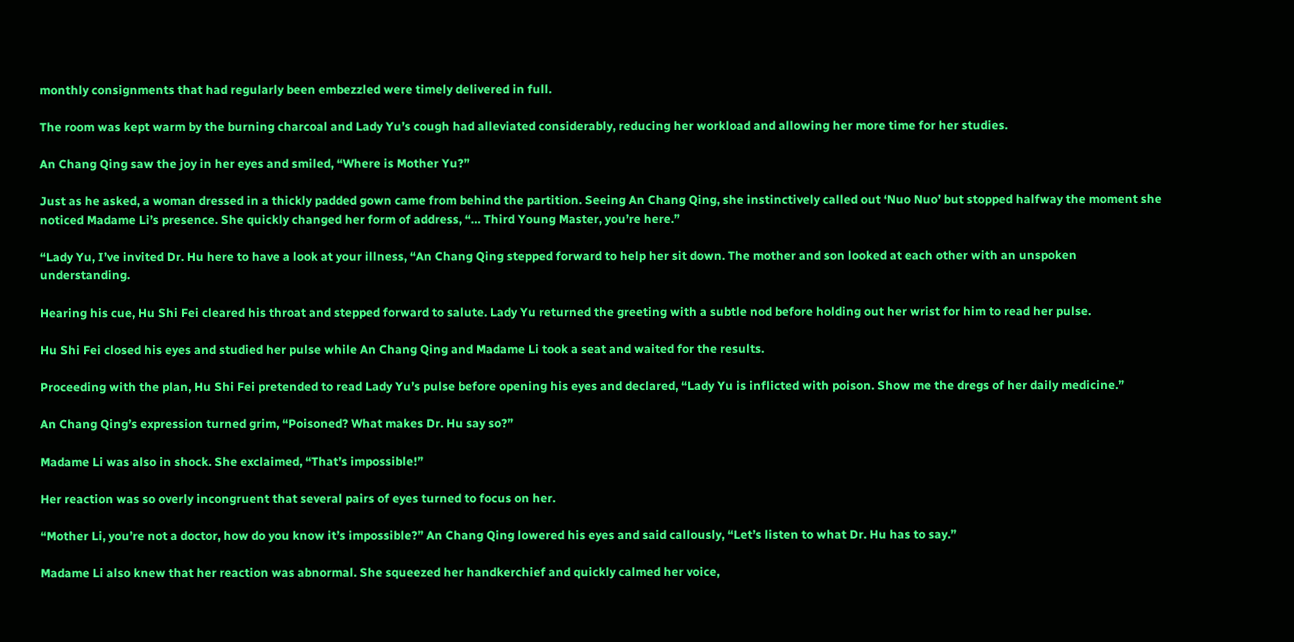monthly consignments that had regularly been embezzled were timely delivered in full.

The room was kept warm by the burning charcoal and Lady Yu’s cough had alleviated considerably, reducing her workload and allowing her more time for her studies.

An Chang Qing saw the joy in her eyes and smiled, “Where is Mother Yu?”

Just as he asked, a woman dressed in a thickly padded gown came from behind the partition. Seeing An Chang Qing, she instinctively called out ‘Nuo Nuo’ but stopped halfway the moment she noticed Madame Li’s presence. She quickly changed her form of address, “… Third Young Master, you’re here.”

“Lady Yu, I’ve invited Dr. Hu here to have a look at your illness, “An Chang Qing stepped forward to help her sit down. The mother and son looked at each other with an unspoken understanding.

Hearing his cue, Hu Shi Fei cleared his throat and stepped forward to salute. Lady Yu returned the greeting with a subtle nod before holding out her wrist for him to read her pulse.

Hu Shi Fei closed his eyes and studied her pulse while An Chang Qing and Madame Li took a seat and waited for the results.

Proceeding with the plan, Hu Shi Fei pretended to read Lady Yu’s pulse before opening his eyes and declared, “Lady Yu is inflicted with poison. Show me the dregs of her daily medicine.”

An Chang Qing’s expression turned grim, “Poisoned? What makes Dr. Hu say so?”

Madame Li was also in shock. She exclaimed, “That’s impossible!”

Her reaction was so overly incongruent that several pairs of eyes turned to focus on her.

“Mother Li, you’re not a doctor, how do you know it’s impossible?” An Chang Qing lowered his eyes and said callously, “Let’s listen to what Dr. Hu has to say.”

Madame Li also knew that her reaction was abnormal. She squeezed her handkerchief and quickly calmed her voice,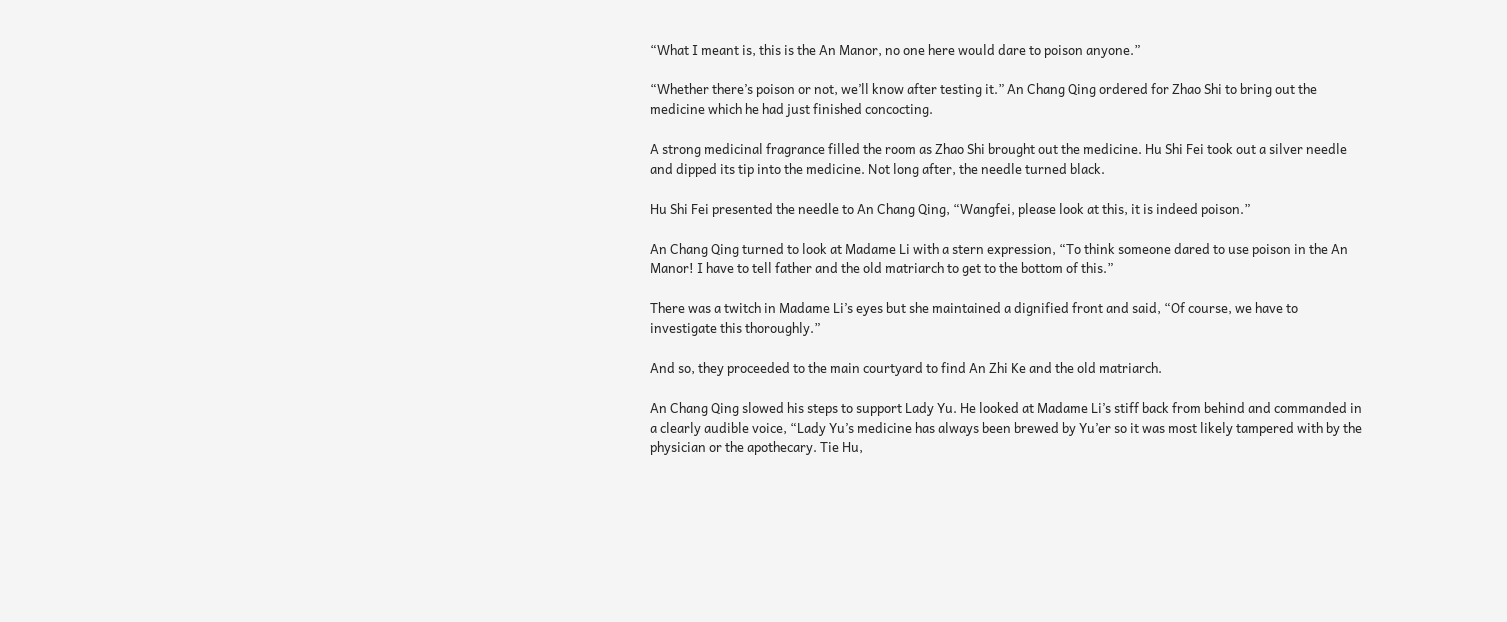“What I meant is, this is the An Manor, no one here would dare to poison anyone.”

“Whether there’s poison or not, we’ll know after testing it.” An Chang Qing ordered for Zhao Shi to bring out the medicine which he had just finished concocting.

A strong medicinal fragrance filled the room as Zhao Shi brought out the medicine. Hu Shi Fei took out a silver needle and dipped its tip into the medicine. Not long after, the needle turned black.

Hu Shi Fei presented the needle to An Chang Qing, “Wangfei, please look at this, it is indeed poison.”

An Chang Qing turned to look at Madame Li with a stern expression, “To think someone dared to use poison in the An Manor! I have to tell father and the old matriarch to get to the bottom of this.”

There was a twitch in Madame Li’s eyes but she maintained a dignified front and said, “Of course, we have to investigate this thoroughly.”

And so, they proceeded to the main courtyard to find An Zhi Ke and the old matriarch.

An Chang Qing slowed his steps to support Lady Yu. He looked at Madame Li’s stiff back from behind and commanded in a clearly audible voice, “Lady Yu’s medicine has always been brewed by Yu’er so it was most likely tampered with by the physician or the apothecary. Tie Hu,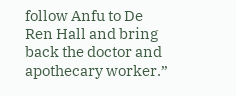follow Anfu to De Ren Hall and bring back the doctor and apothecary worker.”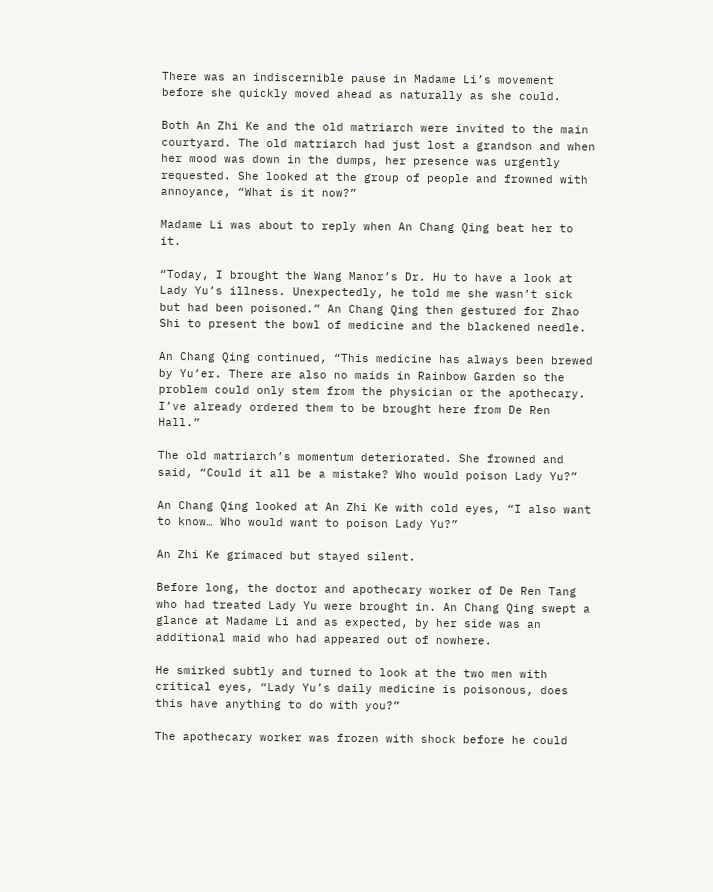There was an indiscernible pause in Madame Li’s movement before she quickly moved ahead as naturally as she could.

Both An Zhi Ke and the old matriarch were invited to the main courtyard. The old matriarch had just lost a grandson and when her mood was down in the dumps, her presence was urgently requested. She looked at the group of people and frowned with annoyance, “What is it now?”

Madame Li was about to reply when An Chang Qing beat her to it.

“Today, I brought the Wang Manor’s Dr. Hu to have a look at Lady Yu’s illness. Unexpectedly, he told me she wasn’t sick but had been poisoned.” An Chang Qing then gestured for Zhao Shi to present the bowl of medicine and the blackened needle.

An Chang Qing continued, “This medicine has always been brewed by Yu’er. There are also no maids in Rainbow Garden so the problem could only stem from the physician or the apothecary. I’ve already ordered them to be brought here from De Ren Hall.”

The old matriarch’s momentum deteriorated. She frowned and said, “Could it all be a mistake? Who would poison Lady Yu?”

An Chang Qing looked at An Zhi Ke with cold eyes, “I also want to know… Who would want to poison Lady Yu?”

An Zhi Ke grimaced but stayed silent.

Before long, the doctor and apothecary worker of De Ren Tang who had treated Lady Yu were brought in. An Chang Qing swept a glance at Madame Li and as expected, by her side was an additional maid who had appeared out of nowhere.

He smirked subtly and turned to look at the two men with critical eyes, “Lady Yu’s daily medicine is poisonous, does this have anything to do with you?”

The apothecary worker was frozen with shock before he could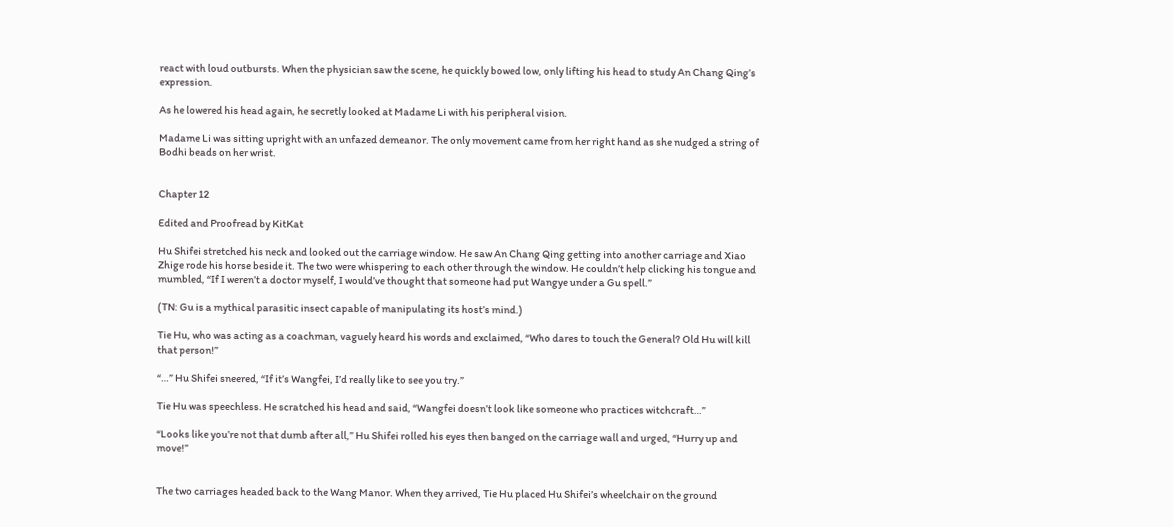react with loud outbursts. When the physician saw the scene, he quickly bowed low, only lifting his head to study An Chang Qing’s expression.

As he lowered his head again, he secretly looked at Madame Li with his peripheral vision.

Madame Li was sitting upright with an unfazed demeanor. The only movement came from her right hand as she nudged a string of Bodhi beads on her wrist.


Chapter 12

Edited and Proofread by KitKat

Hu Shifei stretched his neck and looked out the carriage window. He saw An Chang Qing getting into another carriage and Xiao Zhige rode his horse beside it. The two were whispering to each other through the window. He couldn’t help clicking his tongue and mumbled, “If I weren’t a doctor myself, I would’ve thought that someone had put Wangye under a Gu spell.”

(TN: Gu is a mythical parasitic insect capable of manipulating its host’s mind.)

Tie Hu, who was acting as a coachman, vaguely heard his words and exclaimed, “Who dares to touch the General? Old Hu will kill that person!”

“…” Hu Shifei sneered, “If it’s Wangfei, I’d really like to see you try.”

Tie Hu was speechless. He scratched his head and said, “Wangfei doesn’t look like someone who practices witchcraft…”

“Looks like you’re not that dumb after all,” Hu Shifei rolled his eyes then banged on the carriage wall and urged, “Hurry up and move!”


The two carriages headed back to the Wang Manor. When they arrived, Tie Hu placed Hu Shifei’s wheelchair on the ground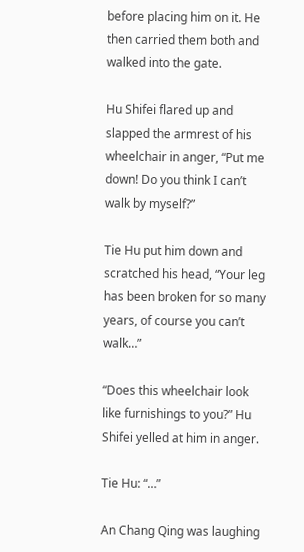before placing him on it. He then carried them both and walked into the gate.

Hu Shifei flared up and slapped the armrest of his wheelchair in anger, “Put me down! Do you think I can’t walk by myself?”

Tie Hu put him down and scratched his head, “Your leg has been broken for so many years, of course you can’t walk…”

“Does this wheelchair look like furnishings to you?” Hu Shifei yelled at him in anger.

Tie Hu: “…”

An Chang Qing was laughing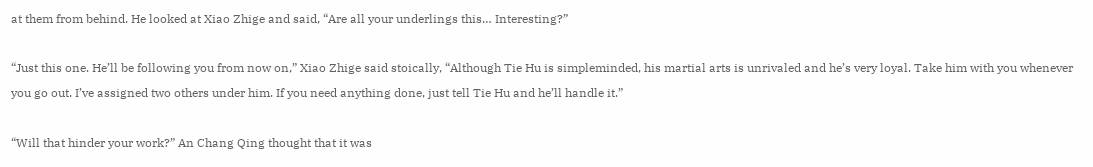at them from behind. He looked at Xiao Zhige and said, “Are all your underlings this… Interesting?”

“Just this one. He’ll be following you from now on,” Xiao Zhige said stoically, “Although Tie Hu is simpleminded, his martial arts is unrivaled and he’s very loyal. Take him with you whenever you go out. I’ve assigned two others under him. If you need anything done, just tell Tie Hu and he’ll handle it.”

“Will that hinder your work?” An Chang Qing thought that it was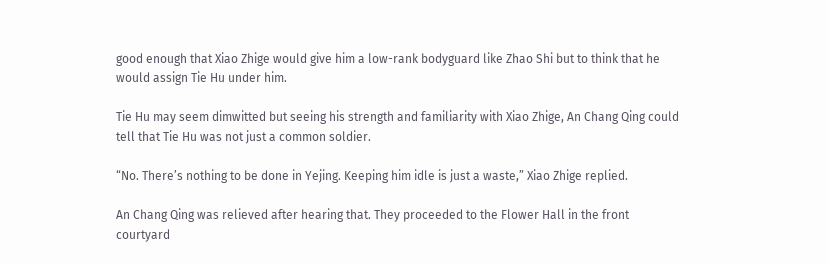good enough that Xiao Zhige would give him a low-rank bodyguard like Zhao Shi but to think that he would assign Tie Hu under him.

Tie Hu may seem dimwitted but seeing his strength and familiarity with Xiao Zhige, An Chang Qing could tell that Tie Hu was not just a common soldier.

“No. There’s nothing to be done in Yejing. Keeping him idle is just a waste,” Xiao Zhige replied.

An Chang Qing was relieved after hearing that. They proceeded to the Flower Hall in the front courtyard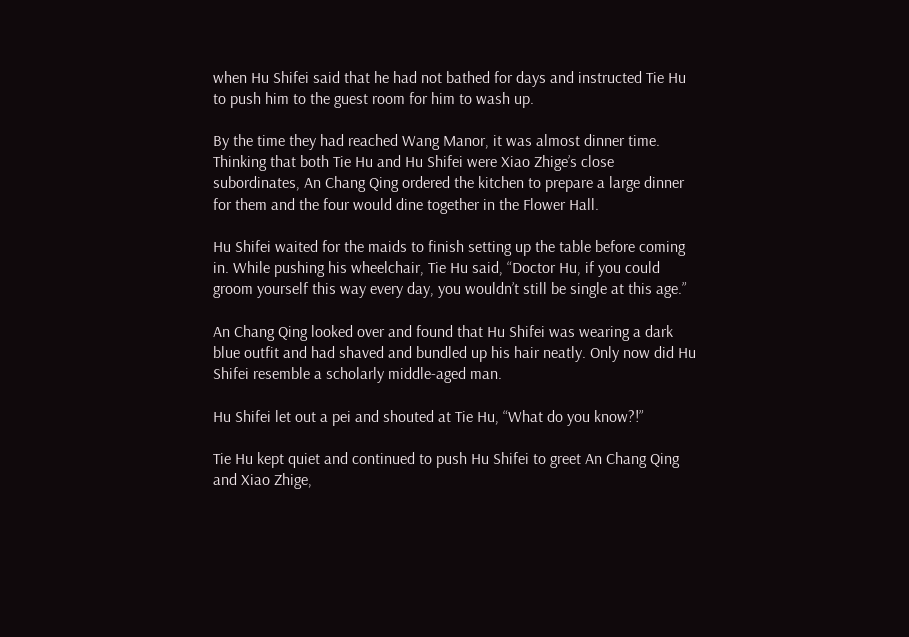when Hu Shifei said that he had not bathed for days and instructed Tie Hu to push him to the guest room for him to wash up.

By the time they had reached Wang Manor, it was almost dinner time. Thinking that both Tie Hu and Hu Shifei were Xiao Zhige’s close subordinates, An Chang Qing ordered the kitchen to prepare a large dinner for them and the four would dine together in the Flower Hall.

Hu Shifei waited for the maids to finish setting up the table before coming in. While pushing his wheelchair, Tie Hu said, “Doctor Hu, if you could groom yourself this way every day, you wouldn’t still be single at this age.”

An Chang Qing looked over and found that Hu Shifei was wearing a dark blue outfit and had shaved and bundled up his hair neatly. Only now did Hu Shifei resemble a scholarly middle-aged man.

Hu Shifei let out a pei and shouted at Tie Hu, “What do you know?!”

Tie Hu kept quiet and continued to push Hu Shifei to greet An Chang Qing and Xiao Zhige,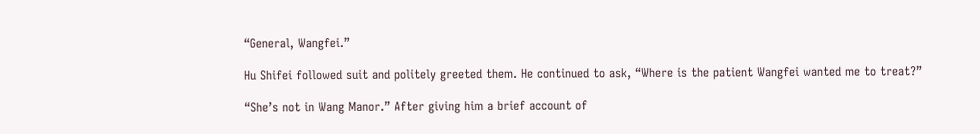“General, Wangfei.”

Hu Shifei followed suit and politely greeted them. He continued to ask, “Where is the patient Wangfei wanted me to treat?”

“She’s not in Wang Manor.” After giving him a brief account of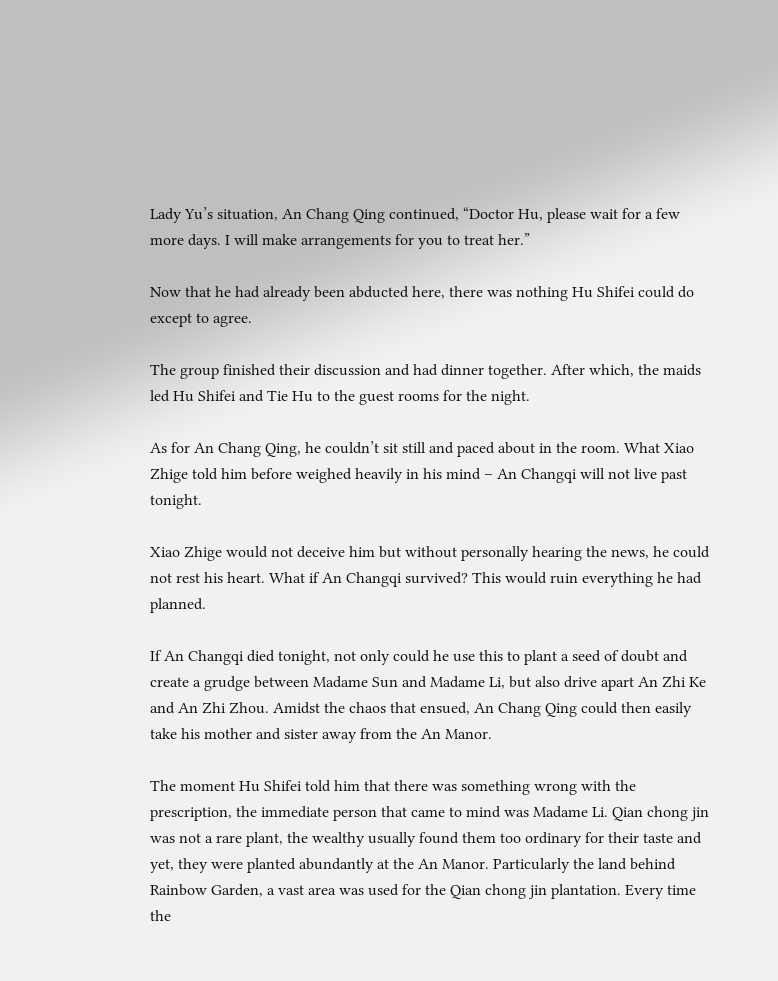Lady Yu’s situation, An Chang Qing continued, “Doctor Hu, please wait for a few more days. I will make arrangements for you to treat her.”

Now that he had already been abducted here, there was nothing Hu Shifei could do except to agree.

The group finished their discussion and had dinner together. After which, the maids led Hu Shifei and Tie Hu to the guest rooms for the night.

As for An Chang Qing, he couldn’t sit still and paced about in the room. What Xiao Zhige told him before weighed heavily in his mind – An Changqi will not live past tonight.

Xiao Zhige would not deceive him but without personally hearing the news, he could not rest his heart. What if An Changqi survived? This would ruin everything he had planned.

If An Changqi died tonight, not only could he use this to plant a seed of doubt and create a grudge between Madame Sun and Madame Li, but also drive apart An Zhi Ke and An Zhi Zhou. Amidst the chaos that ensued, An Chang Qing could then easily take his mother and sister away from the An Manor.

The moment Hu Shifei told him that there was something wrong with the prescription, the immediate person that came to mind was Madame Li. Qian chong jin was not a rare plant, the wealthy usually found them too ordinary for their taste and yet, they were planted abundantly at the An Manor. Particularly the land behind Rainbow Garden, a vast area was used for the Qian chong jin plantation. Every time the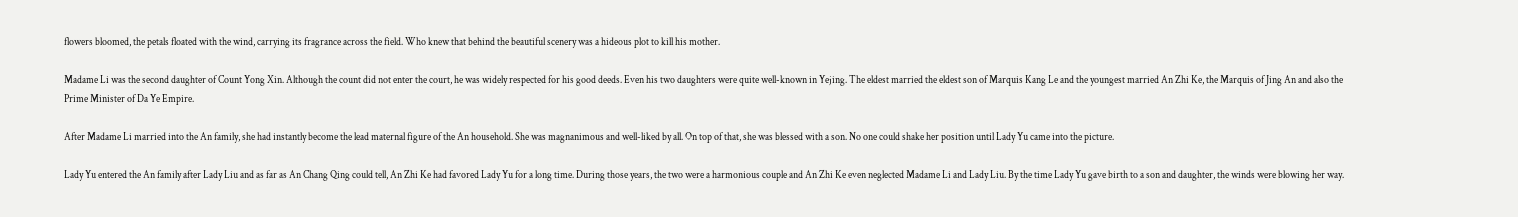flowers bloomed, the petals floated with the wind, carrying its fragrance across the field. Who knew that behind the beautiful scenery was a hideous plot to kill his mother.

Madame Li was the second daughter of Count Yong Xin. Although the count did not enter the court, he was widely respected for his good deeds. Even his two daughters were quite well-known in Yejing. The eldest married the eldest son of Marquis Kang Le and the youngest married An Zhi Ke, the Marquis of Jing An and also the Prime Minister of Da Ye Empire.

After Madame Li married into the An family, she had instantly become the lead maternal figure of the An household. She was magnanimous and well-liked by all. On top of that, she was blessed with a son. No one could shake her position until Lady Yu came into the picture.

Lady Yu entered the An family after Lady Liu and as far as An Chang Qing could tell, An Zhi Ke had favored Lady Yu for a long time. During those years, the two were a harmonious couple and An Zhi Ke even neglected Madame Li and Lady Liu. By the time Lady Yu gave birth to a son and daughter, the winds were blowing her way.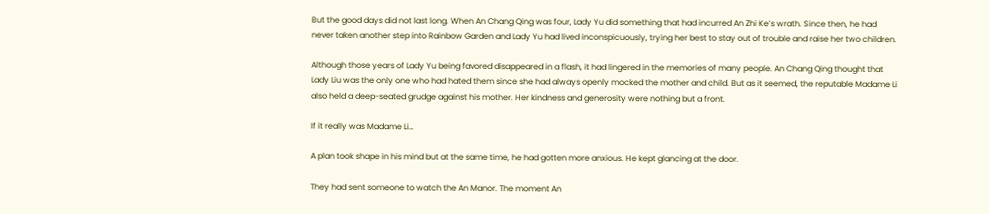But the good days did not last long. When An Chang Qing was four, Lady Yu did something that had incurred An Zhi Ke’s wrath. Since then, he had never taken another step into Rainbow Garden and Lady Yu had lived inconspicuously, trying her best to stay out of trouble and raise her two children.

Although those years of Lady Yu being favored disappeared in a flash, it had lingered in the memories of many people. An Chang Qing thought that Lady Liu was the only one who had hated them since she had always openly mocked the mother and child. But as it seemed, the reputable Madame Li also held a deep-seated grudge against his mother. Her kindness and generosity were nothing but a front.

If it really was Madame Li…

A plan took shape in his mind but at the same time, he had gotten more anxious. He kept glancing at the door.

They had sent someone to watch the An Manor. The moment An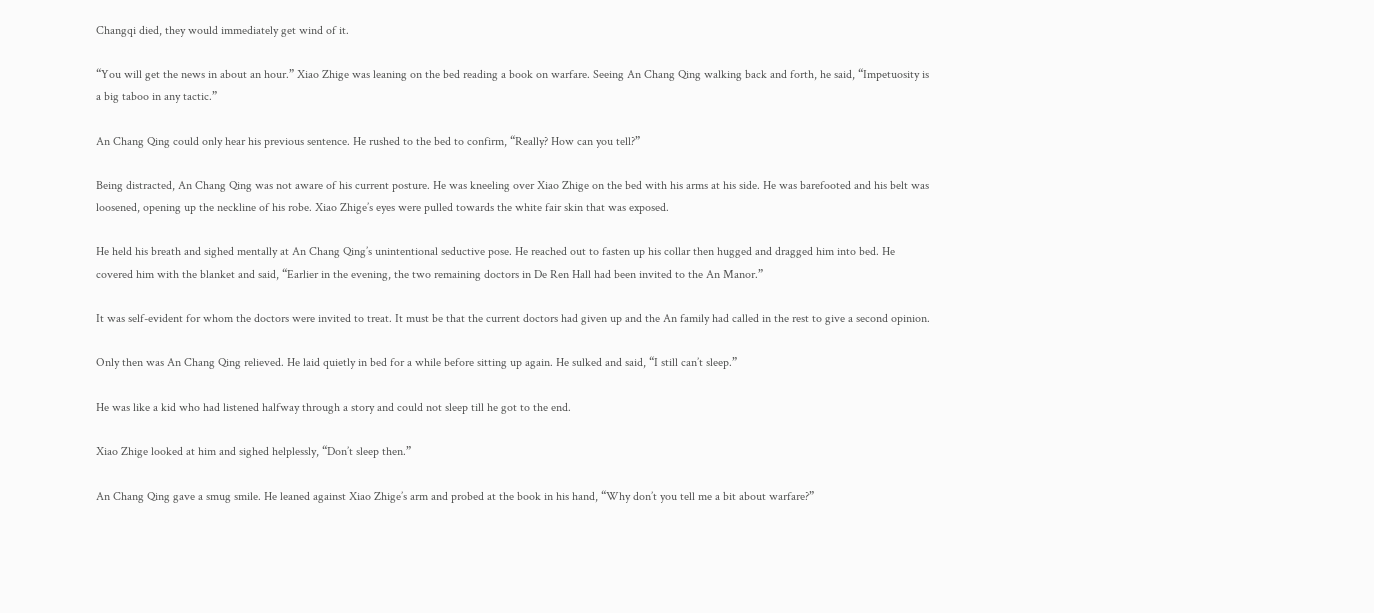Changqi died, they would immediately get wind of it.

“You will get the news in about an hour.” Xiao Zhige was leaning on the bed reading a book on warfare. Seeing An Chang Qing walking back and forth, he said, “Impetuosity is a big taboo in any tactic.”

An Chang Qing could only hear his previous sentence. He rushed to the bed to confirm, “Really? How can you tell?”

Being distracted, An Chang Qing was not aware of his current posture. He was kneeling over Xiao Zhige on the bed with his arms at his side. He was barefooted and his belt was loosened, opening up the neckline of his robe. Xiao Zhige’s eyes were pulled towards the white fair skin that was exposed.

He held his breath and sighed mentally at An Chang Qing’s unintentional seductive pose. He reached out to fasten up his collar then hugged and dragged him into bed. He covered him with the blanket and said, “Earlier in the evening, the two remaining doctors in De Ren Hall had been invited to the An Manor.”

It was self-evident for whom the doctors were invited to treat. It must be that the current doctors had given up and the An family had called in the rest to give a second opinion.

Only then was An Chang Qing relieved. He laid quietly in bed for a while before sitting up again. He sulked and said, “I still can’t sleep.”

He was like a kid who had listened halfway through a story and could not sleep till he got to the end.

Xiao Zhige looked at him and sighed helplessly, “Don’t sleep then.”

An Chang Qing gave a smug smile. He leaned against Xiao Zhige’s arm and probed at the book in his hand, “Why don’t you tell me a bit about warfare?”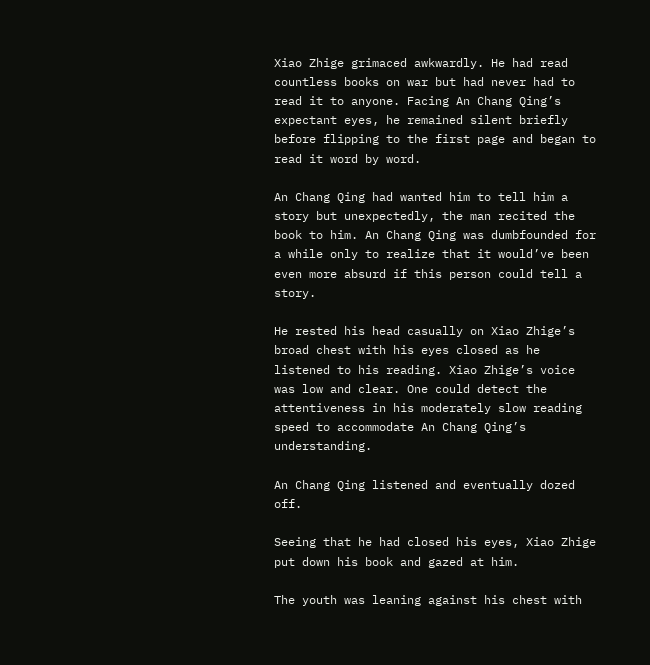Xiao Zhige grimaced awkwardly. He had read countless books on war but had never had to read it to anyone. Facing An Chang Qing’s expectant eyes, he remained silent briefly before flipping to the first page and began to read it word by word.

An Chang Qing had wanted him to tell him a story but unexpectedly, the man recited the book to him. An Chang Qing was dumbfounded for a while only to realize that it would’ve been even more absurd if this person could tell a story.

He rested his head casually on Xiao Zhige’s broad chest with his eyes closed as he listened to his reading. Xiao Zhige’s voice was low and clear. One could detect the attentiveness in his moderately slow reading speed to accommodate An Chang Qing’s understanding.

An Chang Qing listened and eventually dozed off.

Seeing that he had closed his eyes, Xiao Zhige put down his book and gazed at him.

The youth was leaning against his chest with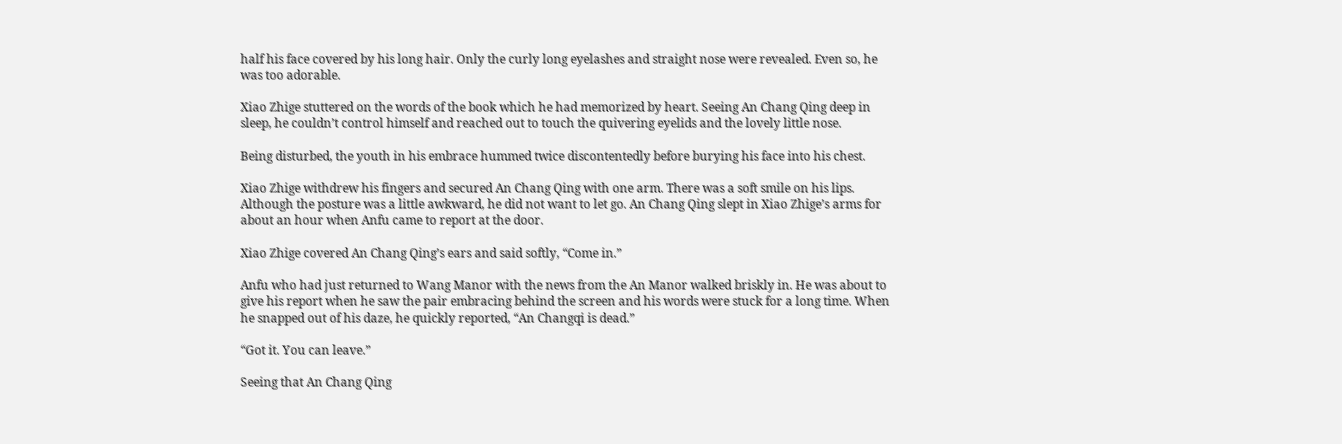half his face covered by his long hair. Only the curly long eyelashes and straight nose were revealed. Even so, he was too adorable.

Xiao Zhige stuttered on the words of the book which he had memorized by heart. Seeing An Chang Qing deep in sleep, he couldn’t control himself and reached out to touch the quivering eyelids and the lovely little nose.

Being disturbed, the youth in his embrace hummed twice discontentedly before burying his face into his chest.

Xiao Zhige withdrew his fingers and secured An Chang Qing with one arm. There was a soft smile on his lips. Although the posture was a little awkward, he did not want to let go. An Chang Qing slept in Xiao Zhige’s arms for about an hour when Anfu came to report at the door.

Xiao Zhige covered An Chang Qing’s ears and said softly, “Come in.”

Anfu who had just returned to Wang Manor with the news from the An Manor walked briskly in. He was about to give his report when he saw the pair embracing behind the screen and his words were stuck for a long time. When he snapped out of his daze, he quickly reported, “An Changqi is dead.”

“Got it. You can leave.”

Seeing that An Chang Qing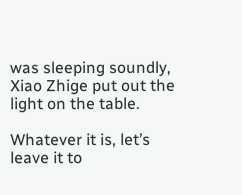was sleeping soundly, Xiao Zhige put out the light on the table.

Whatever it is, let’s leave it to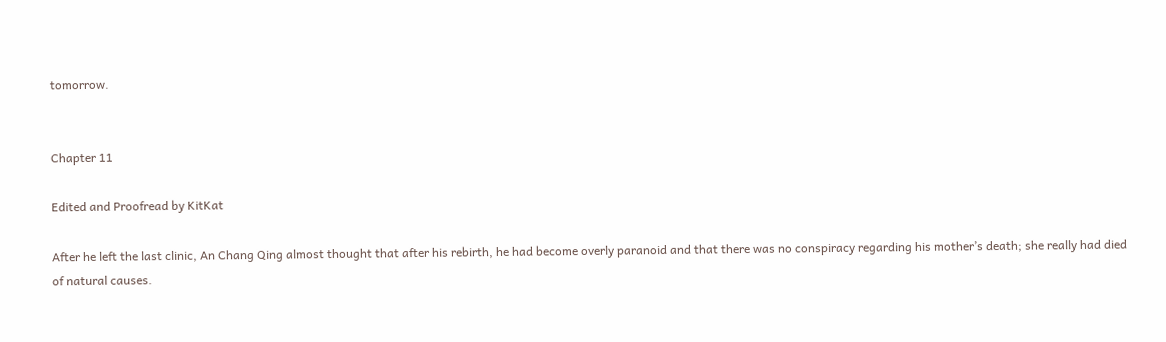tomorrow.


Chapter 11

Edited and Proofread by KitKat

After he left the last clinic, An Chang Qing almost thought that after his rebirth, he had become overly paranoid and that there was no conspiracy regarding his mother’s death; she really had died of natural causes.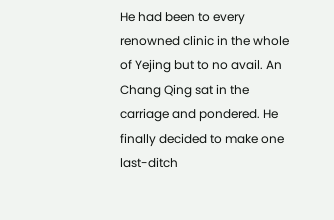He had been to every renowned clinic in the whole of Yejing but to no avail. An Chang Qing sat in the carriage and pondered. He finally decided to make one last-ditch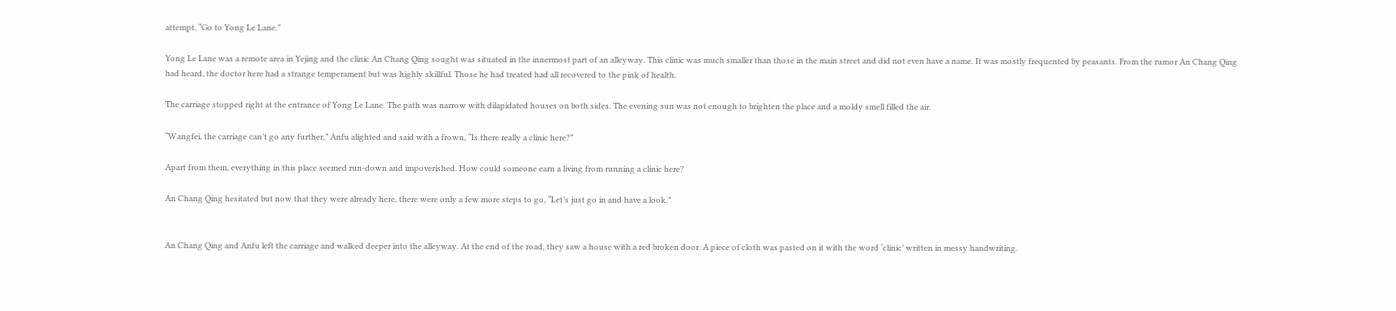attempt, “Go to Yong Le Lane.”

Yong Le Lane was a remote area in Yejing and the clinic An Chang Qing sought was situated in the innermost part of an alleyway. This clinic was much smaller than those in the main street and did not even have a name. It was mostly frequented by peasants. From the rumor An Chang Qing had heard, the doctor here had a strange temperament but was highly skillful. Those he had treated had all recovered to the pink of health.

The carriage stopped right at the entrance of Yong Le Lane. The path was narrow with dilapidated houses on both sides. The evening sun was not enough to brighten the place and a moldy smell filled the air.

“Wangfei, the carriage can’t go any further,” Anfu alighted and said with a frown, “Is there really a clinic here?”

Apart from them, everything in this place seemed run-down and impoverished. How could someone earn a living from running a clinic here?

An Chang Qing hesitated but now that they were already here, there were only a few more steps to go, “Let’s just go in and have a look.”


An Chang Qing and Anfu left the carriage and walked deeper into the alleyway. At the end of the road, they saw a house with a red broken door. A piece of cloth was pasted on it with the word ‘clinic’ written in messy handwriting.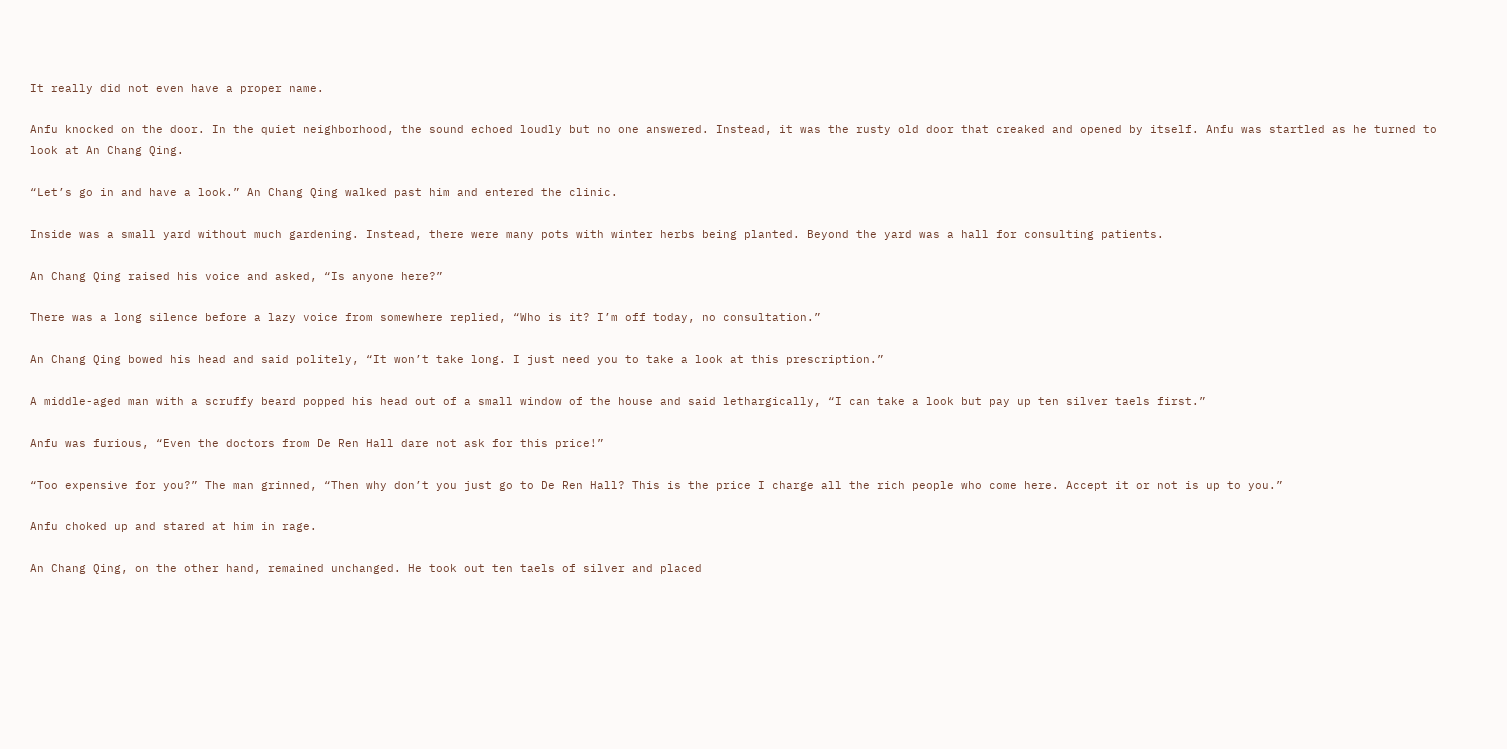It really did not even have a proper name.

Anfu knocked on the door. In the quiet neighborhood, the sound echoed loudly but no one answered. Instead, it was the rusty old door that creaked and opened by itself. Anfu was startled as he turned to look at An Chang Qing.

“Let’s go in and have a look.” An Chang Qing walked past him and entered the clinic.

Inside was a small yard without much gardening. Instead, there were many pots with winter herbs being planted. Beyond the yard was a hall for consulting patients.

An Chang Qing raised his voice and asked, “Is anyone here?”

There was a long silence before a lazy voice from somewhere replied, “Who is it? I’m off today, no consultation.”

An Chang Qing bowed his head and said politely, “It won’t take long. I just need you to take a look at this prescription.”

A middle-aged man with a scruffy beard popped his head out of a small window of the house and said lethargically, “I can take a look but pay up ten silver taels first.”

Anfu was furious, “Even the doctors from De Ren Hall dare not ask for this price!”

“Too expensive for you?” The man grinned, “Then why don’t you just go to De Ren Hall? This is the price I charge all the rich people who come here. Accept it or not is up to you.”

Anfu choked up and stared at him in rage.

An Chang Qing, on the other hand, remained unchanged. He took out ten taels of silver and placed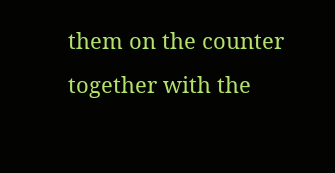them on the counter together with the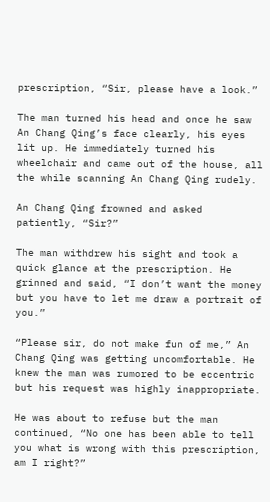prescription, “Sir, please have a look.”

The man turned his head and once he saw An Chang Qing’s face clearly, his eyes lit up. He immediately turned his wheelchair and came out of the house, all the while scanning An Chang Qing rudely.

An Chang Qing frowned and asked patiently, “Sir?”

The man withdrew his sight and took a quick glance at the prescription. He grinned and said, “I don’t want the money but you have to let me draw a portrait of you.”

“Please sir, do not make fun of me,” An Chang Qing was getting uncomfortable. He knew the man was rumored to be eccentric but his request was highly inappropriate.

He was about to refuse but the man continued, “No one has been able to tell you what is wrong with this prescription, am I right?”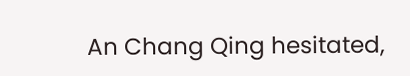An Chang Qing hesitated,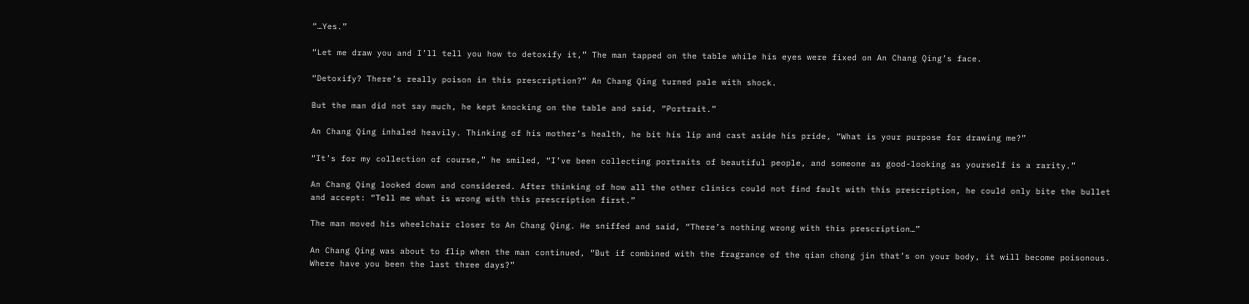“…Yes.”

“Let me draw you and I’ll tell you how to detoxify it,” The man tapped on the table while his eyes were fixed on An Chang Qing’s face.

“Detoxify? There’s really poison in this prescription?” An Chang Qing turned pale with shock.

But the man did not say much, he kept knocking on the table and said, “Portrait.”

An Chang Qing inhaled heavily. Thinking of his mother’s health, he bit his lip and cast aside his pride, “What is your purpose for drawing me?”

“It’s for my collection of course,” he smiled, “I’ve been collecting portraits of beautiful people, and someone as good-looking as yourself is a rarity.”

An Chang Qing looked down and considered. After thinking of how all the other clinics could not find fault with this prescription, he could only bite the bullet and accept: “Tell me what is wrong with this prescription first.”

The man moved his wheelchair closer to An Chang Qing. He sniffed and said, “There’s nothing wrong with this prescription…”

An Chang Qing was about to flip when the man continued, “But if combined with the fragrance of the qian chong jin that’s on your body, it will become poisonous. Where have you been the last three days?”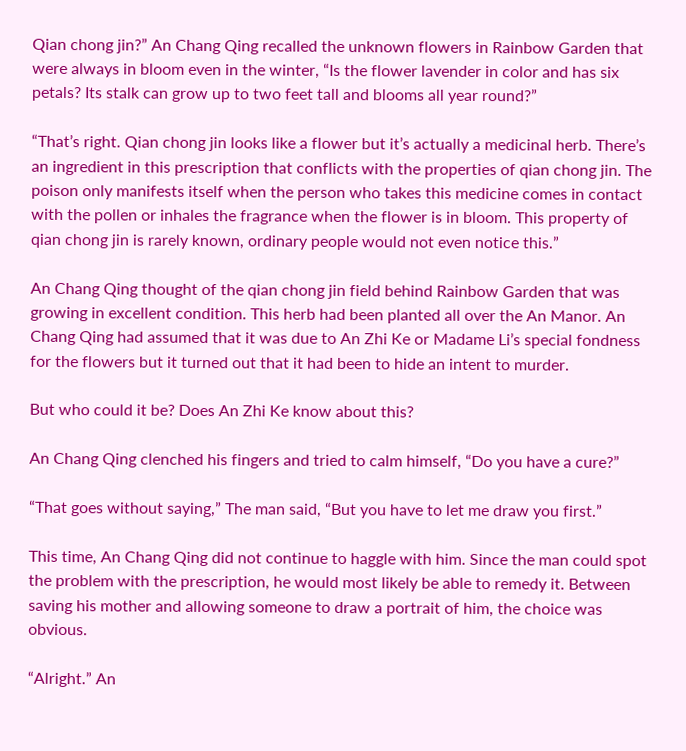Qian chong jin?” An Chang Qing recalled the unknown flowers in Rainbow Garden that were always in bloom even in the winter, “Is the flower lavender in color and has six petals? Its stalk can grow up to two feet tall and blooms all year round?”

“That’s right. Qian chong jin looks like a flower but it’s actually a medicinal herb. There’s an ingredient in this prescription that conflicts with the properties of qian chong jin. The poison only manifests itself when the person who takes this medicine comes in contact with the pollen or inhales the fragrance when the flower is in bloom. This property of qian chong jin is rarely known, ordinary people would not even notice this.”

An Chang Qing thought of the qian chong jin field behind Rainbow Garden that was growing in excellent condition. This herb had been planted all over the An Manor. An Chang Qing had assumed that it was due to An Zhi Ke or Madame Li’s special fondness for the flowers but it turned out that it had been to hide an intent to murder.

But who could it be? Does An Zhi Ke know about this?

An Chang Qing clenched his fingers and tried to calm himself, “Do you have a cure?”

“That goes without saying,” The man said, “But you have to let me draw you first.”

This time, An Chang Qing did not continue to haggle with him. Since the man could spot the problem with the prescription, he would most likely be able to remedy it. Between saving his mother and allowing someone to draw a portrait of him, the choice was obvious.

“Alright.” An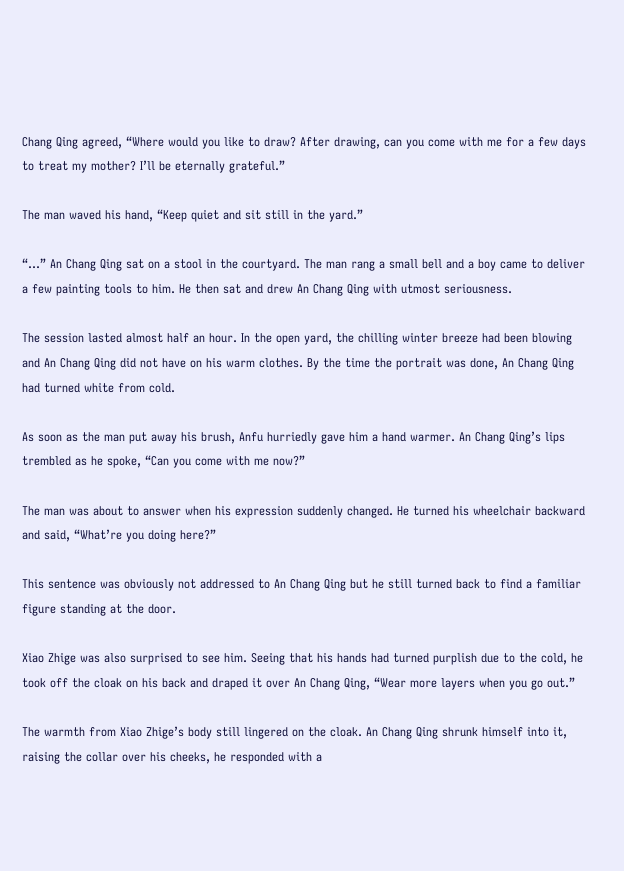Chang Qing agreed, “Where would you like to draw? After drawing, can you come with me for a few days to treat my mother? I’ll be eternally grateful.”

The man waved his hand, “Keep quiet and sit still in the yard.”

“…” An Chang Qing sat on a stool in the courtyard. The man rang a small bell and a boy came to deliver a few painting tools to him. He then sat and drew An Chang Qing with utmost seriousness.

The session lasted almost half an hour. In the open yard, the chilling winter breeze had been blowing and An Chang Qing did not have on his warm clothes. By the time the portrait was done, An Chang Qing had turned white from cold.

As soon as the man put away his brush, Anfu hurriedly gave him a hand warmer. An Chang Qing’s lips trembled as he spoke, “Can you come with me now?”

The man was about to answer when his expression suddenly changed. He turned his wheelchair backward and said, “What’re you doing here?”

This sentence was obviously not addressed to An Chang Qing but he still turned back to find a familiar figure standing at the door.

Xiao Zhige was also surprised to see him. Seeing that his hands had turned purplish due to the cold, he took off the cloak on his back and draped it over An Chang Qing, “Wear more layers when you go out.”

The warmth from Xiao Zhige’s body still lingered on the cloak. An Chang Qing shrunk himself into it, raising the collar over his cheeks, he responded with a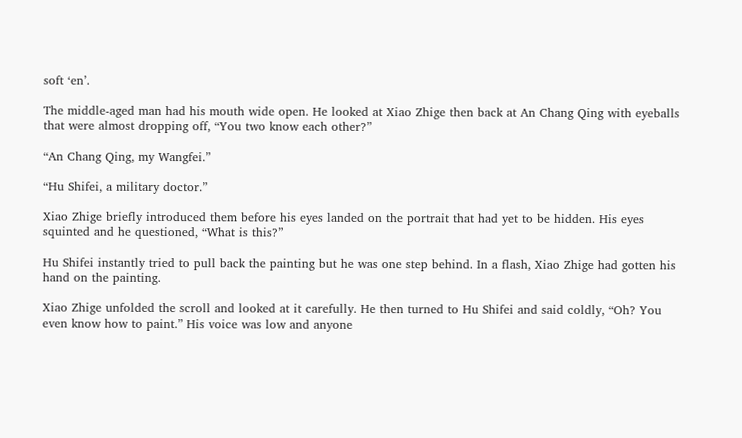soft ‘en’.

The middle-aged man had his mouth wide open. He looked at Xiao Zhige then back at An Chang Qing with eyeballs that were almost dropping off, “You two know each other?”

“An Chang Qing, my Wangfei.”

“Hu Shifei, a military doctor.”

Xiao Zhige briefly introduced them before his eyes landed on the portrait that had yet to be hidden. His eyes squinted and he questioned, “What is this?”

Hu Shifei instantly tried to pull back the painting but he was one step behind. In a flash, Xiao Zhige had gotten his hand on the painting.

Xiao Zhige unfolded the scroll and looked at it carefully. He then turned to Hu Shifei and said coldly, “Oh? You even know how to paint.” His voice was low and anyone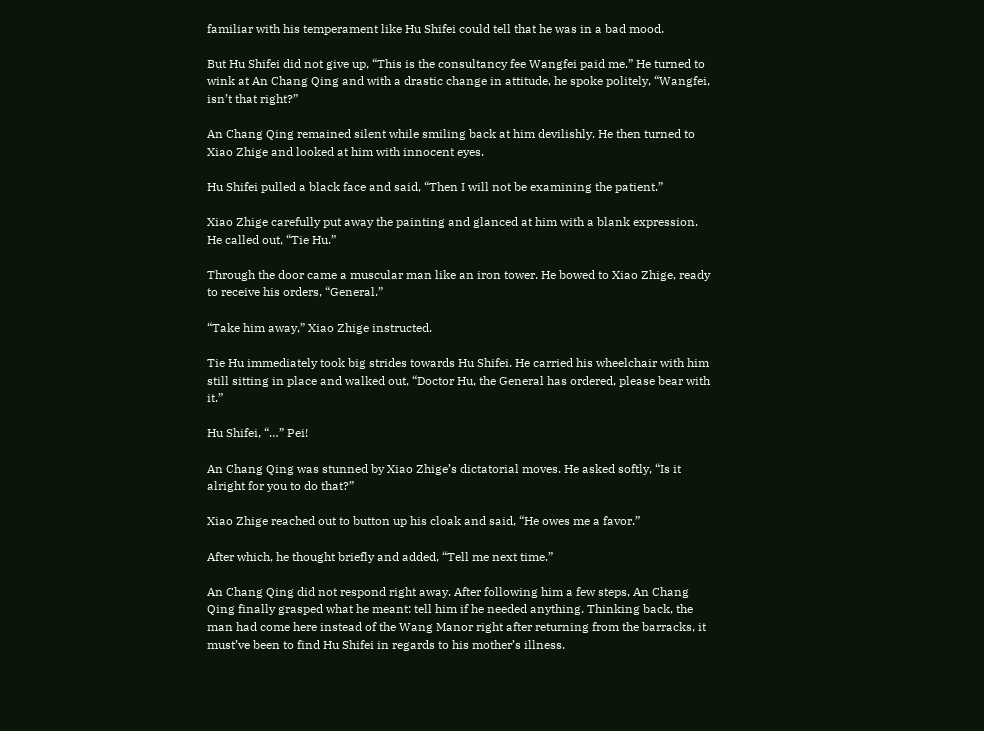familiar with his temperament like Hu Shifei could tell that he was in a bad mood.

But Hu Shifei did not give up, “This is the consultancy fee Wangfei paid me.” He turned to wink at An Chang Qing and with a drastic change in attitude, he spoke politely, “Wangfei, isn’t that right?”

An Chang Qing remained silent while smiling back at him devilishly. He then turned to Xiao Zhige and looked at him with innocent eyes.

Hu Shifei pulled a black face and said, “Then I will not be examining the patient.”

Xiao Zhige carefully put away the painting and glanced at him with a blank expression. He called out, “Tie Hu.”

Through the door came a muscular man like an iron tower. He bowed to Xiao Zhige, ready to receive his orders, “General.”

“Take him away,” Xiao Zhige instructed.

Tie Hu immediately took big strides towards Hu Shifei. He carried his wheelchair with him still sitting in place and walked out, “Doctor Hu, the General has ordered, please bear with it.”

Hu Shifei, “…” Pei!

An Chang Qing was stunned by Xiao Zhige’s dictatorial moves. He asked softly, “Is it alright for you to do that?”

Xiao Zhige reached out to button up his cloak and said, “He owes me a favor.”

After which, he thought briefly and added, “Tell me next time.”

An Chang Qing did not respond right away. After following him a few steps, An Chang Qing finally grasped what he meant: tell him if he needed anything. Thinking back, the man had come here instead of the Wang Manor right after returning from the barracks, it must’ve been to find Hu Shifei in regards to his mother’s illness.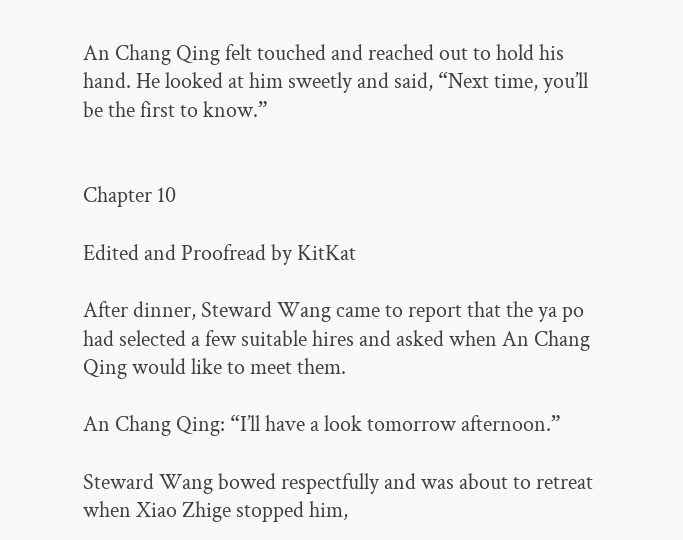An Chang Qing felt touched and reached out to hold his hand. He looked at him sweetly and said, “Next time, you’ll be the first to know.”


Chapter 10

Edited and Proofread by KitKat

After dinner, Steward Wang came to report that the ya po had selected a few suitable hires and asked when An Chang Qing would like to meet them.

An Chang Qing: “I’ll have a look tomorrow afternoon.”

Steward Wang bowed respectfully and was about to retreat when Xiao Zhige stopped him,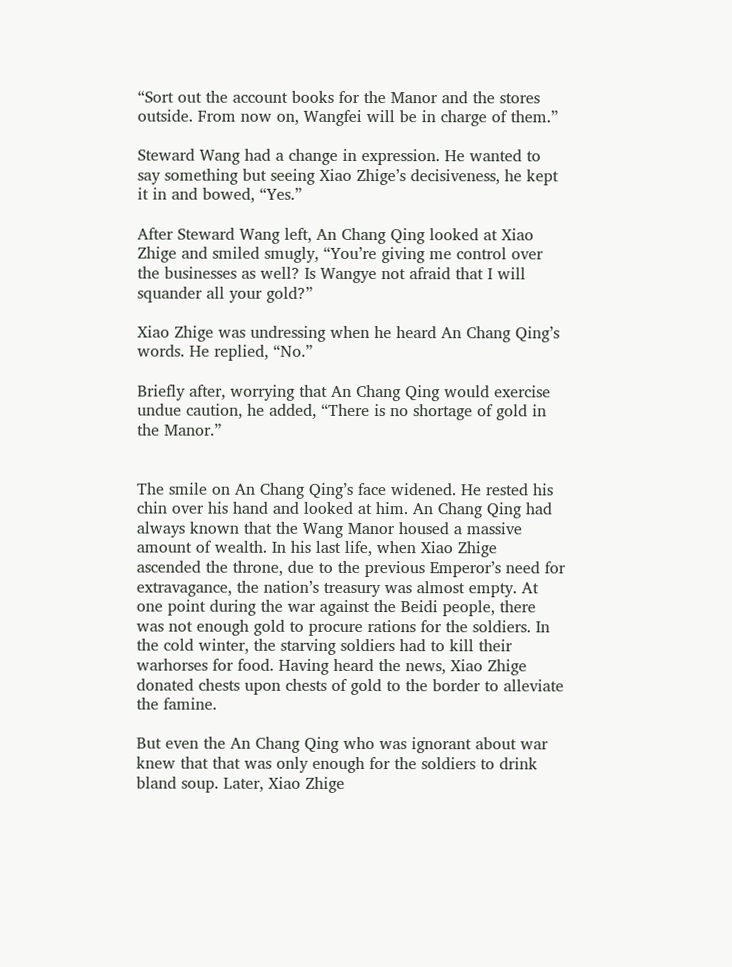“Sort out the account books for the Manor and the stores outside. From now on, Wangfei will be in charge of them.”

Steward Wang had a change in expression. He wanted to say something but seeing Xiao Zhige’s decisiveness, he kept it in and bowed, “Yes.”

After Steward Wang left, An Chang Qing looked at Xiao Zhige and smiled smugly, “You’re giving me control over the businesses as well? Is Wangye not afraid that I will squander all your gold?”

Xiao Zhige was undressing when he heard An Chang Qing’s words. He replied, “No.”

Briefly after, worrying that An Chang Qing would exercise undue caution, he added, “There is no shortage of gold in the Manor.”


The smile on An Chang Qing’s face widened. He rested his chin over his hand and looked at him. An Chang Qing had always known that the Wang Manor housed a massive amount of wealth. In his last life, when Xiao Zhige ascended the throne, due to the previous Emperor’s need for extravagance, the nation’s treasury was almost empty. At one point during the war against the Beidi people, there was not enough gold to procure rations for the soldiers. In the cold winter, the starving soldiers had to kill their warhorses for food. Having heard the news, Xiao Zhige donated chests upon chests of gold to the border to alleviate the famine.

But even the An Chang Qing who was ignorant about war knew that that was only enough for the soldiers to drink bland soup. Later, Xiao Zhige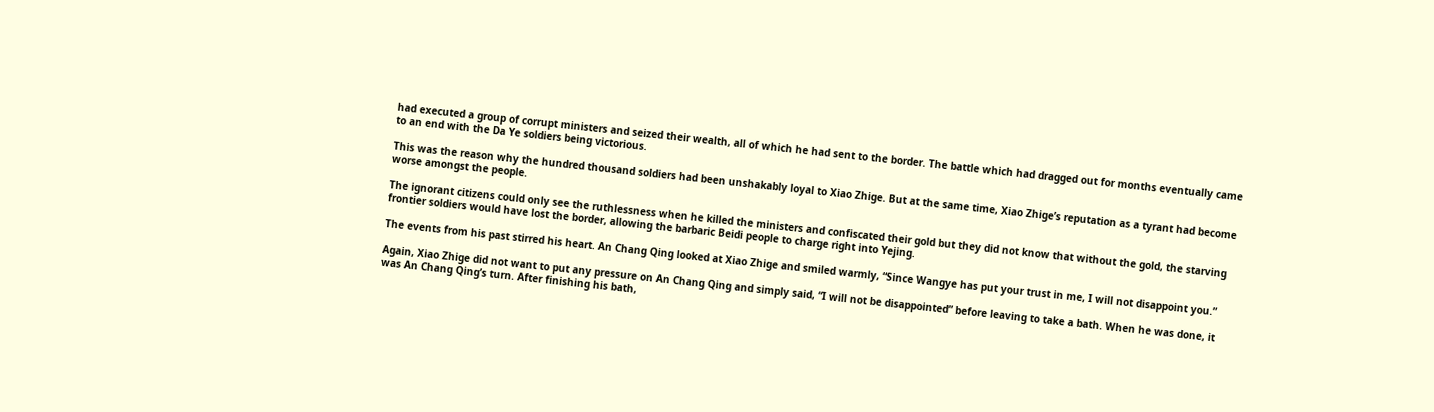had executed a group of corrupt ministers and seized their wealth, all of which he had sent to the border. The battle which had dragged out for months eventually came to an end with the Da Ye soldiers being victorious.

This was the reason why the hundred thousand soldiers had been unshakably loyal to Xiao Zhige. But at the same time, Xiao Zhige’s reputation as a tyrant had become worse amongst the people.

The ignorant citizens could only see the ruthlessness when he killed the ministers and confiscated their gold but they did not know that without the gold, the starving frontier soldiers would have lost the border, allowing the barbaric Beidi people to charge right into Yejing.

The events from his past stirred his heart. An Chang Qing looked at Xiao Zhige and smiled warmly, “Since Wangye has put your trust in me, I will not disappoint you.”

Again, Xiao Zhige did not want to put any pressure on An Chang Qing and simply said, “I will not be disappointed” before leaving to take a bath. When he was done, it was An Chang Qing’s turn. After finishing his bath,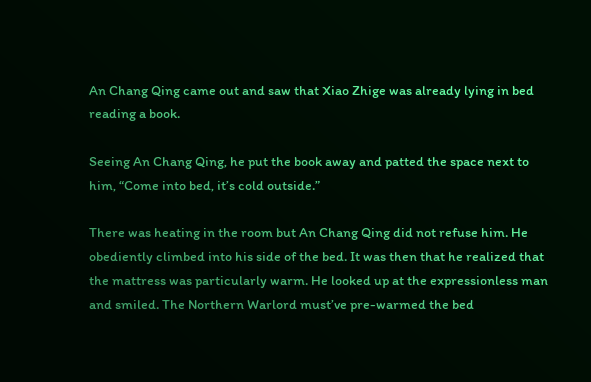An Chang Qing came out and saw that Xiao Zhige was already lying in bed reading a book.

Seeing An Chang Qing, he put the book away and patted the space next to him, “Come into bed, it’s cold outside.”

There was heating in the room but An Chang Qing did not refuse him. He obediently climbed into his side of the bed. It was then that he realized that the mattress was particularly warm. He looked up at the expressionless man and smiled. The Northern Warlord must’ve pre-warmed the bed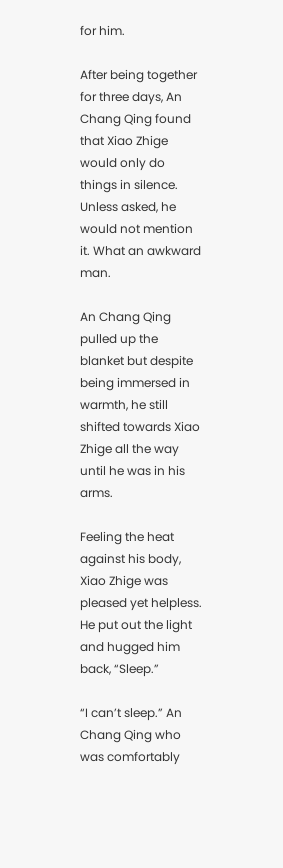for him.

After being together for three days, An Chang Qing found that Xiao Zhige would only do things in silence. Unless asked, he would not mention it. What an awkward man.

An Chang Qing pulled up the blanket but despite being immersed in warmth, he still shifted towards Xiao Zhige all the way until he was in his arms.

Feeling the heat against his body, Xiao Zhige was pleased yet helpless. He put out the light and hugged him back, “Sleep.”

“I can’t sleep.” An Chang Qing who was comfortably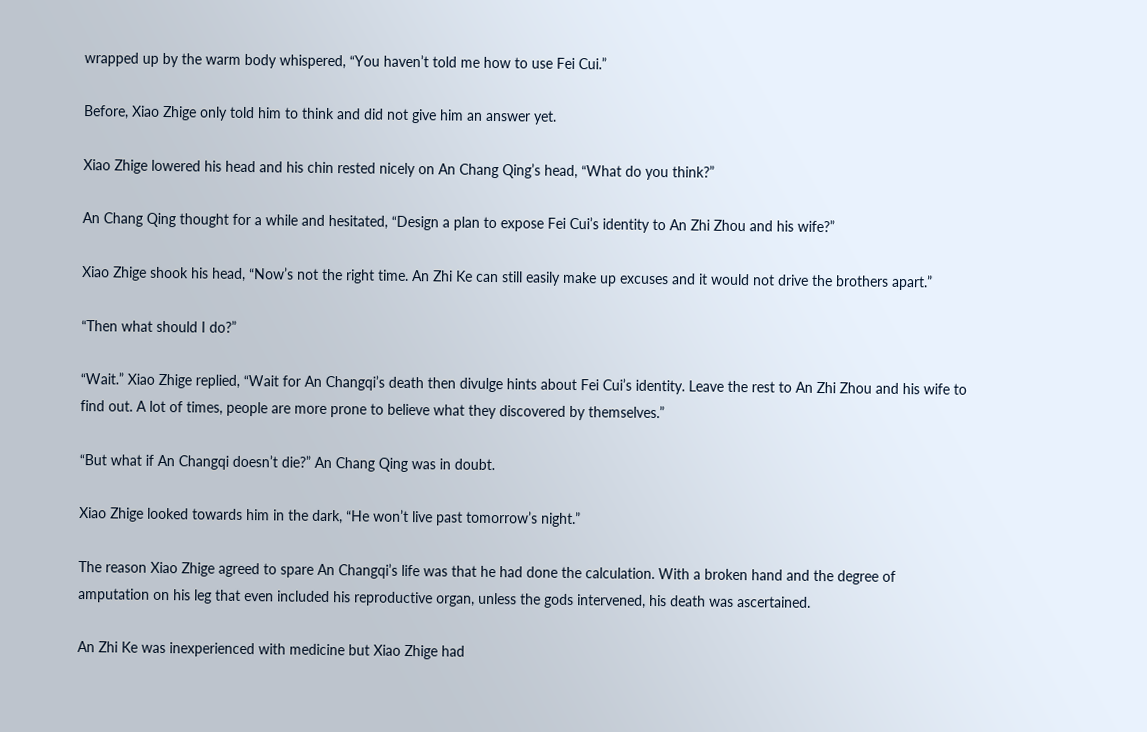wrapped up by the warm body whispered, “You haven’t told me how to use Fei Cui.”

Before, Xiao Zhige only told him to think and did not give him an answer yet.

Xiao Zhige lowered his head and his chin rested nicely on An Chang Qing’s head, “What do you think?”

An Chang Qing thought for a while and hesitated, “Design a plan to expose Fei Cui’s identity to An Zhi Zhou and his wife?”

Xiao Zhige shook his head, “Now’s not the right time. An Zhi Ke can still easily make up excuses and it would not drive the brothers apart.”

“Then what should I do?”

“Wait.” Xiao Zhige replied, “Wait for An Changqi’s death then divulge hints about Fei Cui’s identity. Leave the rest to An Zhi Zhou and his wife to find out. A lot of times, people are more prone to believe what they discovered by themselves.”

“But what if An Changqi doesn’t die?” An Chang Qing was in doubt.

Xiao Zhige looked towards him in the dark, “He won’t live past tomorrow’s night.”

The reason Xiao Zhige agreed to spare An Changqi’s life was that he had done the calculation. With a broken hand and the degree of amputation on his leg that even included his reproductive organ, unless the gods intervened, his death was ascertained.

An Zhi Ke was inexperienced with medicine but Xiao Zhige had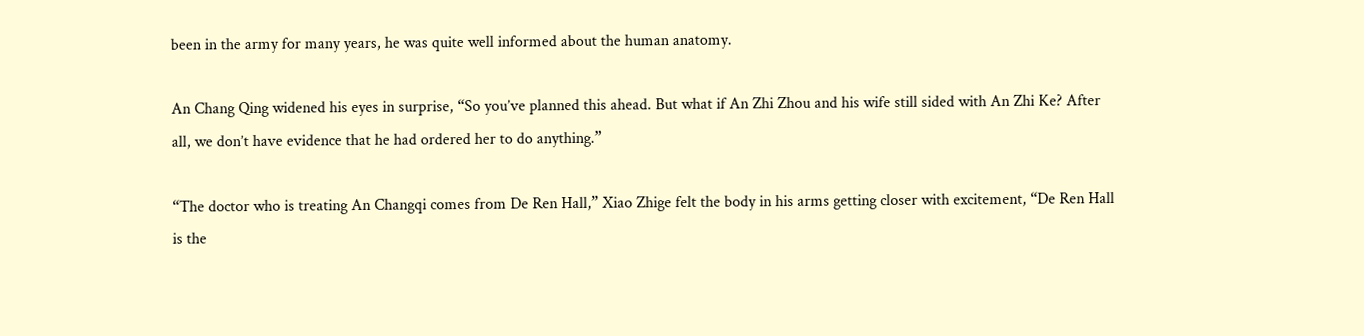been in the army for many years, he was quite well informed about the human anatomy.

An Chang Qing widened his eyes in surprise, “So you’ve planned this ahead. But what if An Zhi Zhou and his wife still sided with An Zhi Ke? After all, we don’t have evidence that he had ordered her to do anything.”

“The doctor who is treating An Changqi comes from De Ren Hall,” Xiao Zhige felt the body in his arms getting closer with excitement, “De Ren Hall is the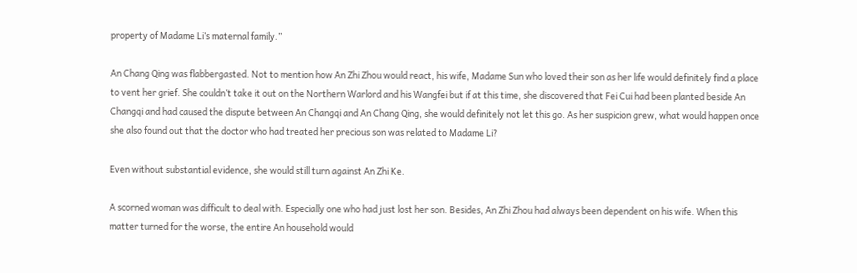property of Madame Li’s maternal family.”

An Chang Qing was flabbergasted. Not to mention how An Zhi Zhou would react, his wife, Madame Sun who loved their son as her life would definitely find a place to vent her grief. She couldn’t take it out on the Northern Warlord and his Wangfei but if at this time, she discovered that Fei Cui had been planted beside An Changqi and had caused the dispute between An Changqi and An Chang Qing, she would definitely not let this go. As her suspicion grew, what would happen once she also found out that the doctor who had treated her precious son was related to Madame Li?

Even without substantial evidence, she would still turn against An Zhi Ke.

A scorned woman was difficult to deal with. Especially one who had just lost her son. Besides, An Zhi Zhou had always been dependent on his wife. When this matter turned for the worse, the entire An household would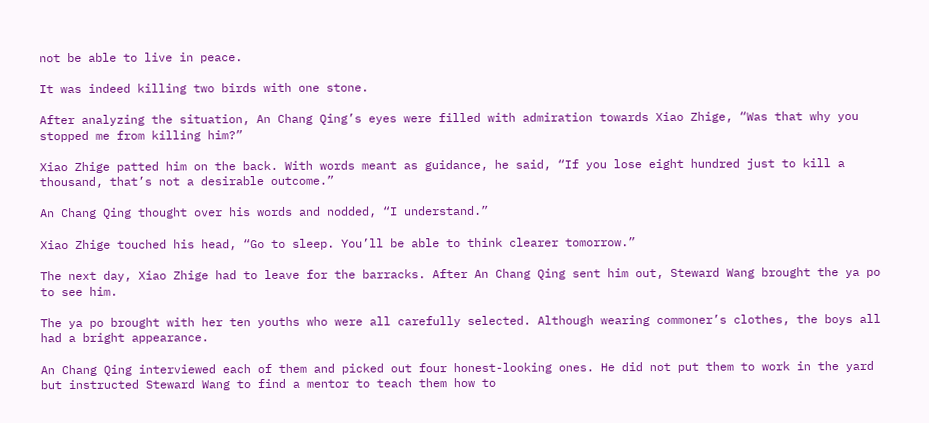not be able to live in peace.

It was indeed killing two birds with one stone.

After analyzing the situation, An Chang Qing’s eyes were filled with admiration towards Xiao Zhige, “Was that why you stopped me from killing him?”

Xiao Zhige patted him on the back. With words meant as guidance, he said, “If you lose eight hundred just to kill a thousand, that’s not a desirable outcome.”

An Chang Qing thought over his words and nodded, “I understand.”

Xiao Zhige touched his head, “Go to sleep. You’ll be able to think clearer tomorrow.”

The next day, Xiao Zhige had to leave for the barracks. After An Chang Qing sent him out, Steward Wang brought the ya po to see him.

The ya po brought with her ten youths who were all carefully selected. Although wearing commoner’s clothes, the boys all had a bright appearance.

An Chang Qing interviewed each of them and picked out four honest-looking ones. He did not put them to work in the yard but instructed Steward Wang to find a mentor to teach them how to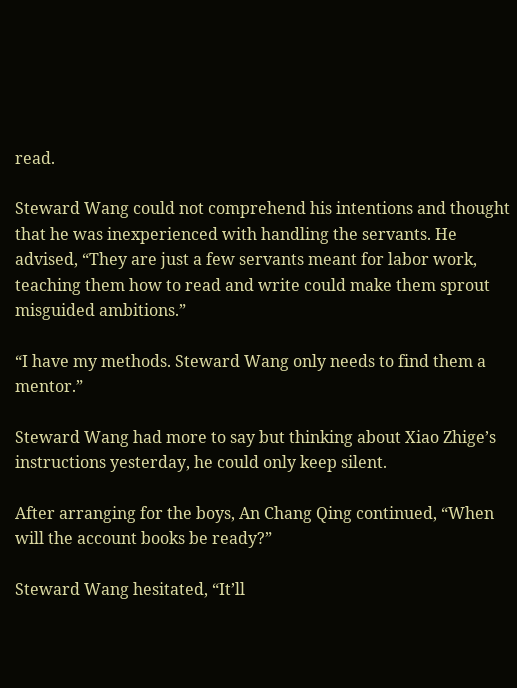read.

Steward Wang could not comprehend his intentions and thought that he was inexperienced with handling the servants. He advised, “They are just a few servants meant for labor work, teaching them how to read and write could make them sprout misguided ambitions.”

“I have my methods. Steward Wang only needs to find them a mentor.”

Steward Wang had more to say but thinking about Xiao Zhige’s instructions yesterday, he could only keep silent.

After arranging for the boys, An Chang Qing continued, “When will the account books be ready?”

Steward Wang hesitated, “It’ll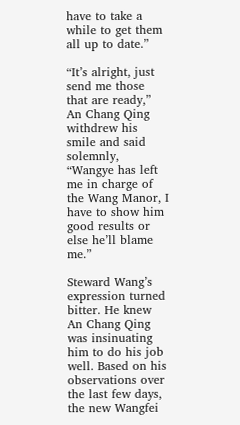have to take a while to get them all up to date.”

“It’s alright, just send me those that are ready,” An Chang Qing withdrew his smile and said solemnly, “Wangye has left me in charge of the Wang Manor, I have to show him good results or else he’ll blame me.”

Steward Wang’s expression turned bitter. He knew An Chang Qing was insinuating him to do his job well. Based on his observations over the last few days, the new Wangfei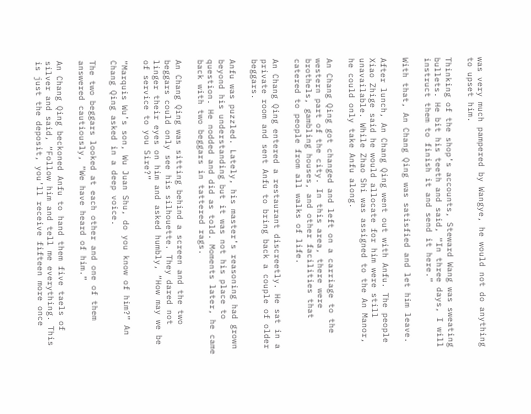was very much pampered by Wangye, he would not do anything to upset him.

Thinking of the shop’s accounts, Steward Wang was sweating bullets. He bit his teeth and said, “In three days, I will instruct them to finish it and send it here.”

With that, An Chang Qing was satisfied and let him leave.

After lunch, An Chang Qing went out with Anfu. The people Xiao Zhige said he would allocate for him were still unavailable. While Zhao Shi was assigned to the An Manor, he could only take Anfu along.

An Chang Qing got changed and left on a carriage to the western part of the city. In this area, there were brothels, gambling houses, and other facilities that catered to people from all walks of life.

An Chang Qing entered a restaurant discreetly. He sat in a private room and sent Anfu to bring back a couple of older beggars.

Anfu was puzzled. Lately, his master’s reasoning had grown beyond his understanding but it was not his place to question. He nodded and did as told. Moments later, he came back with two beggars in tattered rags.

An Chang Qing was sitting behind a screen and the two beggars could only see his silhouette. They dared not linger their eyes on him and asked humbly, “How may we be of service to you Sire?”

“Marquis Wu’s son, Wu Juan Shu, do you know of him?” An Chang Qing asked in a deep voice.

The two beggars looked at each other and one of them answered cautiously, “We have heard of him.”

An Chang Qing beckoned Anfu to hand them five taels of silver and said, “Follow him and tell me everything. This is just the deposit, you’ll receive fifteen more once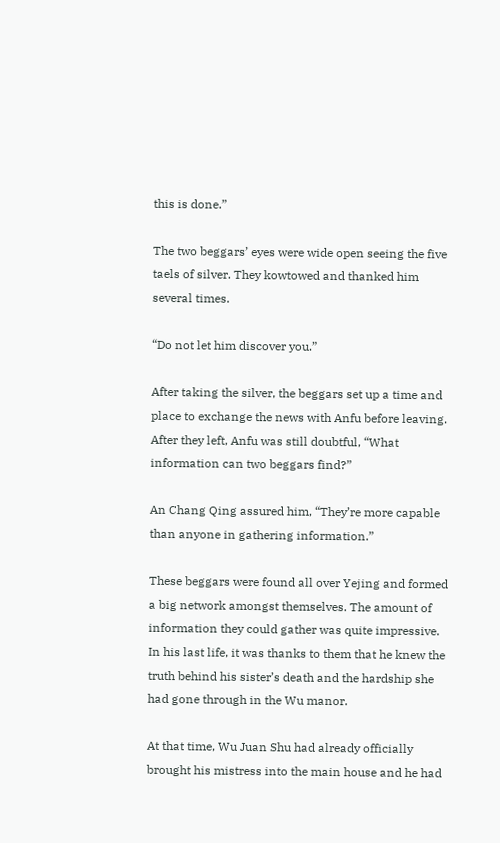this is done.”

The two beggars’ eyes were wide open seeing the five taels of silver. They kowtowed and thanked him several times.

“Do not let him discover you.”

After taking the silver, the beggars set up a time and place to exchange the news with Anfu before leaving. After they left, Anfu was still doubtful, “What information can two beggars find?”

An Chang Qing assured him, “They’re more capable than anyone in gathering information.”

These beggars were found all over Yejing and formed a big network amongst themselves. The amount of information they could gather was quite impressive. In his last life, it was thanks to them that he knew the truth behind his sister’s death and the hardship she had gone through in the Wu manor.

At that time, Wu Juan Shu had already officially brought his mistress into the main house and he had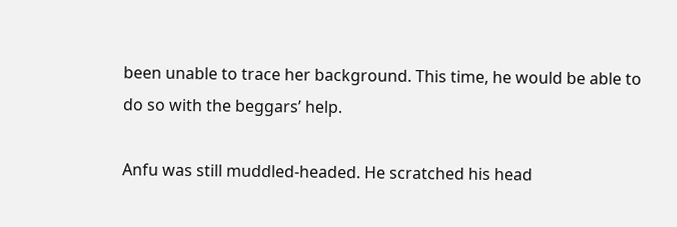been unable to trace her background. This time, he would be able to do so with the beggars’ help.

Anfu was still muddled-headed. He scratched his head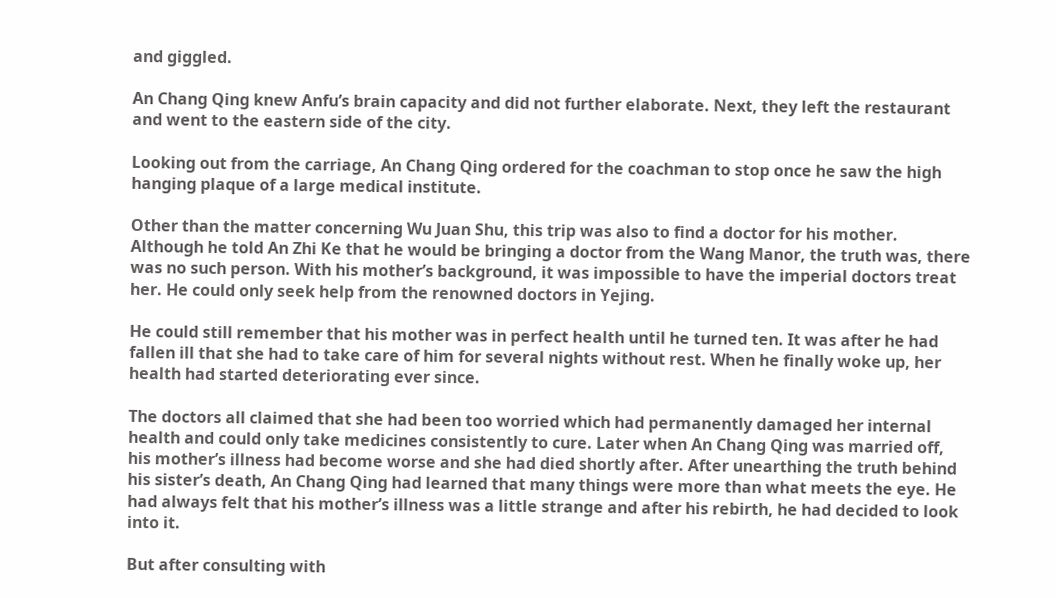and giggled.

An Chang Qing knew Anfu’s brain capacity and did not further elaborate. Next, they left the restaurant and went to the eastern side of the city.

Looking out from the carriage, An Chang Qing ordered for the coachman to stop once he saw the high hanging plaque of a large medical institute.

Other than the matter concerning Wu Juan Shu, this trip was also to find a doctor for his mother. Although he told An Zhi Ke that he would be bringing a doctor from the Wang Manor, the truth was, there was no such person. With his mother’s background, it was impossible to have the imperial doctors treat her. He could only seek help from the renowned doctors in Yejing.

He could still remember that his mother was in perfect health until he turned ten. It was after he had fallen ill that she had to take care of him for several nights without rest. When he finally woke up, her health had started deteriorating ever since.

The doctors all claimed that she had been too worried which had permanently damaged her internal health and could only take medicines consistently to cure. Later when An Chang Qing was married off, his mother’s illness had become worse and she had died shortly after. After unearthing the truth behind his sister’s death, An Chang Qing had learned that many things were more than what meets the eye. He had always felt that his mother’s illness was a little strange and after his rebirth, he had decided to look into it.

But after consulting with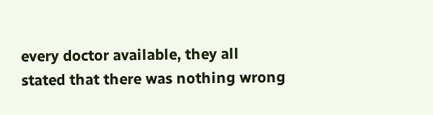every doctor available, they all stated that there was nothing wrong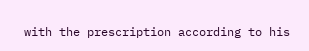with the prescription according to his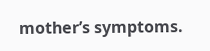mother’s symptoms.